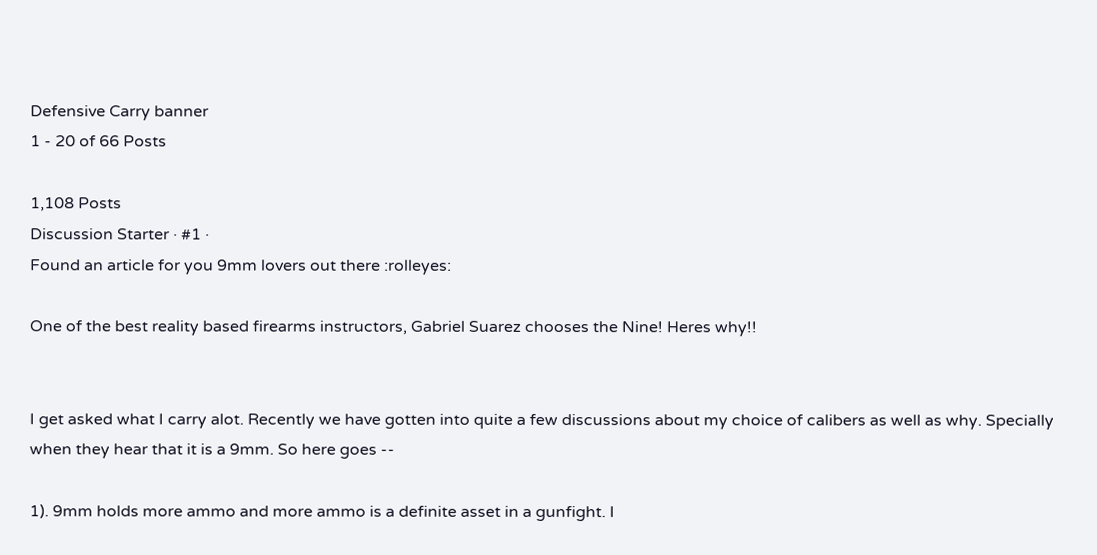Defensive Carry banner
1 - 20 of 66 Posts

1,108 Posts
Discussion Starter · #1 ·
Found an article for you 9mm lovers out there :rolleyes:

One of the best reality based firearms instructors, Gabriel Suarez chooses the Nine! Heres why!!


I get asked what I carry alot. Recently we have gotten into quite a few discussions about my choice of calibers as well as why. Specially when they hear that it is a 9mm. So here goes --

1). 9mm holds more ammo and more ammo is a definite asset in a gunfight. I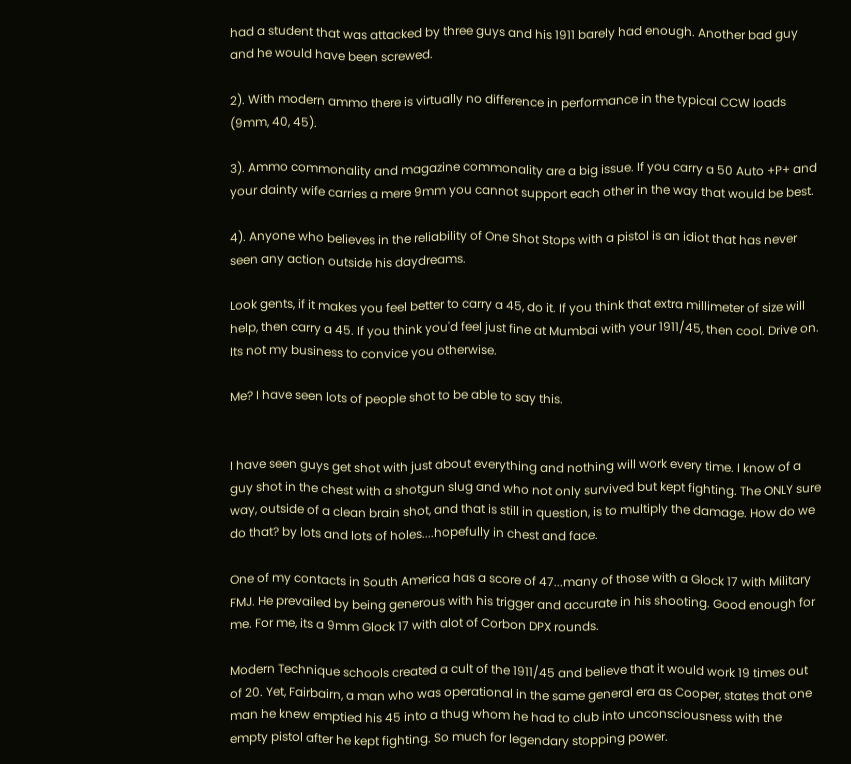had a student that was attacked by three guys and his 1911 barely had enough. Another bad guy and he would have been screwed.

2). With modern ammo there is virtually no difference in performance in the typical CCW loads (9mm, 40, 45).

3). Ammo commonality and magazine commonality are a big issue. If you carry a 50 Auto +P+ and your dainty wife carries a mere 9mm you cannot support each other in the way that would be best.

4). Anyone who believes in the reliability of One Shot Stops with a pistol is an idiot that has never seen any action outside his daydreams.

Look gents, if it makes you feel better to carry a 45, do it. If you think that extra millimeter of size will help, then carry a 45. If you think you'd feel just fine at Mumbai with your 1911/45, then cool. Drive on. Its not my business to convice you otherwise.

Me? I have seen lots of people shot to be able to say this.


I have seen guys get shot with just about everything and nothing will work every time. I know of a guy shot in the chest with a shotgun slug and who not only survived but kept fighting. The ONLY sure way, outside of a clean brain shot, and that is still in question, is to multiply the damage. How do we do that? by lots and lots of holes....hopefully in chest and face.

One of my contacts in South America has a score of 47...many of those with a Glock 17 with Military FMJ. He prevailed by being generous with his trigger and accurate in his shooting. Good enough for me. For me, its a 9mm Glock 17 with alot of Corbon DPX rounds.

Modern Technique schools created a cult of the 1911/45 and believe that it would work 19 times out of 20. Yet, Fairbairn, a man who was operational in the same general era as Cooper, states that one man he knew emptied his 45 into a thug whom he had to club into unconsciousness with the empty pistol after he kept fighting. So much for legendary stopping power.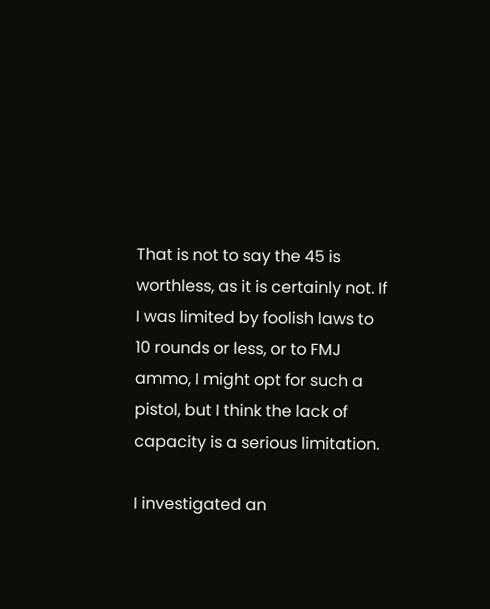That is not to say the 45 is worthless, as it is certainly not. If I was limited by foolish laws to 10 rounds or less, or to FMJ ammo, I might opt for such a pistol, but I think the lack of capacity is a serious limitation.

I investigated an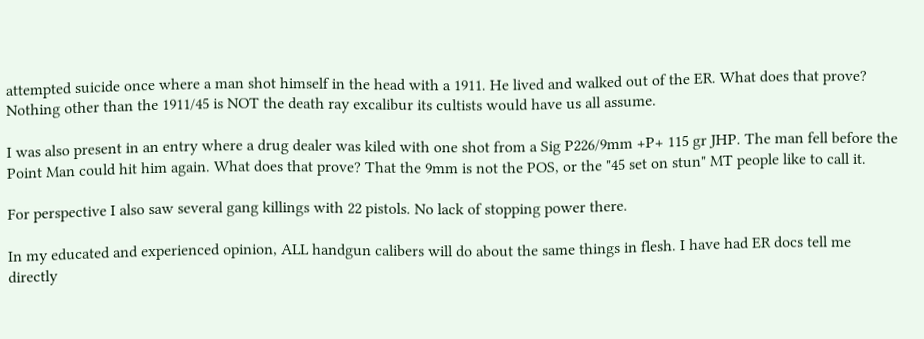attempted suicide once where a man shot himself in the head with a 1911. He lived and walked out of the ER. What does that prove? Nothing other than the 1911/45 is NOT the death ray excalibur its cultists would have us all assume.

I was also present in an entry where a drug dealer was kiled with one shot from a Sig P226/9mm +P+ 115 gr JHP. The man fell before the Point Man could hit him again. What does that prove? That the 9mm is not the POS, or the "45 set on stun" MT people like to call it.

For perspective I also saw several gang killings with 22 pistols. No lack of stopping power there.

In my educated and experienced opinion, ALL handgun calibers will do about the same things in flesh. I have had ER docs tell me directly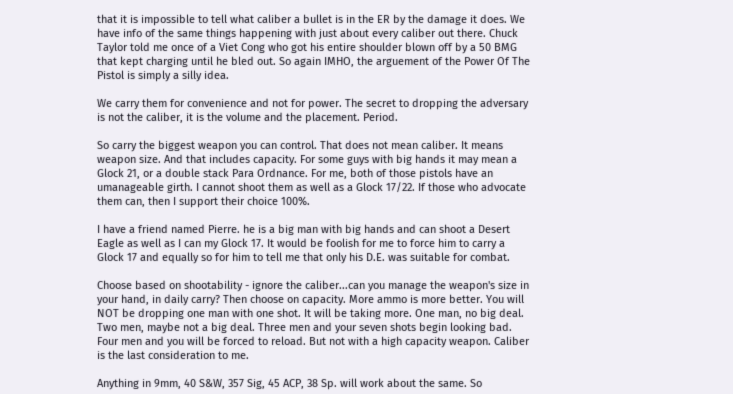that it is impossible to tell what caliber a bullet is in the ER by the damage it does. We have info of the same things happening with just about every caliber out there. Chuck Taylor told me once of a Viet Cong who got his entire shoulder blown off by a 50 BMG that kept charging until he bled out. So again IMHO, the arguement of the Power Of The Pistol is simply a silly idea.

We carry them for convenience and not for power. The secret to dropping the adversary is not the caliber, it is the volume and the placement. Period.

So carry the biggest weapon you can control. That does not mean caliber. It means weapon size. And that includes capacity. For some guys with big hands it may mean a Glock 21, or a double stack Para Ordnance. For me, both of those pistols have an umanageable girth. I cannot shoot them as well as a Glock 17/22. If those who advocate them can, then I support their choice 100%.

I have a friend named Pierre. he is a big man with big hands and can shoot a Desert Eagle as well as I can my Glock 17. It would be foolish for me to force him to carry a Glock 17 and equally so for him to tell me that only his D.E. was suitable for combat.

Choose based on shootability - ignore the caliber...can you manage the weapon's size in your hand, in daily carry? Then choose on capacity. More ammo is more better. You will NOT be dropping one man with one shot. It will be taking more. One man, no big deal. Two men, maybe not a big deal. Three men and your seven shots begin looking bad. Four men and you will be forced to reload. But not with a high capacity weapon. Caliber is the last consideration to me.

Anything in 9mm, 40 S&W, 357 Sig, 45 ACP, 38 Sp. will work about the same. So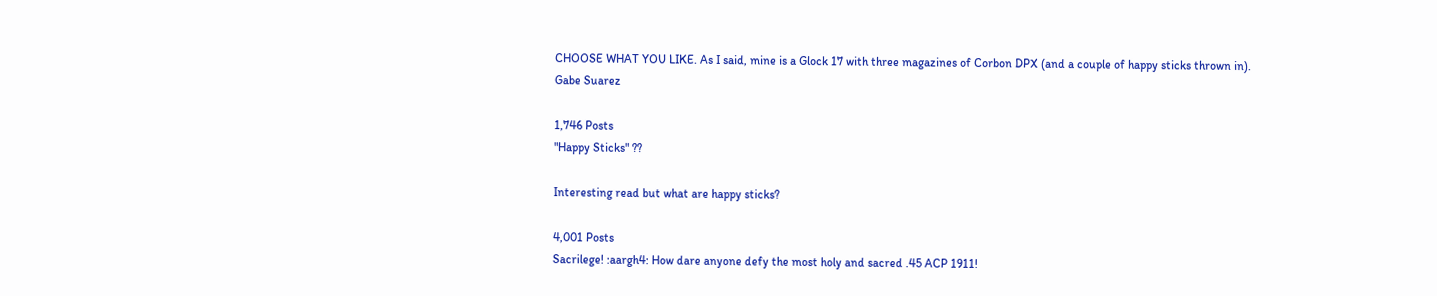CHOOSE WHAT YOU LIKE. As I said, mine is a Glock 17 with three magazines of Corbon DPX (and a couple of happy sticks thrown in).
Gabe Suarez

1,746 Posts
"Happy Sticks" ??

Interesting read but what are happy sticks?

4,001 Posts
Sacrilege! :aargh4: How dare anyone defy the most holy and sacred .45 ACP 1911!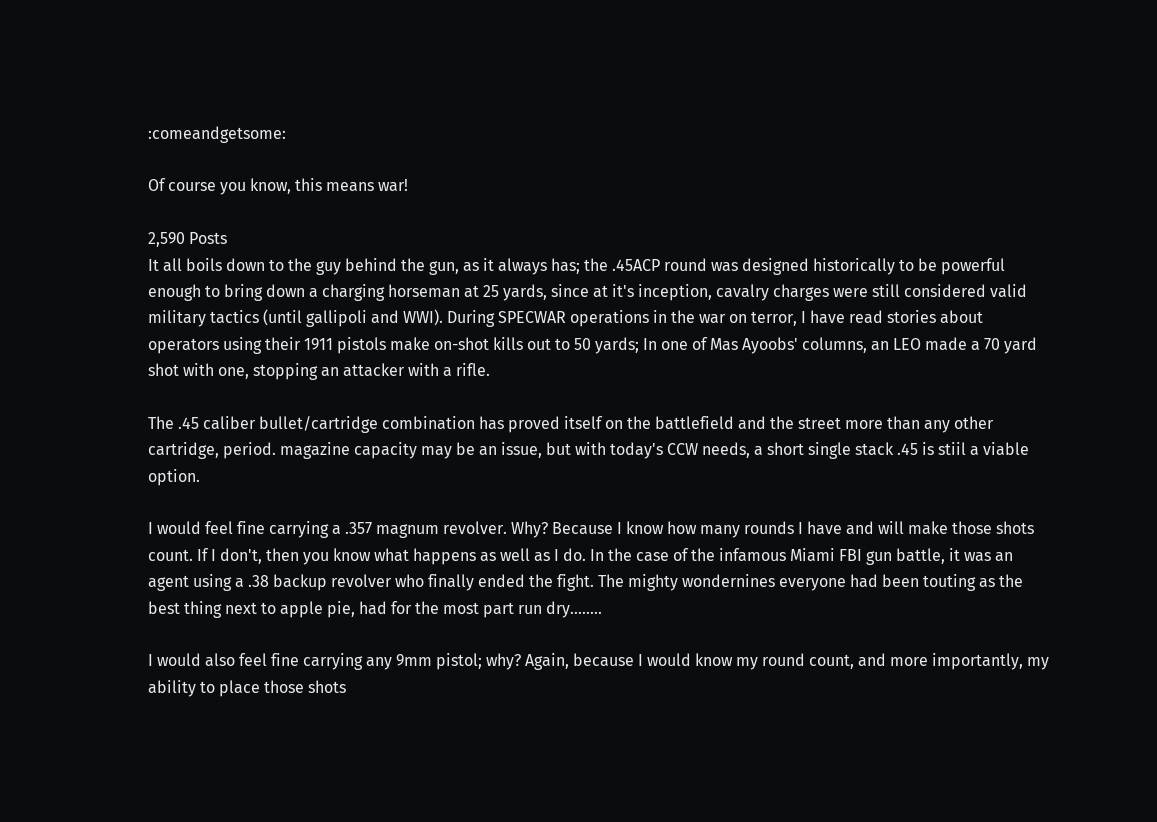:comeandgetsome:

Of course you know, this means war!

2,590 Posts
It all boils down to the guy behind the gun, as it always has; the .45ACP round was designed historically to be powerful enough to bring down a charging horseman at 25 yards, since at it's inception, cavalry charges were still considered valid military tactics (until gallipoli and WWI). During SPECWAR operations in the war on terror, I have read stories about operators using their 1911 pistols make on-shot kills out to 50 yards; In one of Mas Ayoobs' columns, an LEO made a 70 yard shot with one, stopping an attacker with a rifle.

The .45 caliber bullet/cartridge combination has proved itself on the battlefield and the street more than any other cartridge, period. magazine capacity may be an issue, but with today's CCW needs, a short single stack .45 is stiil a viable option.

I would feel fine carrying a .357 magnum revolver. Why? Because I know how many rounds I have and will make those shots count. If I don't, then you know what happens as well as I do. In the case of the infamous Miami FBI gun battle, it was an agent using a .38 backup revolver who finally ended the fight. The mighty wondernines everyone had been touting as the best thing next to apple pie, had for the most part run dry........

I would also feel fine carrying any 9mm pistol; why? Again, because I would know my round count, and more importantly, my ability to place those shots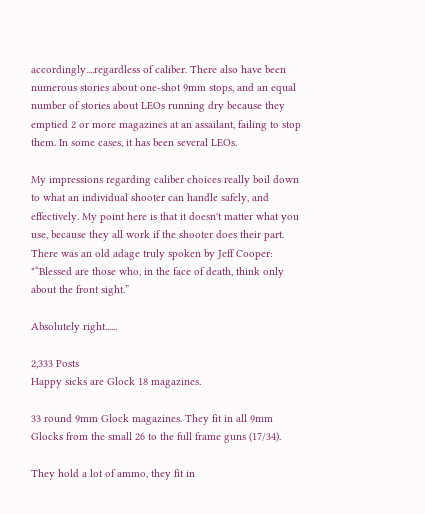accordingly....regardless of caliber. There also have been numerous stories about one-shot 9mm stops, and an equal number of stories about LEOs running dry because they emptied 2 or more magazines at an assailant, failing to stop them. In some cases, it has been several LEOs.

My impressions regarding caliber choices really boil down to what an individual shooter can handle safely, and effectively. My point here is that it doesn't matter what you use, because they all work if the shooter does their part. There was an old adage truly spoken by Jeff Cooper: "“Blessed are those who, in the face of death, think only about the front sight.”

Absolutely right......

2,333 Posts
Happy sicks are Glock 18 magazines.

33 round 9mm Glock magazines. They fit in all 9mm Glocks from the small 26 to the full frame guns (17/34).

They hold a lot of ammo, they fit in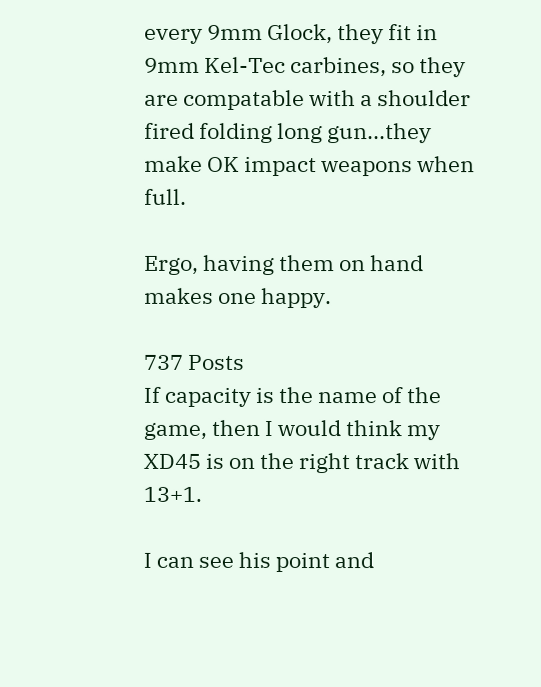every 9mm Glock, they fit in 9mm Kel-Tec carbines, so they are compatable with a shoulder fired folding long gun...they make OK impact weapons when full.

Ergo, having them on hand makes one happy.

737 Posts
If capacity is the name of the game, then I would think my XD45 is on the right track with 13+1.

I can see his point and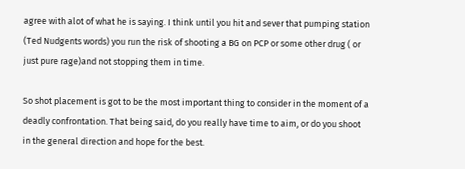agree with alot of what he is saying. I think until you hit and sever that pumping station (Ted Nudgents words) you run the risk of shooting a BG on PCP or some other drug ( or just pure rage)and not stopping them in time.

So shot placement is got to be the most important thing to consider in the moment of a deadly confrontation. That being said, do you really have time to aim, or do you shoot in the general direction and hope for the best.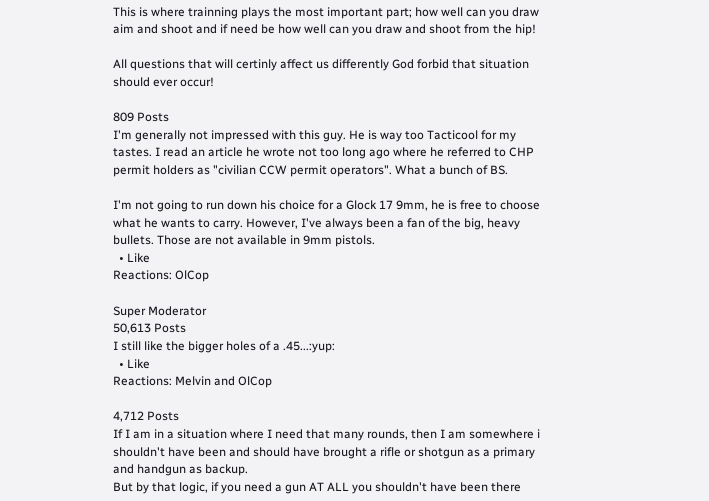This is where trainning plays the most important part; how well can you draw aim and shoot and if need be how well can you draw and shoot from the hip!

All questions that will certinly affect us differently God forbid that situation should ever occur!

809 Posts
I'm generally not impressed with this guy. He is way too Tacticool for my tastes. I read an article he wrote not too long ago where he referred to CHP permit holders as "civilian CCW permit operators". What a bunch of BS.

I'm not going to run down his choice for a Glock 17 9mm, he is free to choose what he wants to carry. However, I've always been a fan of the big, heavy bullets. Those are not available in 9mm pistols.
  • Like
Reactions: OlCop

Super Moderator
50,613 Posts
I still like the bigger holes of a .45...:yup:
  • Like
Reactions: Melvin and OlCop

4,712 Posts
If I am in a situation where I need that many rounds, then I am somewhere i shouldn't have been and should have brought a rifle or shotgun as a primary and handgun as backup.
But by that logic, if you need a gun AT ALL you shouldn't have been there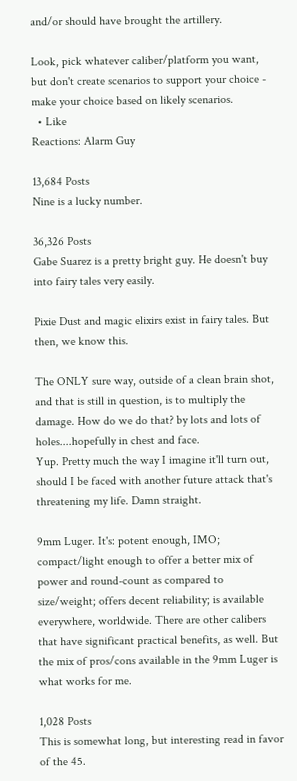and/or should have brought the artillery.

Look, pick whatever caliber/platform you want, but don't create scenarios to support your choice - make your choice based on likely scenarios.
  • Like
Reactions: Alarm Guy

13,684 Posts
Nine is a lucky number.

36,326 Posts
Gabe Suarez is a pretty bright guy. He doesn't buy into fairy tales very easily.

Pixie Dust and magic elixirs exist in fairy tales. But then, we know this.

The ONLY sure way, outside of a clean brain shot, and that is still in question, is to multiply the damage. How do we do that? by lots and lots of holes....hopefully in chest and face.
Yup. Pretty much the way I imagine it'll turn out, should I be faced with another future attack that's threatening my life. Damn straight.

9mm Luger. It's: potent enough, IMO; compact/light enough to offer a better mix of power and round-count as compared to size/weight; offers decent reliability; is available everywhere, worldwide. There are other calibers that have significant practical benefits, as well. But the mix of pros/cons available in the 9mm Luger is what works for me.

1,028 Posts
This is somewhat long, but interesting read in favor of the 45.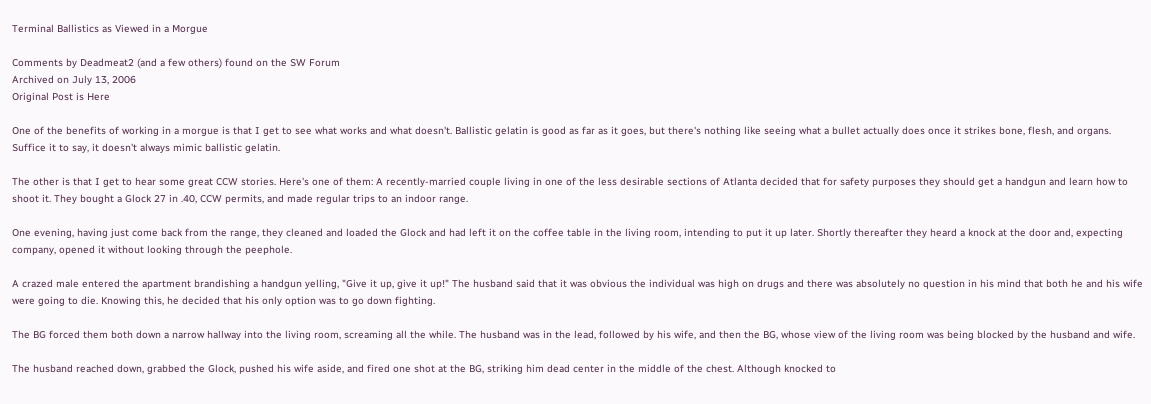Terminal Ballistics as Viewed in a Morgue

Comments by Deadmeat2 (and a few others) found on the SW Forum
Archived on July 13, 2006
Original Post is Here

One of the benefits of working in a morgue is that I get to see what works and what doesn't. Ballistic gelatin is good as far as it goes, but there's nothing like seeing what a bullet actually does once it strikes bone, flesh, and organs. Suffice it to say, it doesn't always mimic ballistic gelatin.

The other is that I get to hear some great CCW stories. Here's one of them: A recently-married couple living in one of the less desirable sections of Atlanta decided that for safety purposes they should get a handgun and learn how to shoot it. They bought a Glock 27 in .40, CCW permits, and made regular trips to an indoor range.

One evening, having just come back from the range, they cleaned and loaded the Glock and had left it on the coffee table in the living room, intending to put it up later. Shortly thereafter they heard a knock at the door and, expecting company, opened it without looking through the peephole.

A crazed male entered the apartment brandishing a handgun yelling, "Give it up, give it up!" The husband said that it was obvious the individual was high on drugs and there was absolutely no question in his mind that both he and his wife were going to die. Knowing this, he decided that his only option was to go down fighting.

The BG forced them both down a narrow hallway into the living room, screaming all the while. The husband was in the lead, followed by his wife, and then the BG, whose view of the living room was being blocked by the husband and wife.

The husband reached down, grabbed the Glock, pushed his wife aside, and fired one shot at the BG, striking him dead center in the middle of the chest. Although knocked to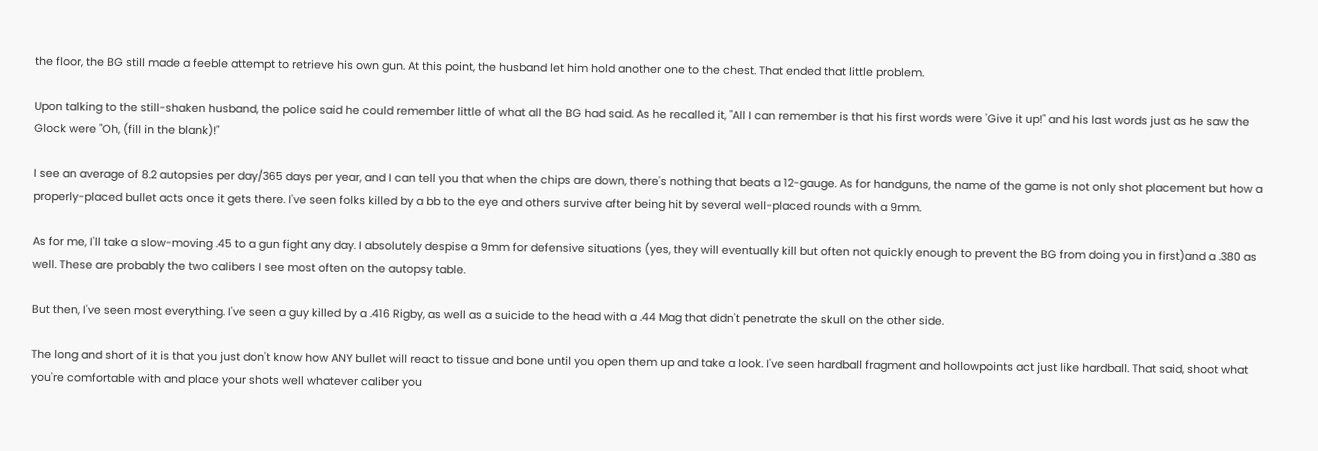the floor, the BG still made a feeble attempt to retrieve his own gun. At this point, the husband let him hold another one to the chest. That ended that little problem.

Upon talking to the still-shaken husband, the police said he could remember little of what all the BG had said. As he recalled it, "All I can remember is that his first words were 'Give it up!" and his last words just as he saw the Glock were "Oh, (fill in the blank)!"

I see an average of 8.2 autopsies per day/365 days per year, and I can tell you that when the chips are down, there's nothing that beats a 12-gauge. As for handguns, the name of the game is not only shot placement but how a properly-placed bullet acts once it gets there. I've seen folks killed by a bb to the eye and others survive after being hit by several well-placed rounds with a 9mm.

As for me, I'll take a slow-moving .45 to a gun fight any day. I absolutely despise a 9mm for defensive situations (yes, they will eventually kill but often not quickly enough to prevent the BG from doing you in first)and a .380 as well. These are probably the two calibers I see most often on the autopsy table.

But then, I've seen most everything. I've seen a guy killed by a .416 Rigby, as well as a suicide to the head with a .44 Mag that didn't penetrate the skull on the other side.

The long and short of it is that you just don't know how ANY bullet will react to tissue and bone until you open them up and take a look. I've seen hardball fragment and hollowpoints act just like hardball. That said, shoot what you're comfortable with and place your shots well whatever caliber you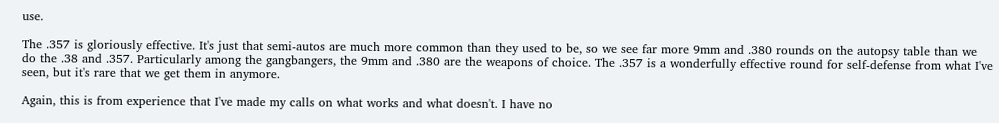use.

The .357 is gloriously effective. It's just that semi-autos are much more common than they used to be, so we see far more 9mm and .380 rounds on the autopsy table than we do the .38 and .357. Particularly among the gangbangers, the 9mm and .380 are the weapons of choice. The .357 is a wonderfully effective round for self-defense from what I've seen, but it's rare that we get them in anymore.

Again, this is from experience that I've made my calls on what works and what doesn't. I have no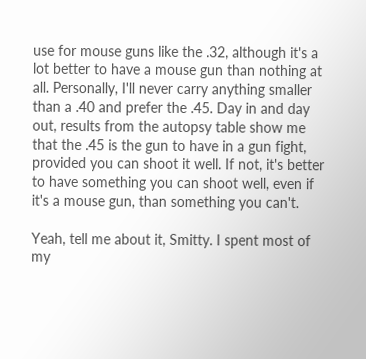use for mouse guns like the .32, although it's a lot better to have a mouse gun than nothing at all. Personally, I'll never carry anything smaller than a .40 and prefer the .45. Day in and day out, results from the autopsy table show me that the .45 is the gun to have in a gun fight, provided you can shoot it well. If not, it's better to have something you can shoot well, even if it's a mouse gun, than something you can't.

Yeah, tell me about it, Smitty. I spent most of my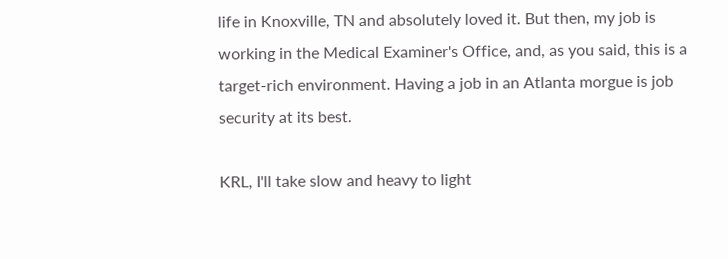life in Knoxville, TN and absolutely loved it. But then, my job is working in the Medical Examiner's Office, and, as you said, this is a target-rich environment. Having a job in an Atlanta morgue is job security at its best.

KRL, I'll take slow and heavy to light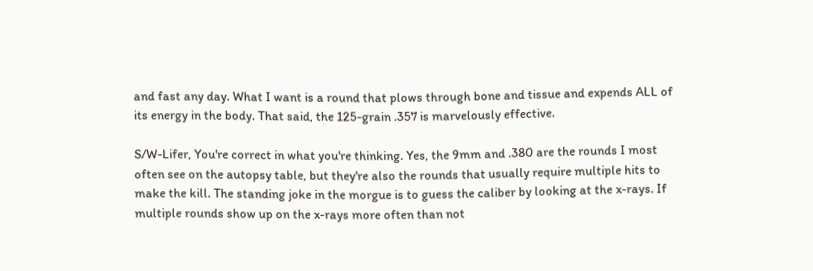and fast any day. What I want is a round that plows through bone and tissue and expends ALL of its energy in the body. That said, the 125-grain .357 is marvelously effective.

S/W-Lifer, You're correct in what you're thinking. Yes, the 9mm and .380 are the rounds I most often see on the autopsy table, but they're also the rounds that usually require multiple hits to make the kill. The standing joke in the morgue is to guess the caliber by looking at the x-rays. If multiple rounds show up on the x-rays more often than not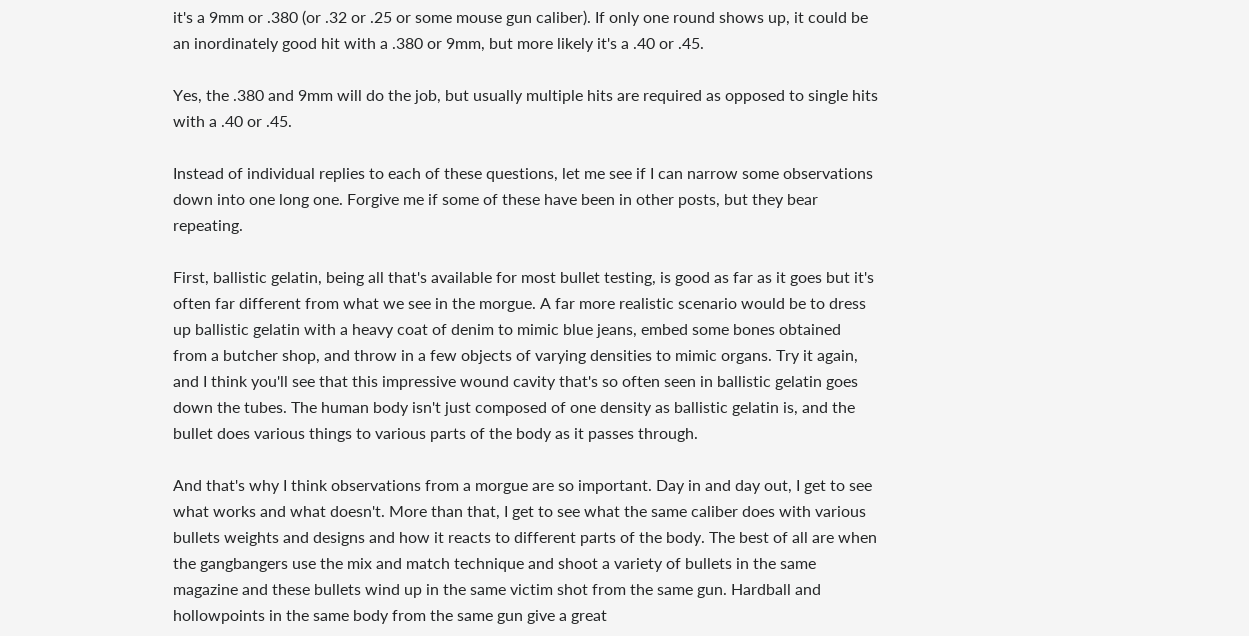it's a 9mm or .380 (or .32 or .25 or some mouse gun caliber). If only one round shows up, it could be an inordinately good hit with a .380 or 9mm, but more likely it's a .40 or .45.

Yes, the .380 and 9mm will do the job, but usually multiple hits are required as opposed to single hits with a .40 or .45.

Instead of individual replies to each of these questions, let me see if I can narrow some observations down into one long one. Forgive me if some of these have been in other posts, but they bear repeating.

First, ballistic gelatin, being all that's available for most bullet testing, is good as far as it goes but it's often far different from what we see in the morgue. A far more realistic scenario would be to dress up ballistic gelatin with a heavy coat of denim to mimic blue jeans, embed some bones obtained from a butcher shop, and throw in a few objects of varying densities to mimic organs. Try it again, and I think you'll see that this impressive wound cavity that's so often seen in ballistic gelatin goes down the tubes. The human body isn't just composed of one density as ballistic gelatin is, and the bullet does various things to various parts of the body as it passes through.

And that's why I think observations from a morgue are so important. Day in and day out, I get to see what works and what doesn't. More than that, I get to see what the same caliber does with various bullets weights and designs and how it reacts to different parts of the body. The best of all are when the gangbangers use the mix and match technique and shoot a variety of bullets in the same magazine and these bullets wind up in the same victim shot from the same gun. Hardball and hollowpoints in the same body from the same gun give a great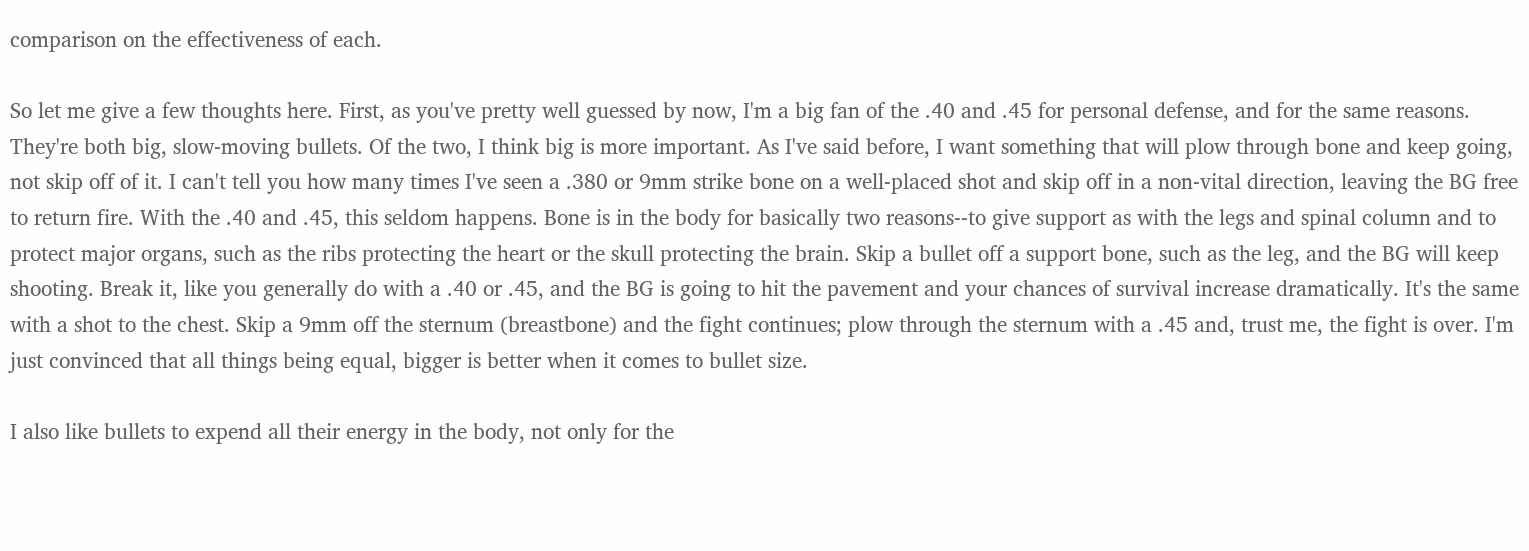comparison on the effectiveness of each.

So let me give a few thoughts here. First, as you've pretty well guessed by now, I'm a big fan of the .40 and .45 for personal defense, and for the same reasons. They're both big, slow-moving bullets. Of the two, I think big is more important. As I've said before, I want something that will plow through bone and keep going, not skip off of it. I can't tell you how many times I've seen a .380 or 9mm strike bone on a well-placed shot and skip off in a non-vital direction, leaving the BG free to return fire. With the .40 and .45, this seldom happens. Bone is in the body for basically two reasons--to give support as with the legs and spinal column and to protect major organs, such as the ribs protecting the heart or the skull protecting the brain. Skip a bullet off a support bone, such as the leg, and the BG will keep shooting. Break it, like you generally do with a .40 or .45, and the BG is going to hit the pavement and your chances of survival increase dramatically. It's the same with a shot to the chest. Skip a 9mm off the sternum (breastbone) and the fight continues; plow through the sternum with a .45 and, trust me, the fight is over. I'm just convinced that all things being equal, bigger is better when it comes to bullet size.

I also like bullets to expend all their energy in the body, not only for the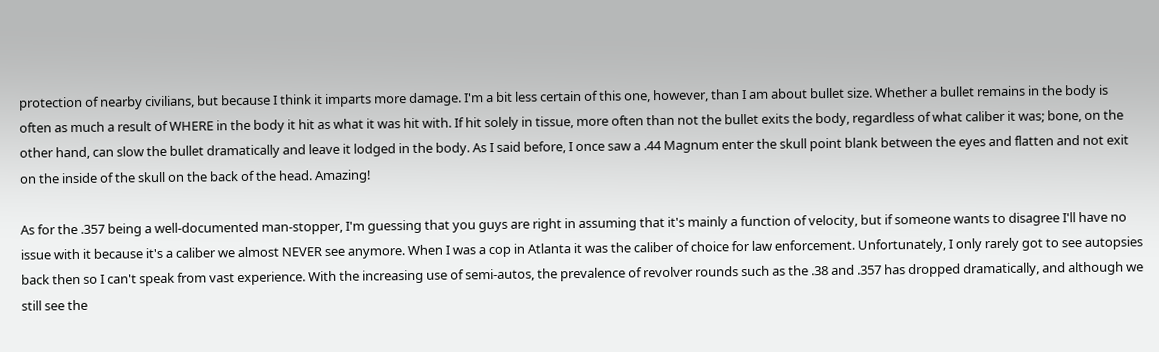protection of nearby civilians, but because I think it imparts more damage. I'm a bit less certain of this one, however, than I am about bullet size. Whether a bullet remains in the body is often as much a result of WHERE in the body it hit as what it was hit with. If hit solely in tissue, more often than not the bullet exits the body, regardless of what caliber it was; bone, on the other hand, can slow the bullet dramatically and leave it lodged in the body. As I said before, I once saw a .44 Magnum enter the skull point blank between the eyes and flatten and not exit on the inside of the skull on the back of the head. Amazing!

As for the .357 being a well-documented man-stopper, I'm guessing that you guys are right in assuming that it's mainly a function of velocity, but if someone wants to disagree I'll have no issue with it because it's a caliber we almost NEVER see anymore. When I was a cop in Atlanta it was the caliber of choice for law enforcement. Unfortunately, I only rarely got to see autopsies back then so I can't speak from vast experience. With the increasing use of semi-autos, the prevalence of revolver rounds such as the .38 and .357 has dropped dramatically, and although we still see the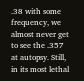.38 with some frequency, we almost never get to see the .357 at autopsy. Still, in its most lethal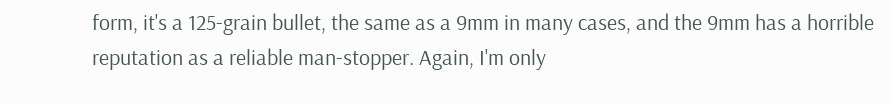form, it's a 125-grain bullet, the same as a 9mm in many cases, and the 9mm has a horrible reputation as a reliable man-stopper. Again, I'm only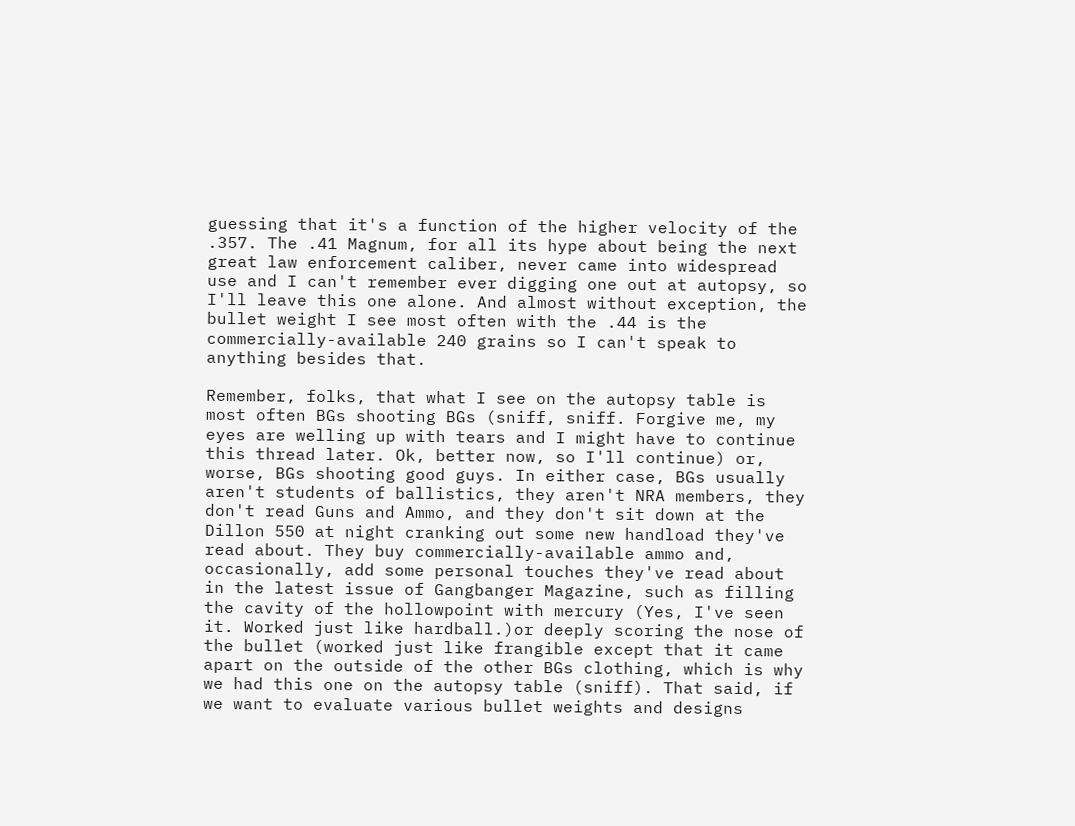guessing that it's a function of the higher velocity of the .357. The .41 Magnum, for all its hype about being the next great law enforcement caliber, never came into widespread use and I can't remember ever digging one out at autopsy, so I'll leave this one alone. And almost without exception, the bullet weight I see most often with the .44 is the commercially-available 240 grains so I can't speak to anything besides that.

Remember, folks, that what I see on the autopsy table is most often BGs shooting BGs (sniff, sniff. Forgive me, my eyes are welling up with tears and I might have to continue this thread later. Ok, better now, so I'll continue) or, worse, BGs shooting good guys. In either case, BGs usually aren't students of ballistics, they aren't NRA members, they don't read Guns and Ammo, and they don't sit down at the Dillon 550 at night cranking out some new handload they've read about. They buy commercially-available ammo and, occasionally, add some personal touches they've read about in the latest issue of Gangbanger Magazine, such as filling the cavity of the hollowpoint with mercury (Yes, I've seen it. Worked just like hardball.)or deeply scoring the nose of the bullet (worked just like frangible except that it came apart on the outside of the other BGs clothing, which is why we had this one on the autopsy table (sniff). That said, if we want to evaluate various bullet weights and designs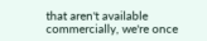that aren't available commercially, we're once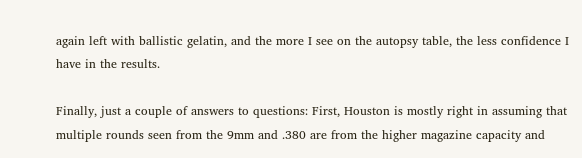again left with ballistic gelatin, and the more I see on the autopsy table, the less confidence I have in the results.

Finally, just a couple of answers to questions: First, Houston is mostly right in assuming that multiple rounds seen from the 9mm and .380 are from the higher magazine capacity and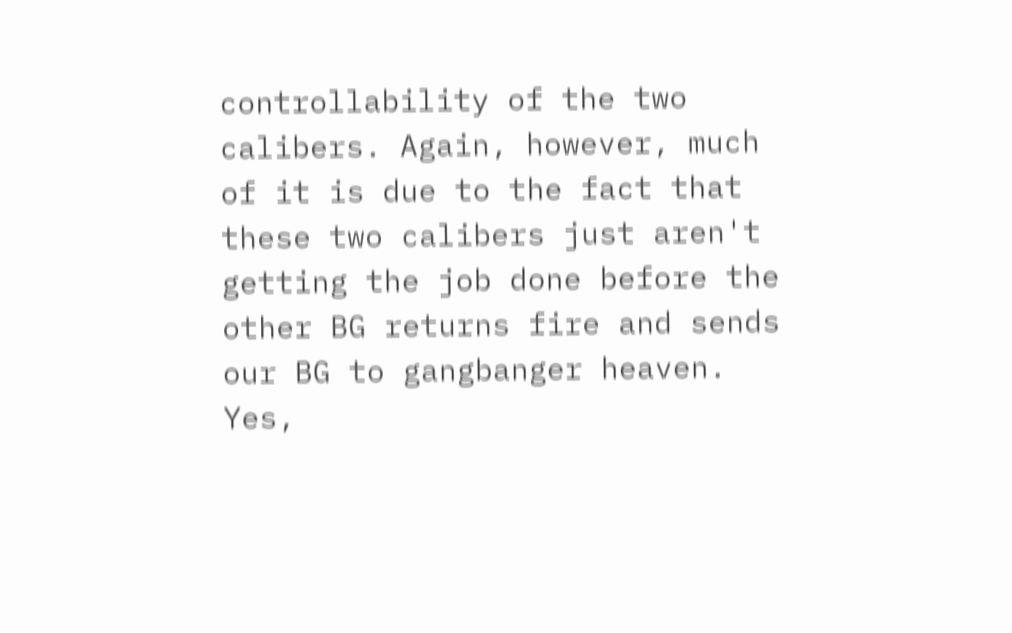controllability of the two calibers. Again, however, much of it is due to the fact that these two calibers just aren't getting the job done before the other BG returns fire and sends our BG to gangbanger heaven. Yes,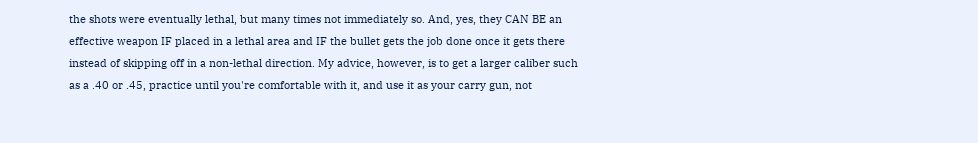the shots were eventually lethal, but many times not immediately so. And, yes, they CAN BE an effective weapon IF placed in a lethal area and IF the bullet gets the job done once it gets there instead of skipping off in a non-lethal direction. My advice, however, is to get a larger caliber such as a .40 or .45, practice until you're comfortable with it, and use it as your carry gun, not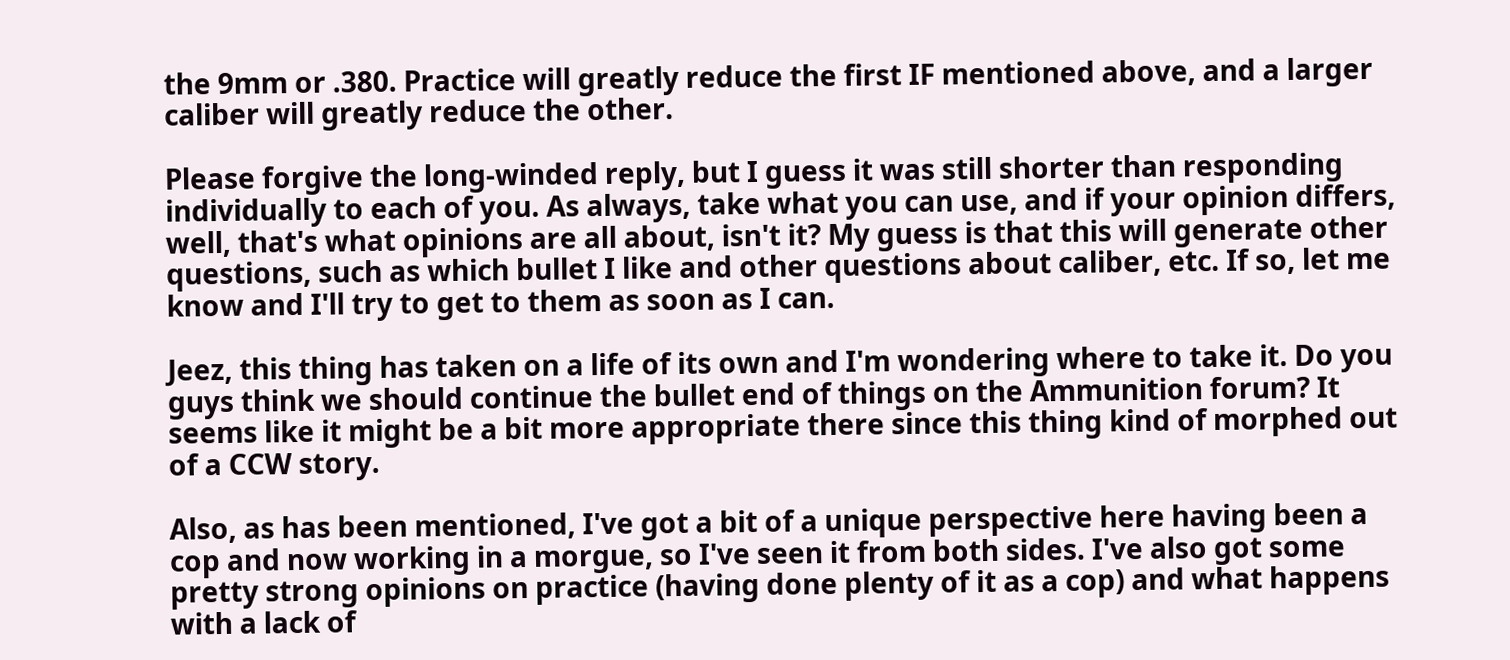the 9mm or .380. Practice will greatly reduce the first IF mentioned above, and a larger caliber will greatly reduce the other.

Please forgive the long-winded reply, but I guess it was still shorter than responding individually to each of you. As always, take what you can use, and if your opinion differs, well, that's what opinions are all about, isn't it? My guess is that this will generate other questions, such as which bullet I like and other questions about caliber, etc. If so, let me know and I'll try to get to them as soon as I can.

Jeez, this thing has taken on a life of its own and I'm wondering where to take it. Do you guys think we should continue the bullet end of things on the Ammunition forum? It seems like it might be a bit more appropriate there since this thing kind of morphed out of a CCW story.

Also, as has been mentioned, I've got a bit of a unique perspective here having been a cop and now working in a morgue, so I've seen it from both sides. I've also got some pretty strong opinions on practice (having done plenty of it as a cop) and what happens with a lack of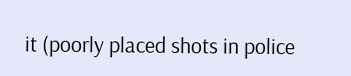it (poorly placed shots in police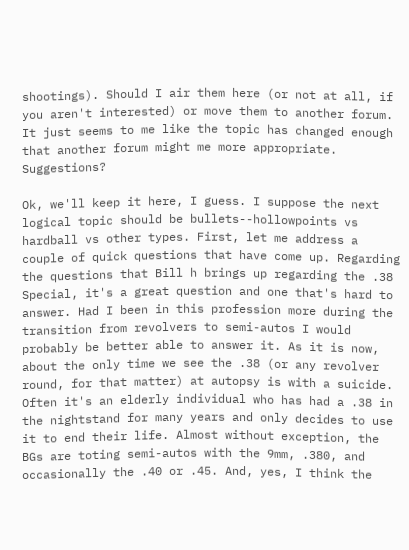shootings). Should I air them here (or not at all, if you aren't interested) or move them to another forum. It just seems to me like the topic has changed enough that another forum might me more appropriate. Suggestions?

Ok, we'll keep it here, I guess. I suppose the next logical topic should be bullets--hollowpoints vs hardball vs other types. First, let me address a couple of quick questions that have come up. Regarding the questions that Bill h brings up regarding the .38 Special, it's a great question and one that's hard to answer. Had I been in this profession more during the transition from revolvers to semi-autos I would probably be better able to answer it. As it is now, about the only time we see the .38 (or any revolver round, for that matter) at autopsy is with a suicide. Often it's an elderly individual who has had a .38 in the nightstand for many years and only decides to use it to end their life. Almost without exception, the BGs are toting semi-autos with the 9mm, .380, and occasionally the .40 or .45. And, yes, I think the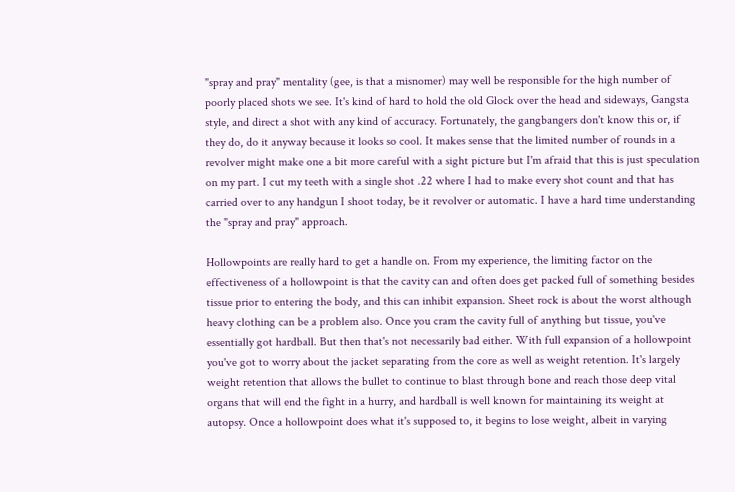"spray and pray" mentality (gee, is that a misnomer) may well be responsible for the high number of poorly placed shots we see. It's kind of hard to hold the old Glock over the head and sideways, Gangsta style, and direct a shot with any kind of accuracy. Fortunately, the gangbangers don't know this or, if they do, do it anyway because it looks so cool. It makes sense that the limited number of rounds in a revolver might make one a bit more careful with a sight picture but I'm afraid that this is just speculation on my part. I cut my teeth with a single shot .22 where I had to make every shot count and that has carried over to any handgun I shoot today, be it revolver or automatic. I have a hard time understanding the "spray and pray" approach.

Hollowpoints are really hard to get a handle on. From my experience, the limiting factor on the effectiveness of a hollowpoint is that the cavity can and often does get packed full of something besides tissue prior to entering the body, and this can inhibit expansion. Sheet rock is about the worst although heavy clothing can be a problem also. Once you cram the cavity full of anything but tissue, you've essentially got hardball. But then that's not necessarily bad either. With full expansion of a hollowpoint you've got to worry about the jacket separating from the core as well as weight retention. It's largely weight retention that allows the bullet to continue to blast through bone and reach those deep vital organs that will end the fight in a hurry, and hardball is well known for maintaining its weight at autopsy. Once a hollowpoint does what it's supposed to, it begins to lose weight, albeit in varying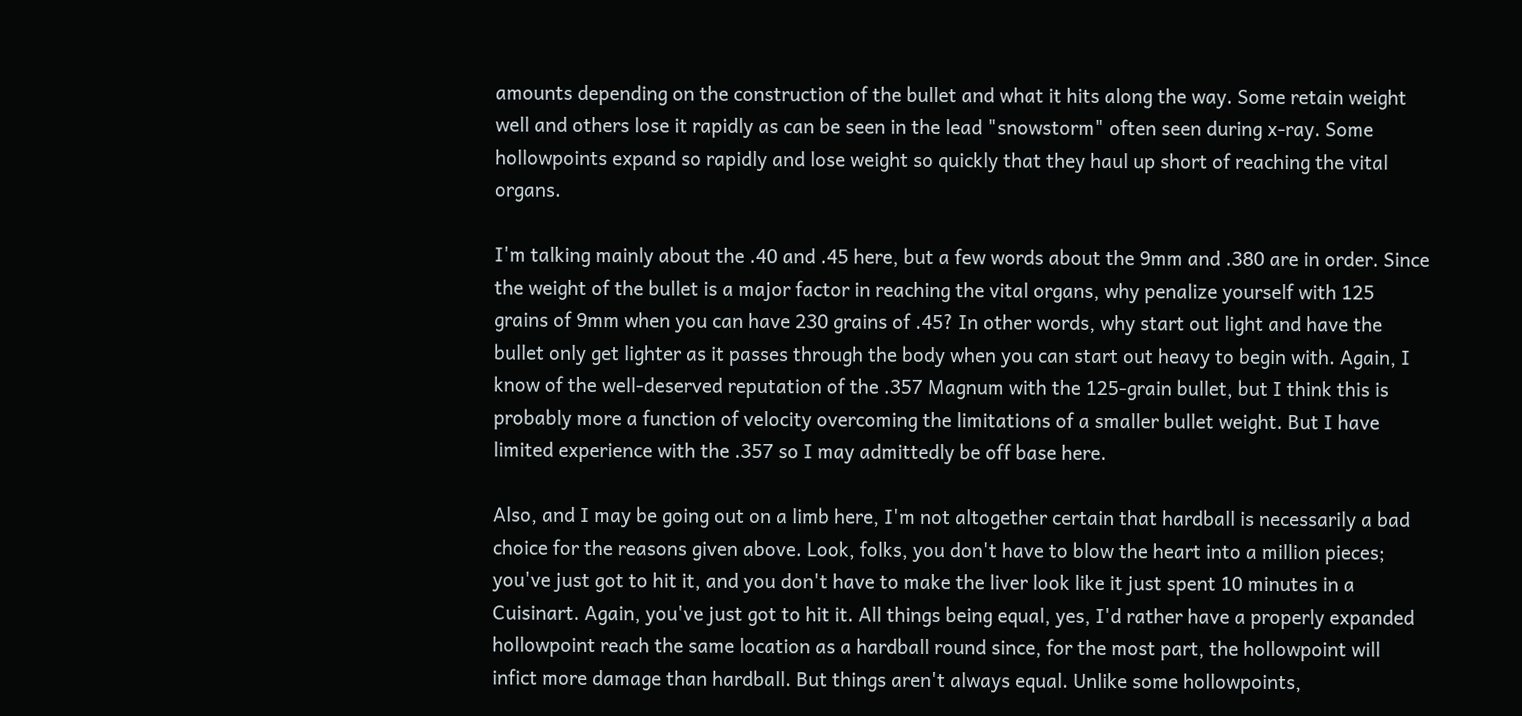amounts depending on the construction of the bullet and what it hits along the way. Some retain weight well and others lose it rapidly as can be seen in the lead "snowstorm" often seen during x-ray. Some hollowpoints expand so rapidly and lose weight so quickly that they haul up short of reaching the vital organs.

I'm talking mainly about the .40 and .45 here, but a few words about the 9mm and .380 are in order. Since the weight of the bullet is a major factor in reaching the vital organs, why penalize yourself with 125 grains of 9mm when you can have 230 grains of .45? In other words, why start out light and have the bullet only get lighter as it passes through the body when you can start out heavy to begin with. Again, I know of the well-deserved reputation of the .357 Magnum with the 125-grain bullet, but I think this is probably more a function of velocity overcoming the limitations of a smaller bullet weight. But I have limited experience with the .357 so I may admittedly be off base here.

Also, and I may be going out on a limb here, I'm not altogether certain that hardball is necessarily a bad choice for the reasons given above. Look, folks, you don't have to blow the heart into a million pieces; you've just got to hit it, and you don't have to make the liver look like it just spent 10 minutes in a Cuisinart. Again, you've just got to hit it. All things being equal, yes, I'd rather have a properly expanded hollowpoint reach the same location as a hardball round since, for the most part, the hollowpoint will infict more damage than hardball. But things aren't always equal. Unlike some hollowpoints,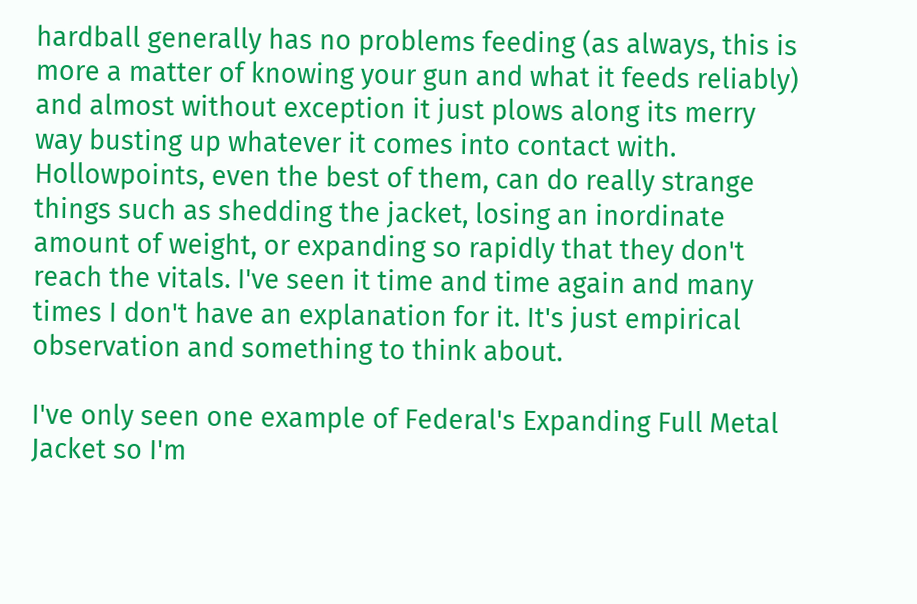hardball generally has no problems feeding (as always, this is more a matter of knowing your gun and what it feeds reliably) and almost without exception it just plows along its merry way busting up whatever it comes into contact with. Hollowpoints, even the best of them, can do really strange things such as shedding the jacket, losing an inordinate amount of weight, or expanding so rapidly that they don't reach the vitals. I've seen it time and time again and many times I don't have an explanation for it. It's just empirical observation and something to think about.

I've only seen one example of Federal's Expanding Full Metal Jacket so I'm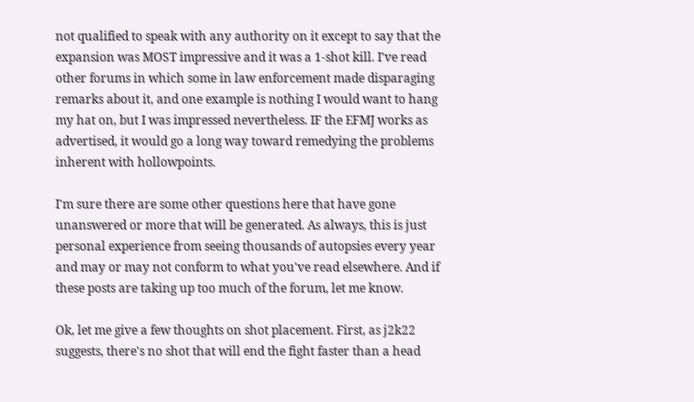not qualified to speak with any authority on it except to say that the expansion was MOST impressive and it was a 1-shot kill. I've read other forums in which some in law enforcement made disparaging remarks about it, and one example is nothing I would want to hang my hat on, but I was impressed nevertheless. IF the EFMJ works as advertised, it would go a long way toward remedying the problems inherent with hollowpoints.

I'm sure there are some other questions here that have gone unanswered or more that will be generated. As always, this is just personal experience from seeing thousands of autopsies every year and may or may not conform to what you've read elsewhere. And if these posts are taking up too much of the forum, let me know.

Ok, let me give a few thoughts on shot placement. First, as j2k22 suggests, there's no shot that will end the fight faster than a head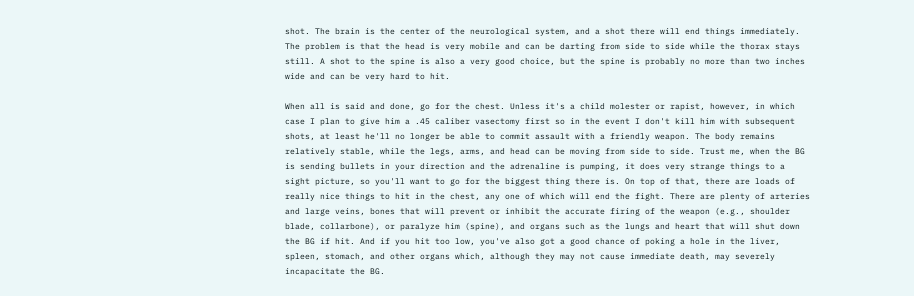shot. The brain is the center of the neurological system, and a shot there will end things immediately. The problem is that the head is very mobile and can be darting from side to side while the thorax stays still. A shot to the spine is also a very good choice, but the spine is probably no more than two inches wide and can be very hard to hit.

When all is said and done, go for the chest. Unless it's a child molester or rapist, however, in which case I plan to give him a .45 caliber vasectomy first so in the event I don't kill him with subsequent shots, at least he'll no longer be able to commit assault with a friendly weapon. The body remains relatively stable, while the legs, arms, and head can be moving from side to side. Trust me, when the BG is sending bullets in your direction and the adrenaline is pumping, it does very strange things to a sight picture, so you'll want to go for the biggest thing there is. On top of that, there are loads of really nice things to hit in the chest, any one of which will end the fight. There are plenty of arteries and large veins, bones that will prevent or inhibit the accurate firing of the weapon (e.g., shoulder blade, collarbone), or paralyze him (spine), and organs such as the lungs and heart that will shut down the BG if hit. And if you hit too low, you've also got a good chance of poking a hole in the liver, spleen, stomach, and other organs which, although they may not cause immediate death, may severely incapacitate the BG.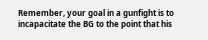Remember, your goal in a gunfight is to incapacitate the BG to the point that his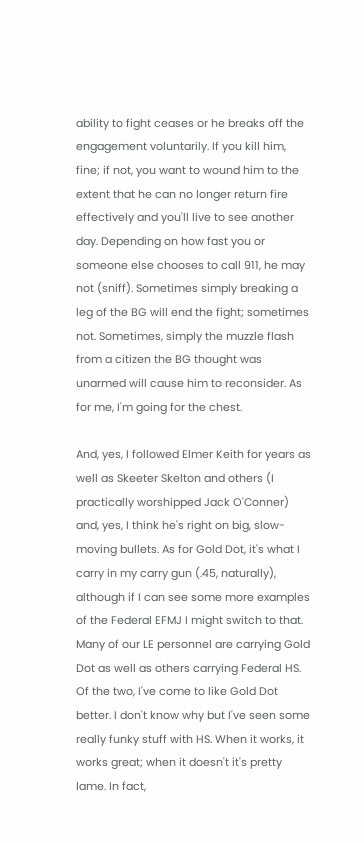ability to fight ceases or he breaks off the engagement voluntarily. If you kill him, fine; if not, you want to wound him to the extent that he can no longer return fire effectively and you'll live to see another day. Depending on how fast you or someone else chooses to call 911, he may not (sniff). Sometimes simply breaking a leg of the BG will end the fight; sometimes not. Sometimes, simply the muzzle flash from a citizen the BG thought was unarmed will cause him to reconsider. As for me, I'm going for the chest.

And, yes, I followed Elmer Keith for years as well as Skeeter Skelton and others (I practically worshipped Jack O'Conner) and, yes, I think he's right on big, slow-moving bullets. As for Gold Dot, it's what I carry in my carry gun (.45, naturally), although if I can see some more examples of the Federal EFMJ I might switch to that. Many of our LE personnel are carrying Gold Dot as well as others carrying Federal HS. Of the two, I've come to like Gold Dot better. I don't know why but I've seen some really funky stuff with HS. When it works, it works great; when it doesn't it's pretty lame. In fact,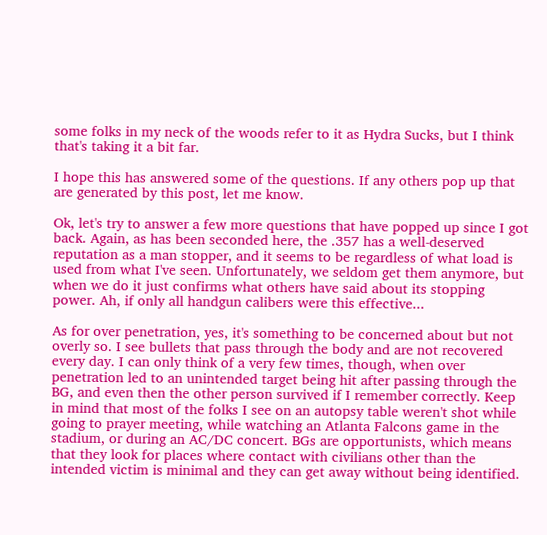some folks in my neck of the woods refer to it as Hydra Sucks, but I think that's taking it a bit far.

I hope this has answered some of the questions. If any others pop up that are generated by this post, let me know.

Ok, let's try to answer a few more questions that have popped up since I got back. Again, as has been seconded here, the .357 has a well-deserved reputation as a man stopper, and it seems to be regardless of what load is used from what I've seen. Unfortunately, we seldom get them anymore, but when we do it just confirms what others have said about its stopping power. Ah, if only all handgun calibers were this effective...

As for over penetration, yes, it's something to be concerned about but not overly so. I see bullets that pass through the body and are not recovered every day. I can only think of a very few times, though, when over penetration led to an unintended target being hit after passing through the BG, and even then the other person survived if I remember correctly. Keep in mind that most of the folks I see on an autopsy table weren't shot while going to prayer meeting, while watching an Atlanta Falcons game in the stadium, or during an AC/DC concert. BGs are opportunists, which means that they look for places where contact with civilians other than the intended victim is minimal and they can get away without being identified.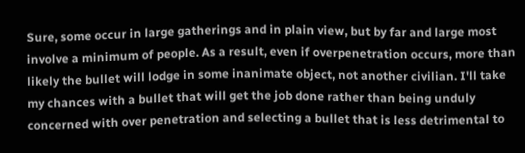Sure, some occur in large gatherings and in plain view, but by far and large most involve a minimum of people. As a result, even if overpenetration occurs, more than likely the bullet will lodge in some inanimate object, not another civilian. I'll take my chances with a bullet that will get the job done rather than being unduly concerned with over penetration and selecting a bullet that is less detrimental to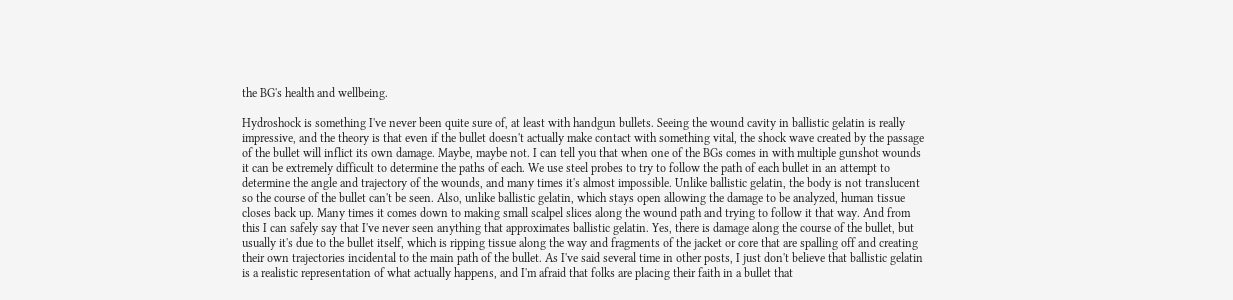the BG's health and wellbeing.

Hydroshock is something I've never been quite sure of, at least with handgun bullets. Seeing the wound cavity in ballistic gelatin is really impressive, and the theory is that even if the bullet doesn't actually make contact with something vital, the shock wave created by the passage of the bullet will inflict its own damage. Maybe, maybe not. I can tell you that when one of the BGs comes in with multiple gunshot wounds it can be extremely difficult to determine the paths of each. We use steel probes to try to follow the path of each bullet in an attempt to determine the angle and trajectory of the wounds, and many times it's almost impossible. Unlike ballistic gelatin, the body is not translucent so the course of the bullet can't be seen. Also, unlike ballistic gelatin, which stays open allowing the damage to be analyzed, human tissue closes back up. Many times it comes down to making small scalpel slices along the wound path and trying to follow it that way. And from this I can safely say that I've never seen anything that approximates ballistic gelatin. Yes, there is damage along the course of the bullet, but usually it's due to the bullet itself, which is ripping tissue along the way and fragments of the jacket or core that are spalling off and creating their own trajectories incidental to the main path of the bullet. As I've said several time in other posts, I just don't believe that ballistic gelatin is a realistic representation of what actually happens, and I'm afraid that folks are placing their faith in a bullet that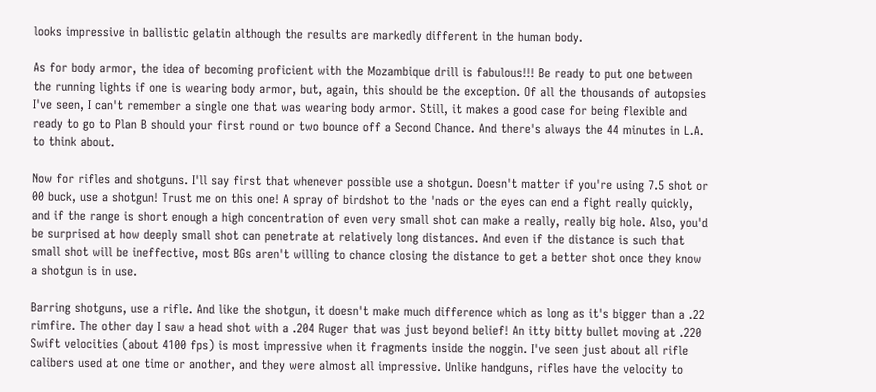looks impressive in ballistic gelatin although the results are markedly different in the human body.

As for body armor, the idea of becoming proficient with the Mozambique drill is fabulous!!! Be ready to put one between the running lights if one is wearing body armor, but, again, this should be the exception. Of all the thousands of autopsies I've seen, I can't remember a single one that was wearing body armor. Still, it makes a good case for being flexible and ready to go to Plan B should your first round or two bounce off a Second Chance. And there's always the 44 minutes in L.A. to think about.

Now for rifles and shotguns. I'll say first that whenever possible use a shotgun. Doesn't matter if you're using 7.5 shot or 00 buck, use a shotgun! Trust me on this one! A spray of birdshot to the 'nads or the eyes can end a fight really quickly, and if the range is short enough a high concentration of even very small shot can make a really, really big hole. Also, you'd be surprised at how deeply small shot can penetrate at relatively long distances. And even if the distance is such that small shot will be ineffective, most BGs aren't willing to chance closing the distance to get a better shot once they know a shotgun is in use.

Barring shotguns, use a rifle. And like the shotgun, it doesn't make much difference which as long as it's bigger than a .22 rimfire. The other day I saw a head shot with a .204 Ruger that was just beyond belief! An itty bitty bullet moving at .220 Swift velocities (about 4100 fps) is most impressive when it fragments inside the noggin. I've seen just about all rifle calibers used at one time or another, and they were almost all impressive. Unlike handguns, rifles have the velocity to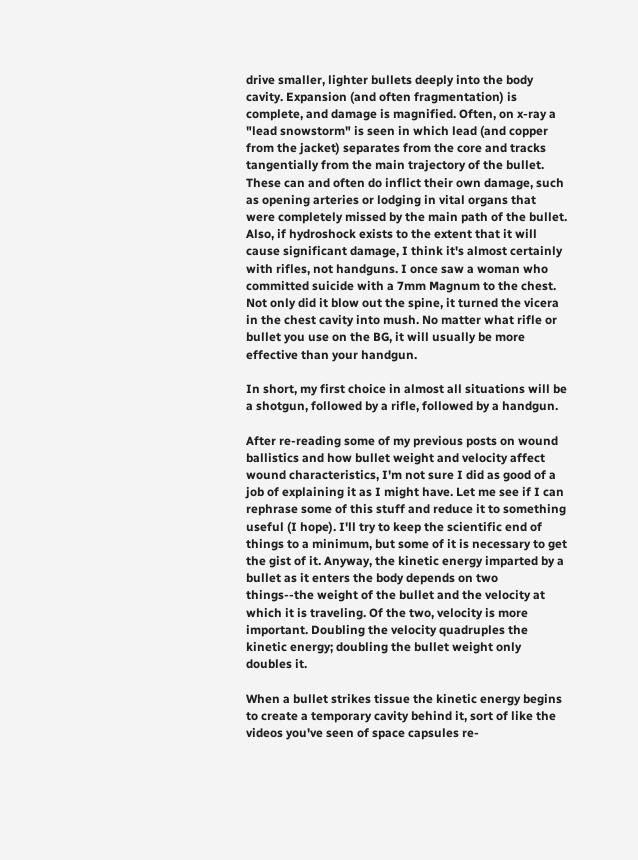drive smaller, lighter bullets deeply into the body cavity. Expansion (and often fragmentation) is complete, and damage is magnified. Often, on x-ray a "lead snowstorm" is seen in which lead (and copper from the jacket) separates from the core and tracks tangentially from the main trajectory of the bullet. These can and often do inflict their own damage, such as opening arteries or lodging in vital organs that were completely missed by the main path of the bullet. Also, if hydroshock exists to the extent that it will cause significant damage, I think it's almost certainly with rifles, not handguns. I once saw a woman who committed suicide with a 7mm Magnum to the chest. Not only did it blow out the spine, it turned the vicera in the chest cavity into mush. No matter what rifle or bullet you use on the BG, it will usually be more effective than your handgun.

In short, my first choice in almost all situations will be a shotgun, followed by a rifle, followed by a handgun.

After re-reading some of my previous posts on wound ballistics and how bullet weight and velocity affect wound characteristics, I'm not sure I did as good of a job of explaining it as I might have. Let me see if I can rephrase some of this stuff and reduce it to something useful (I hope). I'll try to keep the scientific end of things to a minimum, but some of it is necessary to get the gist of it. Anyway, the kinetic energy imparted by a bullet as it enters the body depends on two things--the weight of the bullet and the velocity at which it is traveling. Of the two, velocity is more important. Doubling the velocity quadruples the kinetic energy; doubling the bullet weight only doubles it.

When a bullet strikes tissue the kinetic energy begins to create a temporary cavity behind it, sort of like the videos you've seen of space capsules re-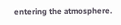entering the atmosphere.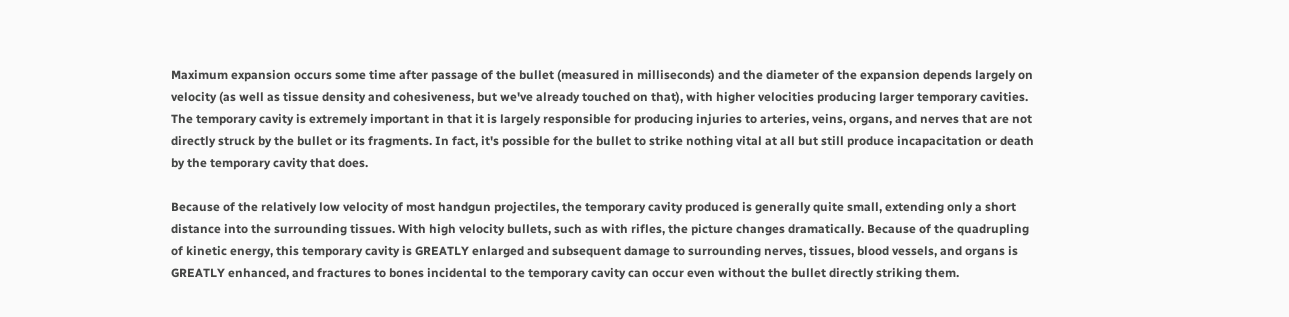Maximum expansion occurs some time after passage of the bullet (measured in milliseconds) and the diameter of the expansion depends largely on velocity (as well as tissue density and cohesiveness, but we've already touched on that), with higher velocities producing larger temporary cavities. The temporary cavity is extremely important in that it is largely responsible for producing injuries to arteries, veins, organs, and nerves that are not directly struck by the bullet or its fragments. In fact, it's possible for the bullet to strike nothing vital at all but still produce incapacitation or death by the temporary cavity that does.

Because of the relatively low velocity of most handgun projectiles, the temporary cavity produced is generally quite small, extending only a short distance into the surrounding tissues. With high velocity bullets, such as with rifles, the picture changes dramatically. Because of the quadrupling of kinetic energy, this temporary cavity is GREATLY enlarged and subsequent damage to surrounding nerves, tissues, blood vessels, and organs is GREATLY enhanced, and fractures to bones incidental to the temporary cavity can occur even without the bullet directly striking them.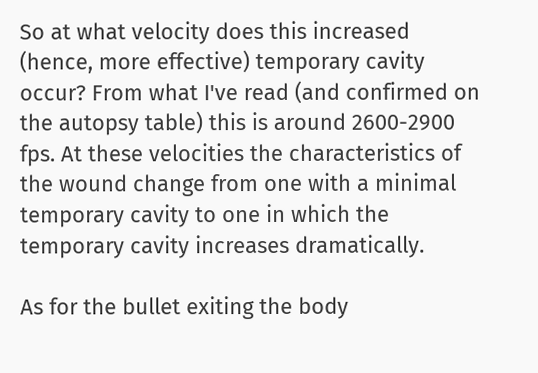So at what velocity does this increased (hence, more effective) temporary cavity occur? From what I've read (and confirmed on the autopsy table) this is around 2600-2900 fps. At these velocities the characteristics of the wound change from one with a minimal temporary cavity to one in which the temporary cavity increases dramatically.

As for the bullet exiting the body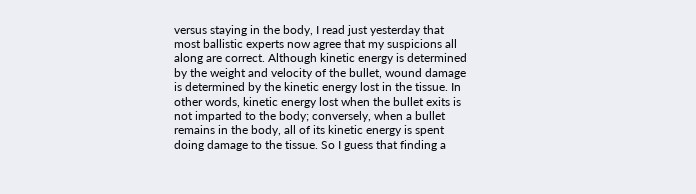versus staying in the body, I read just yesterday that most ballistic experts now agree that my suspicions all along are correct. Although kinetic energy is determined by the weight and velocity of the bullet, wound damage is determined by the kinetic energy lost in the tissue. In other words, kinetic energy lost when the bullet exits is not imparted to the body; conversely, when a bullet remains in the body, all of its kinetic energy is spent doing damage to the tissue. So I guess that finding a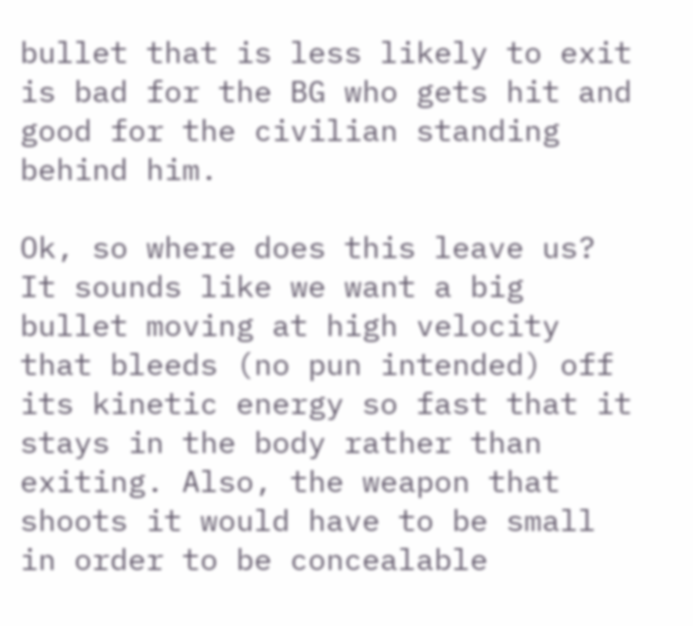bullet that is less likely to exit is bad for the BG who gets hit and good for the civilian standing behind him.

Ok, so where does this leave us? It sounds like we want a big bullet moving at high velocity that bleeds (no pun intended) off its kinetic energy so fast that it stays in the body rather than exiting. Also, the weapon that shoots it would have to be small in order to be concealable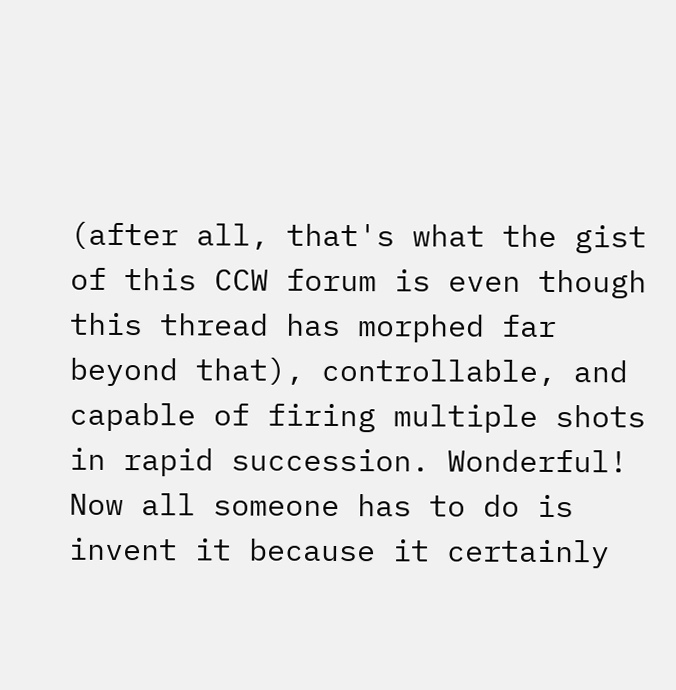(after all, that's what the gist of this CCW forum is even though this thread has morphed far beyond that), controllable, and capable of firing multiple shots in rapid succession. Wonderful! Now all someone has to do is invent it because it certainly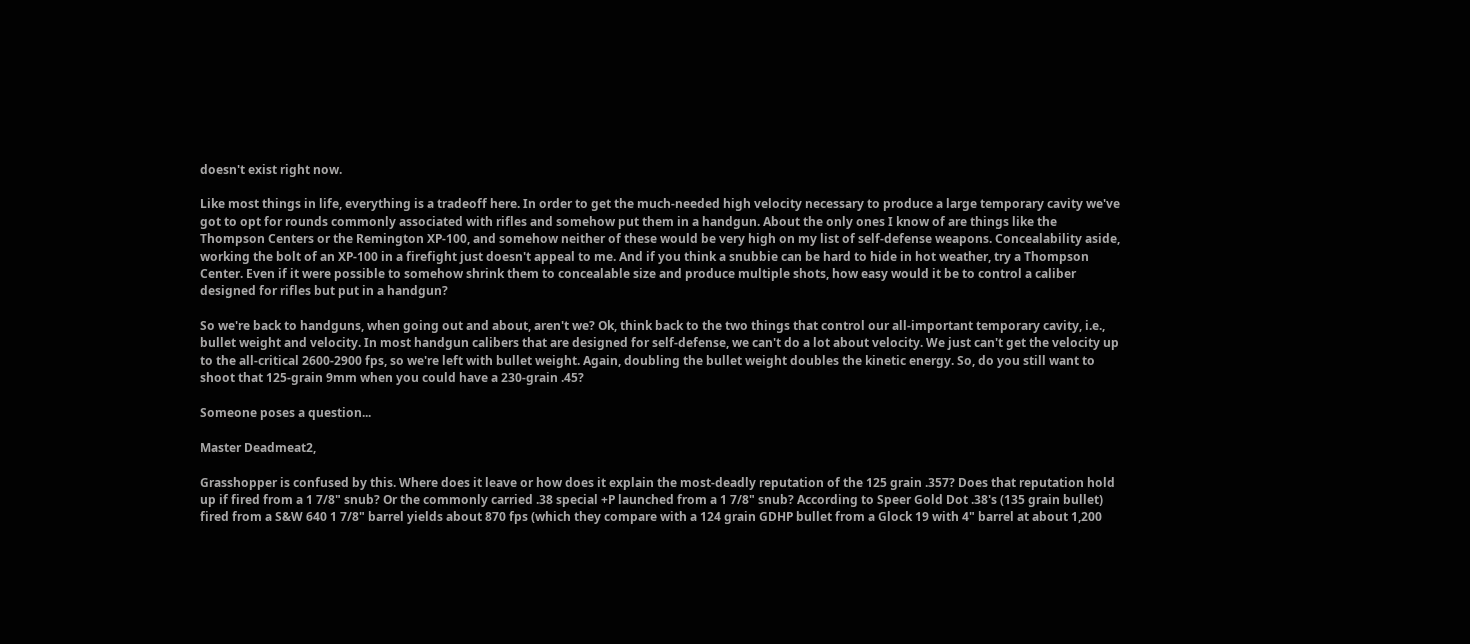doesn't exist right now.

Like most things in life, everything is a tradeoff here. In order to get the much-needed high velocity necessary to produce a large temporary cavity we've got to opt for rounds commonly associated with rifles and somehow put them in a handgun. About the only ones I know of are things like the Thompson Centers or the Remington XP-100, and somehow neither of these would be very high on my list of self-defense weapons. Concealability aside, working the bolt of an XP-100 in a firefight just doesn't appeal to me. And if you think a snubbie can be hard to hide in hot weather, try a Thompson Center. Even if it were possible to somehow shrink them to concealable size and produce multiple shots, how easy would it be to control a caliber designed for rifles but put in a handgun?

So we're back to handguns, when going out and about, aren't we? Ok, think back to the two things that control our all-important temporary cavity, i.e., bullet weight and velocity. In most handgun calibers that are designed for self-defense, we can't do a lot about velocity. We just can't get the velocity up to the all-critical 2600-2900 fps, so we're left with bullet weight. Again, doubling the bullet weight doubles the kinetic energy. So, do you still want to shoot that 125-grain 9mm when you could have a 230-grain .45?

Someone poses a question...

Master Deadmeat2,

Grasshopper is confused by this. Where does it leave or how does it explain the most-deadly reputation of the 125 grain .357? Does that reputation hold up if fired from a 1 7/8" snub? Or the commonly carried .38 special +P launched from a 1 7/8" snub? According to Speer Gold Dot .38's (135 grain bullet) fired from a S&W 640 1 7/8" barrel yields about 870 fps (which they compare with a 124 grain GDHP bullet from a Glock 19 with 4" barrel at about 1,200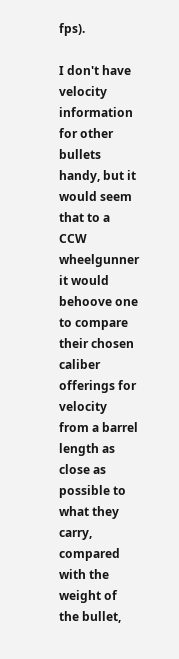fps).

I don't have velocity information for other bullets handy, but it would seem that to a CCW wheelgunner it would behoove one to compare their chosen caliber offerings for velocity from a barrel length as close as possible to what they carry, compared with the weight of the bullet,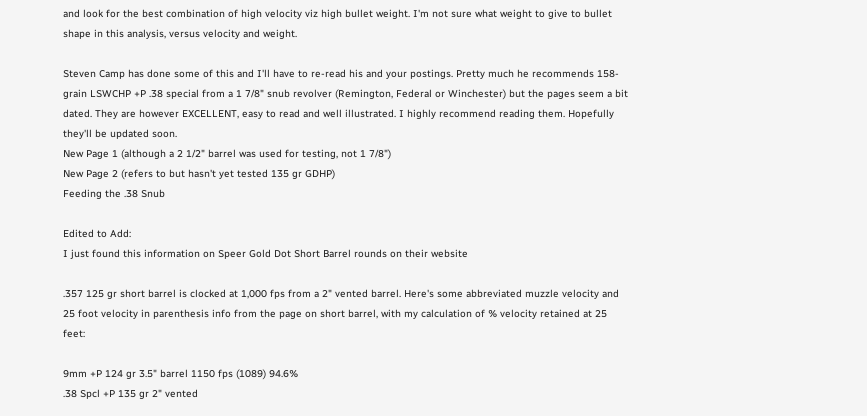and look for the best combination of high velocity viz high bullet weight. I'm not sure what weight to give to bullet shape in this analysis, versus velocity and weight.

Steven Camp has done some of this and I'll have to re-read his and your postings. Pretty much he recommends 158-grain LSWCHP +P .38 special from a 1 7/8" snub revolver (Remington, Federal or Winchester) but the pages seem a bit dated. They are however EXCELLENT, easy to read and well illustrated. I highly recommend reading them. Hopefully they'll be updated soon.
New Page 1 (although a 2 1/2" barrel was used for testing, not 1 7/8")
New Page 2 (refers to but hasn't yet tested 135 gr GDHP)
Feeding the .38 Snub

Edited to Add:
I just found this information on Speer Gold Dot Short Barrel rounds on their website

.357 125 gr short barrel is clocked at 1,000 fps from a 2" vented barrel. Here's some abbreviated muzzle velocity and 25 foot velocity in parenthesis info from the page on short barrel, with my calculation of % velocity retained at 25 feet:

9mm +P 124 gr 3.5" barrel 1150 fps (1089) 94.6%
.38 Spcl +P 135 gr 2" vented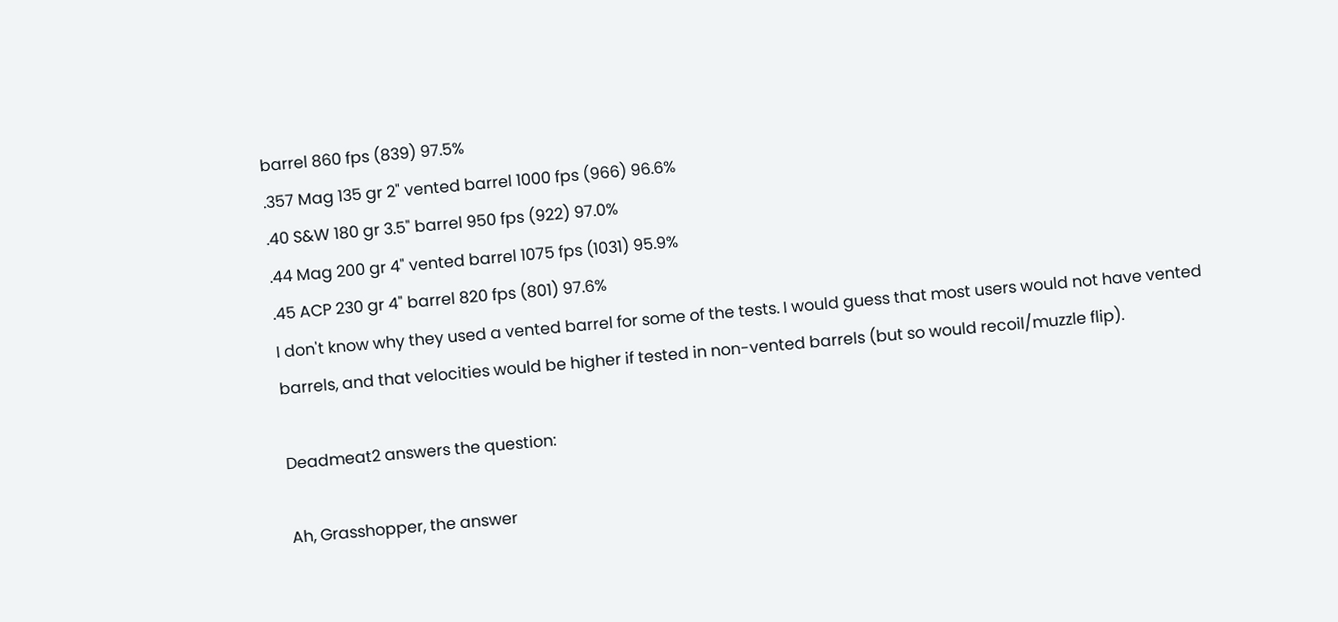barrel 860 fps (839) 97.5%
.357 Mag 135 gr 2" vented barrel 1000 fps (966) 96.6%
.40 S&W 180 gr 3.5" barrel 950 fps (922) 97.0%
.44 Mag 200 gr 4" vented barrel 1075 fps (1031) 95.9%
.45 ACP 230 gr 4" barrel 820 fps (801) 97.6%
I don't know why they used a vented barrel for some of the tests. I would guess that most users would not have vented barrels, and that velocities would be higher if tested in non-vented barrels (but so would recoil/muzzle flip).

Deadmeat2 answers the question:

Ah, Grasshopper, the answer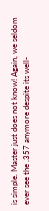is simple. Master just does not know! Again, we seldom ever see the .357 anymore despite its well-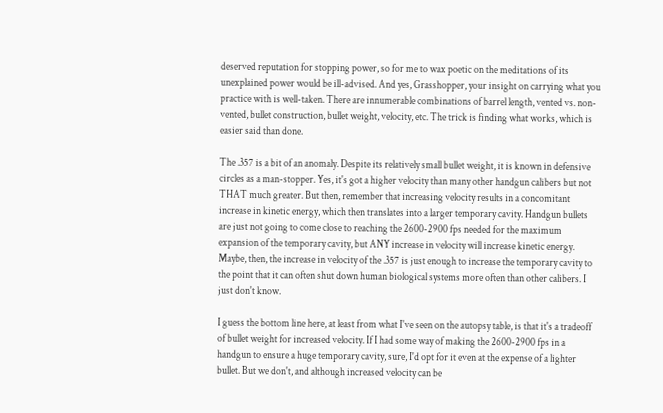deserved reputation for stopping power, so for me to wax poetic on the meditations of its unexplained power would be ill-advised. And yes, Grasshopper, your insight on carrying what you practice with is well-taken. There are innumerable combinations of barrel length, vented vs. non-vented, bullet construction, bullet weight, velocity, etc. The trick is finding what works, which is easier said than done.

The .357 is a bit of an anomaly. Despite its relatively small bullet weight, it is known in defensive circles as a man-stopper. Yes, it's got a higher velocity than many other handgun calibers but not THAT much greater. But then, remember that increasing velocity results in a concomitant increase in kinetic energy, which then translates into a larger temporary cavity. Handgun bullets are just not going to come close to reaching the 2600-2900 fps needed for the maximum expansion of the temporary cavity, but ANY increase in velocity will increase kinetic energy. Maybe, then, the increase in velocity of the .357 is just enough to increase the temporary cavity to the point that it can often shut down human biological systems more often than other calibers. I just don't know.

I guess the bottom line here, at least from what I've seen on the autopsy table, is that it's a tradeoff of bullet weight for increased velocity. If I had some way of making the 2600-2900 fps in a handgun to ensure a huge temporary cavity, sure, I'd opt for it even at the expense of a lighter bullet. But we don't, and although increased velocity can be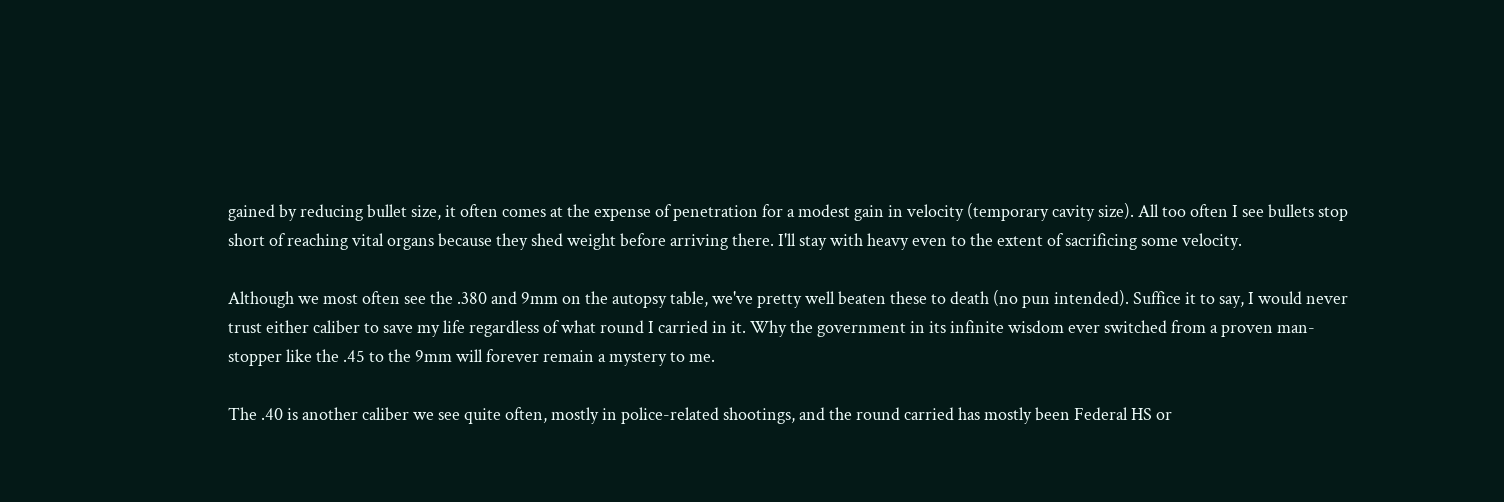gained by reducing bullet size, it often comes at the expense of penetration for a modest gain in velocity (temporary cavity size). All too often I see bullets stop short of reaching vital organs because they shed weight before arriving there. I'll stay with heavy even to the extent of sacrificing some velocity.

Although we most often see the .380 and 9mm on the autopsy table, we've pretty well beaten these to death (no pun intended). Suffice it to say, I would never trust either caliber to save my life regardless of what round I carried in it. Why the government in its infinite wisdom ever switched from a proven man-stopper like the .45 to the 9mm will forever remain a mystery to me.

The .40 is another caliber we see quite often, mostly in police-related shootings, and the round carried has mostly been Federal HS or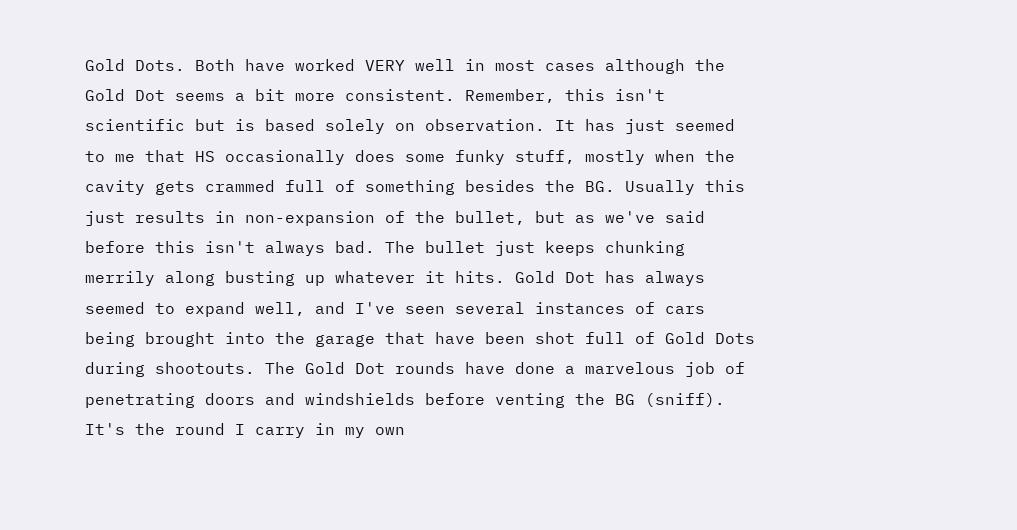Gold Dots. Both have worked VERY well in most cases although the Gold Dot seems a bit more consistent. Remember, this isn't scientific but is based solely on observation. It has just seemed to me that HS occasionally does some funky stuff, mostly when the cavity gets crammed full of something besides the BG. Usually this just results in non-expansion of the bullet, but as we've said before this isn't always bad. The bullet just keeps chunking merrily along busting up whatever it hits. Gold Dot has always seemed to expand well, and I've seen several instances of cars being brought into the garage that have been shot full of Gold Dots during shootouts. The Gold Dot rounds have done a marvelous job of penetrating doors and windshields before venting the BG (sniff). It's the round I carry in my own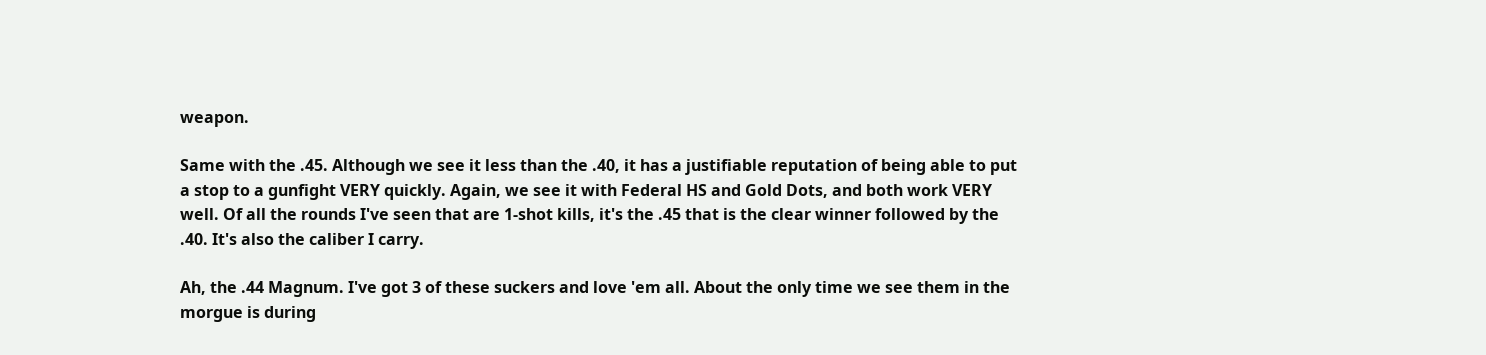weapon.

Same with the .45. Although we see it less than the .40, it has a justifiable reputation of being able to put a stop to a gunfight VERY quickly. Again, we see it with Federal HS and Gold Dots, and both work VERY well. Of all the rounds I've seen that are 1-shot kills, it's the .45 that is the clear winner followed by the .40. It's also the caliber I carry.

Ah, the .44 Magnum. I've got 3 of these suckers and love 'em all. About the only time we see them in the morgue is during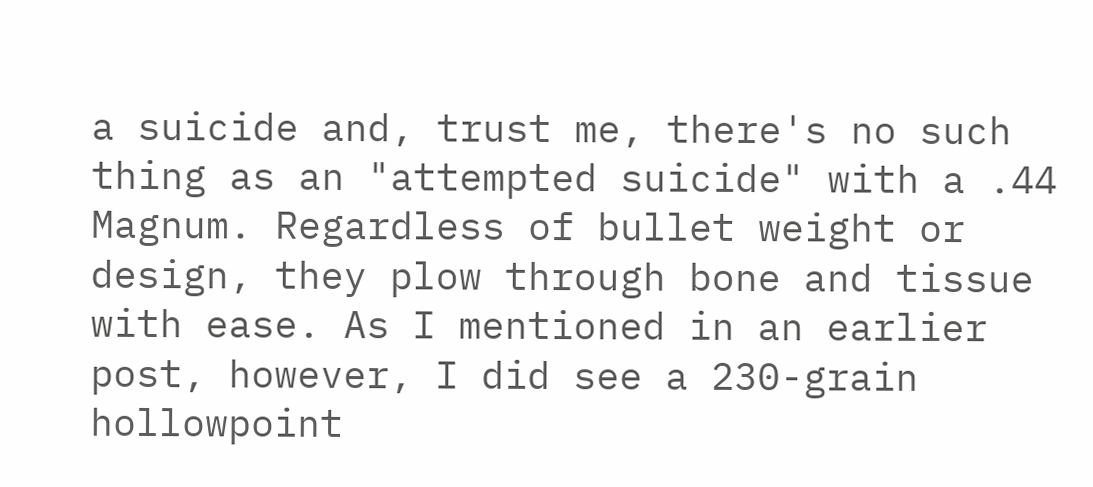a suicide and, trust me, there's no such thing as an "attempted suicide" with a .44 Magnum. Regardless of bullet weight or design, they plow through bone and tissue with ease. As I mentioned in an earlier post, however, I did see a 230-grain hollowpoint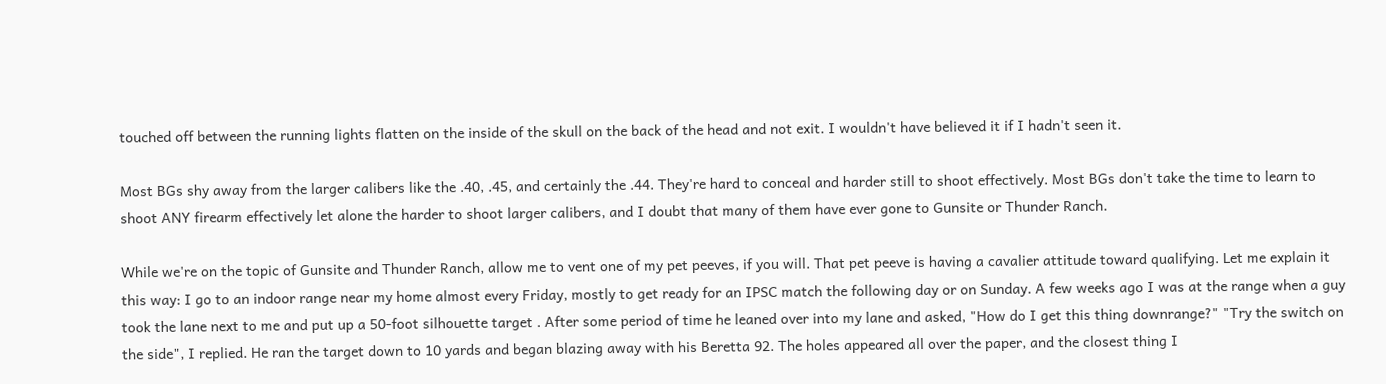touched off between the running lights flatten on the inside of the skull on the back of the head and not exit. I wouldn't have believed it if I hadn't seen it.

Most BGs shy away from the larger calibers like the .40, .45, and certainly the .44. They're hard to conceal and harder still to shoot effectively. Most BGs don't take the time to learn to shoot ANY firearm effectively let alone the harder to shoot larger calibers, and I doubt that many of them have ever gone to Gunsite or Thunder Ranch.

While we're on the topic of Gunsite and Thunder Ranch, allow me to vent one of my pet peeves, if you will. That pet peeve is having a cavalier attitude toward qualifying. Let me explain it this way: I go to an indoor range near my home almost every Friday, mostly to get ready for an IPSC match the following day or on Sunday. A few weeks ago I was at the range when a guy took the lane next to me and put up a 50-foot silhouette target . After some period of time he leaned over into my lane and asked, "How do I get this thing downrange?" "Try the switch on the side", I replied. He ran the target down to 10 yards and began blazing away with his Beretta 92. The holes appeared all over the paper, and the closest thing I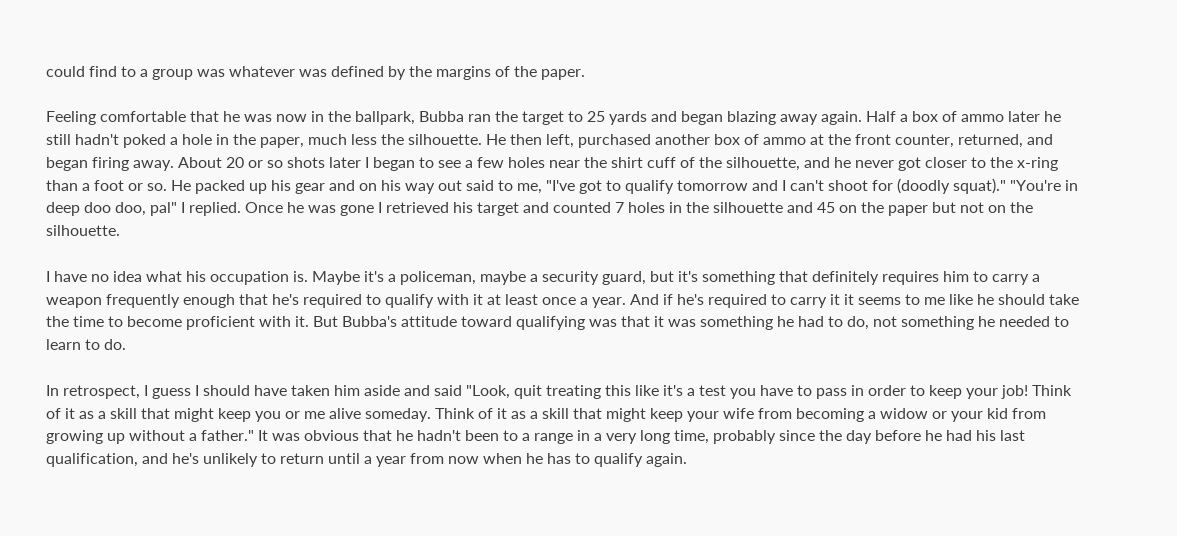could find to a group was whatever was defined by the margins of the paper.

Feeling comfortable that he was now in the ballpark, Bubba ran the target to 25 yards and began blazing away again. Half a box of ammo later he still hadn't poked a hole in the paper, much less the silhouette. He then left, purchased another box of ammo at the front counter, returned, and began firing away. About 20 or so shots later I began to see a few holes near the shirt cuff of the silhouette, and he never got closer to the x-ring than a foot or so. He packed up his gear and on his way out said to me, "I've got to qualify tomorrow and I can't shoot for (doodly squat)." "You're in deep doo doo, pal" I replied. Once he was gone I retrieved his target and counted 7 holes in the silhouette and 45 on the paper but not on the silhouette.

I have no idea what his occupation is. Maybe it's a policeman, maybe a security guard, but it's something that definitely requires him to carry a weapon frequently enough that he's required to qualify with it at least once a year. And if he's required to carry it it seems to me like he should take the time to become proficient with it. But Bubba's attitude toward qualifying was that it was something he had to do, not something he needed to learn to do.

In retrospect, I guess I should have taken him aside and said "Look, quit treating this like it's a test you have to pass in order to keep your job! Think of it as a skill that might keep you or me alive someday. Think of it as a skill that might keep your wife from becoming a widow or your kid from growing up without a father." It was obvious that he hadn't been to a range in a very long time, probably since the day before he had his last qualification, and he's unlikely to return until a year from now when he has to qualify again.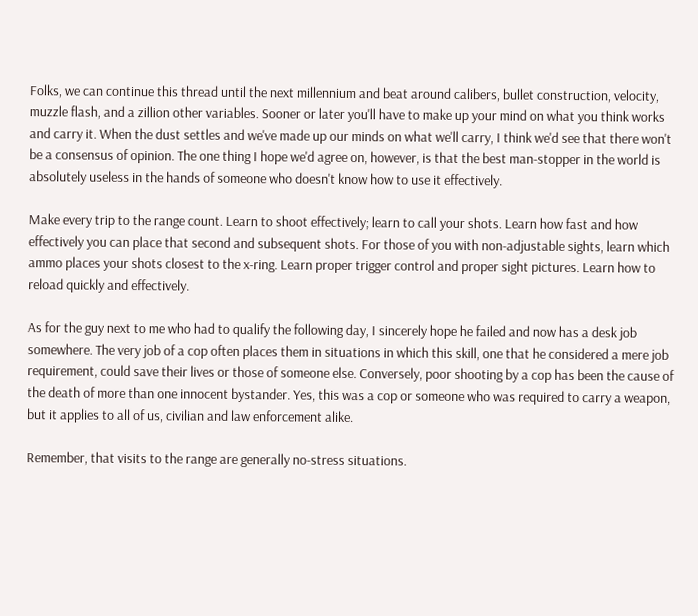Folks, we can continue this thread until the next millennium and beat around calibers, bullet construction, velocity, muzzle flash, and a zillion other variables. Sooner or later you'll have to make up your mind on what you think works and carry it. When the dust settles and we've made up our minds on what we'll carry, I think we'd see that there won't be a consensus of opinion. The one thing I hope we'd agree on, however, is that the best man-stopper in the world is absolutely useless in the hands of someone who doesn't know how to use it effectively.

Make every trip to the range count. Learn to shoot effectively; learn to call your shots. Learn how fast and how effectively you can place that second and subsequent shots. For those of you with non-adjustable sights, learn which ammo places your shots closest to the x-ring. Learn proper trigger control and proper sight pictures. Learn how to reload quickly and effectively.

As for the guy next to me who had to qualify the following day, I sincerely hope he failed and now has a desk job somewhere. The very job of a cop often places them in situations in which this skill, one that he considered a mere job requirement, could save their lives or those of someone else. Conversely, poor shooting by a cop has been the cause of the death of more than one innocent bystander. Yes, this was a cop or someone who was required to carry a weapon, but it applies to all of us, civilian and law enforcement alike.

Remember, that visits to the range are generally no-stress situations.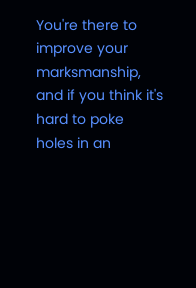You're there to improve your marksmanship, and if you think it's hard to poke holes in an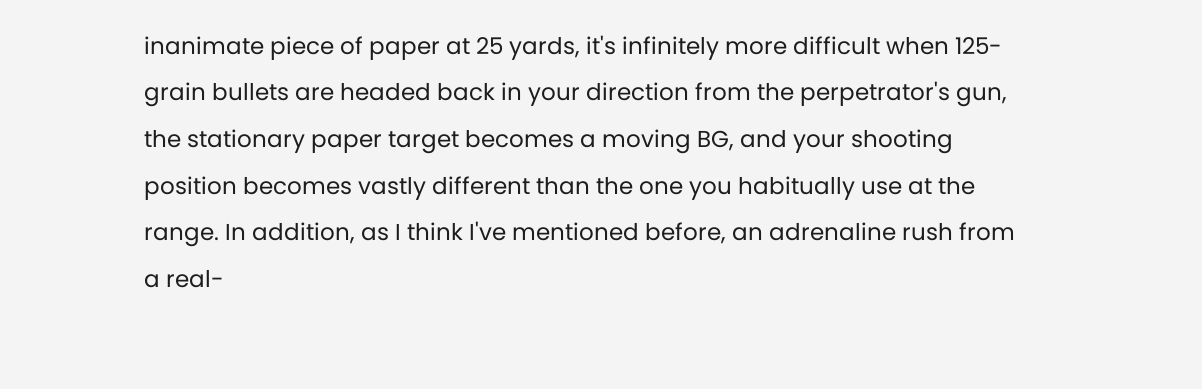inanimate piece of paper at 25 yards, it's infinitely more difficult when 125-grain bullets are headed back in your direction from the perpetrator's gun, the stationary paper target becomes a moving BG, and your shooting position becomes vastly different than the one you habitually use at the range. In addition, as I think I've mentioned before, an adrenaline rush from a real-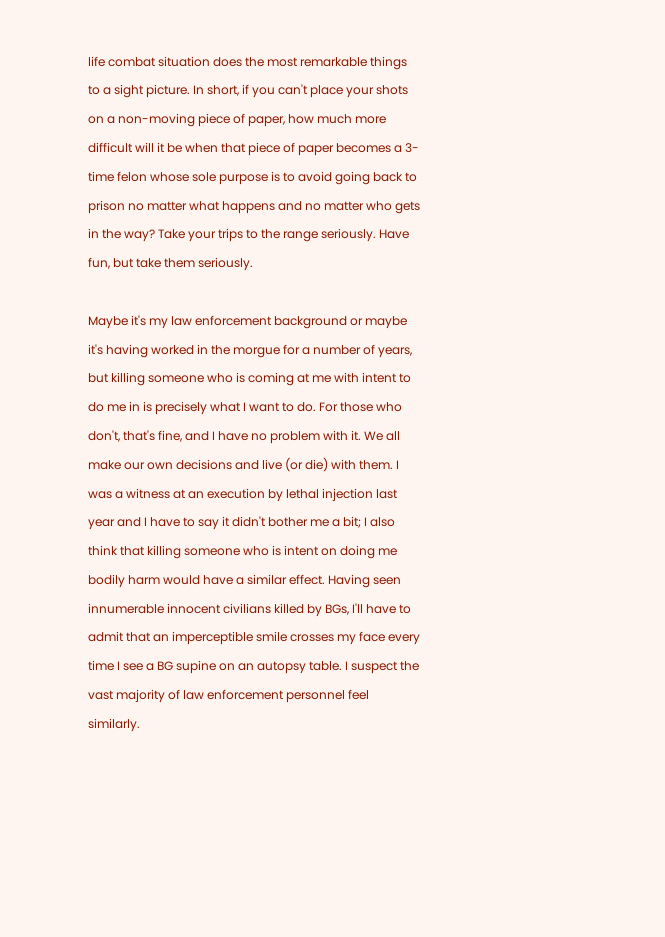life combat situation does the most remarkable things to a sight picture. In short, if you can't place your shots on a non-moving piece of paper, how much more difficult will it be when that piece of paper becomes a 3-time felon whose sole purpose is to avoid going back to prison no matter what happens and no matter who gets in the way? Take your trips to the range seriously. Have fun, but take them seriously.

Maybe it's my law enforcement background or maybe it's having worked in the morgue for a number of years, but killing someone who is coming at me with intent to do me in is precisely what I want to do. For those who don't, that's fine, and I have no problem with it. We all make our own decisions and live (or die) with them. I was a witness at an execution by lethal injection last year and I have to say it didn't bother me a bit; I also think that killing someone who is intent on doing me bodily harm would have a similar effect. Having seen innumerable innocent civilians killed by BGs, I'll have to admit that an imperceptible smile crosses my face every time I see a BG supine on an autopsy table. I suspect the vast majority of law enforcement personnel feel similarly.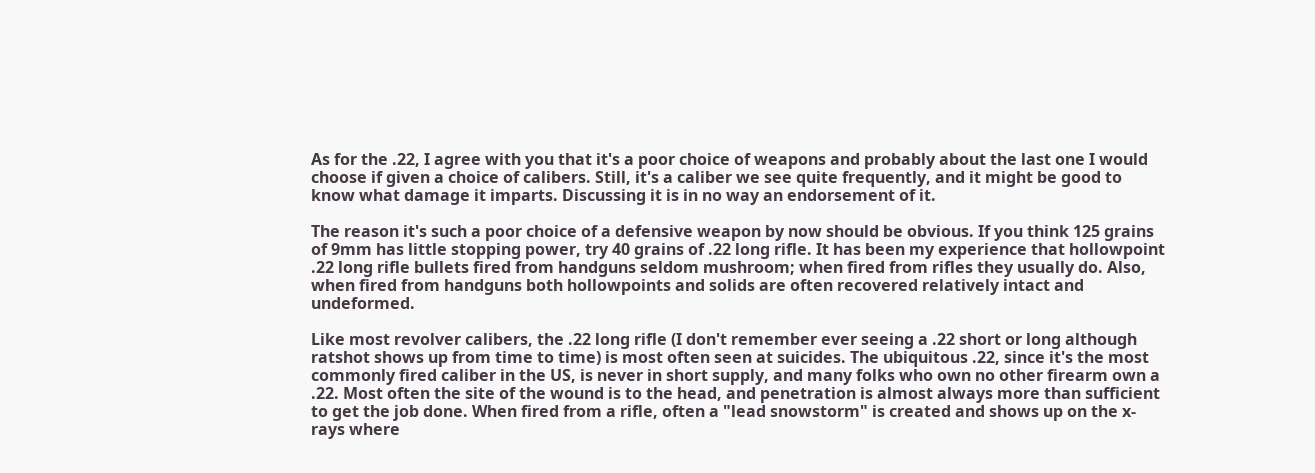As for the .22, I agree with you that it's a poor choice of weapons and probably about the last one I would choose if given a choice of calibers. Still, it's a caliber we see quite frequently, and it might be good to know what damage it imparts. Discussing it is in no way an endorsement of it.

The reason it's such a poor choice of a defensive weapon by now should be obvious. If you think 125 grains of 9mm has little stopping power, try 40 grains of .22 long rifle. It has been my experience that hollowpoint .22 long rifle bullets fired from handguns seldom mushroom; when fired from rifles they usually do. Also, when fired from handguns both hollowpoints and solids are often recovered relatively intact and undeformed.

Like most revolver calibers, the .22 long rifle (I don't remember ever seeing a .22 short or long although ratshot shows up from time to time) is most often seen at suicides. The ubiquitous .22, since it's the most commonly fired caliber in the US, is never in short supply, and many folks who own no other firearm own a .22. Most often the site of the wound is to the head, and penetration is almost always more than sufficient to get the job done. When fired from a rifle, often a "lead snowstorm" is created and shows up on the x-rays where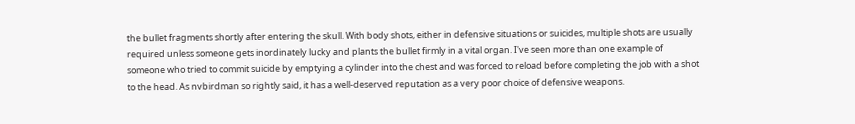the bullet fragments shortly after entering the skull. With body shots, either in defensive situations or suicides, multiple shots are usually required unless someone gets inordinately lucky and plants the bullet firmly in a vital organ. I've seen more than one example of someone who tried to commit suicide by emptying a cylinder into the chest and was forced to reload before completing the job with a shot to the head. As nvbirdman so rightly said, it has a well-deserved reputation as a very poor choice of defensive weapons.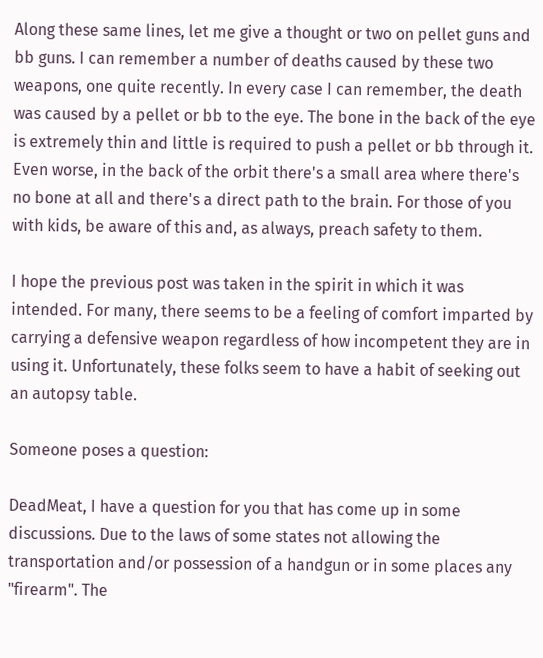Along these same lines, let me give a thought or two on pellet guns and bb guns. I can remember a number of deaths caused by these two weapons, one quite recently. In every case I can remember, the death was caused by a pellet or bb to the eye. The bone in the back of the eye is extremely thin and little is required to push a pellet or bb through it. Even worse, in the back of the orbit there's a small area where there's no bone at all and there's a direct path to the brain. For those of you with kids, be aware of this and, as always, preach safety to them.

I hope the previous post was taken in the spirit in which it was intended. For many, there seems to be a feeling of comfort imparted by carrying a defensive weapon regardless of how incompetent they are in using it. Unfortunately, these folks seem to have a habit of seeking out an autopsy table.

Someone poses a question:

DeadMeat, I have a question for you that has come up in some discussions. Due to the laws of some states not allowing the transportation and/or possession of a handgun or in some places any "firearm". The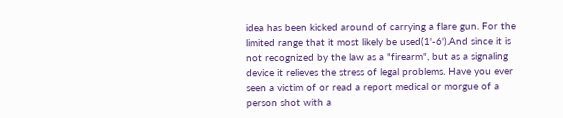idea has been kicked around of carrying a flare gun. For the limited range that it most likely be used(1'-6').And since it is not recognized by the law as a "firearm", but as a signaling device it relieves the stress of legal problems. Have you ever seen a victim of or read a report medical or morgue of a person shot with a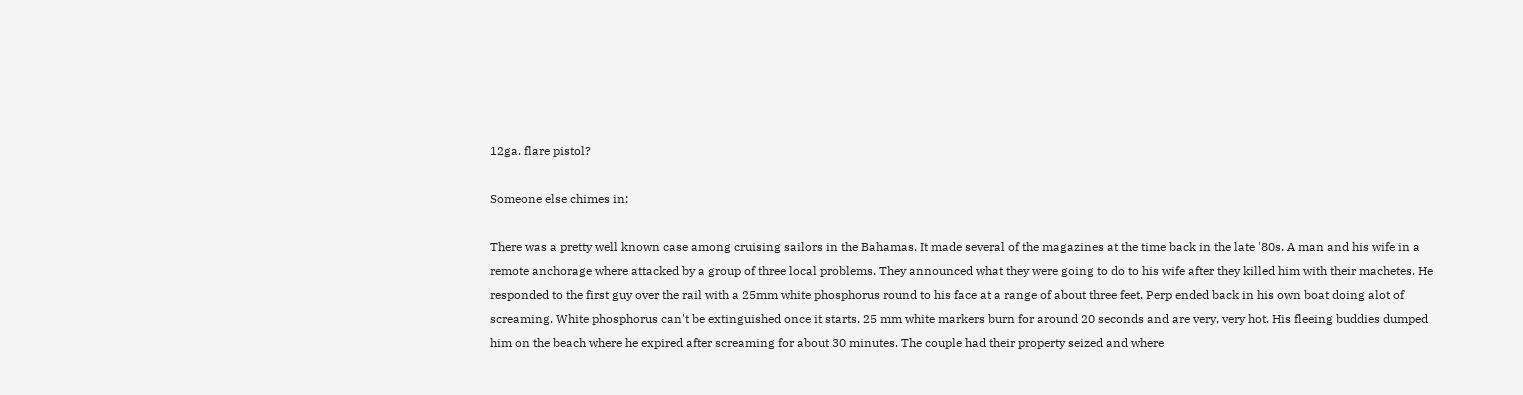12ga. flare pistol?

Someone else chimes in:

There was a pretty well known case among cruising sailors in the Bahamas. It made several of the magazines at the time back in the late '80s. A man and his wife in a remote anchorage where attacked by a group of three local problems. They announced what they were going to do to his wife after they killed him with their machetes. He responded to the first guy over the rail with a 25mm white phosphorus round to his face at a range of about three feet. Perp ended back in his own boat doing alot of screaming. White phosphorus can't be extinguished once it starts. 25 mm white markers burn for around 20 seconds and are very, very hot. His fleeing buddies dumped him on the beach where he expired after screaming for about 30 minutes. The couple had their property seized and where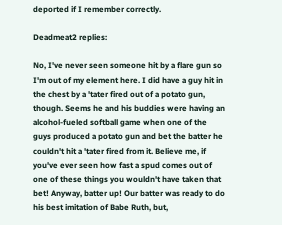deported if I remember correctly.

Deadmeat2 replies:

No, I've never seen someone hit by a flare gun so I'm out of my element here. I did have a guy hit in the chest by a 'tater fired out of a potato gun, though. Seems he and his buddies were having an alcohol-fueled softball game when one of the guys produced a potato gun and bet the batter he couldn't hit a 'tater fired from it. Believe me, if you've ever seen how fast a spud comes out of one of these things you wouldn't have taken that bet! Anyway, batter up! Our batter was ready to do his best imitation of Babe Ruth, but,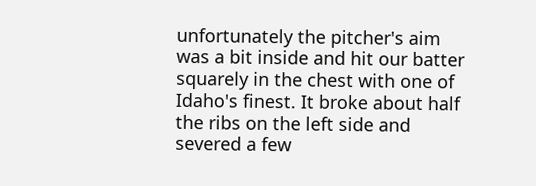unfortunately the pitcher's aim was a bit inside and hit our batter squarely in the chest with one of Idaho's finest. It broke about half the ribs on the left side and severed a few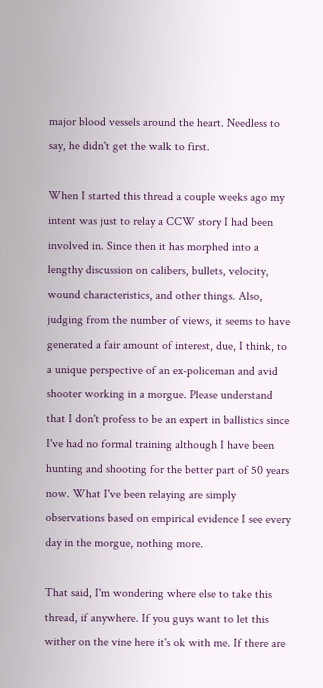major blood vessels around the heart. Needless to say, he didn't get the walk to first.

When I started this thread a couple weeks ago my intent was just to relay a CCW story I had been involved in. Since then it has morphed into a lengthy discussion on calibers, bullets, velocity, wound characteristics, and other things. Also, judging from the number of views, it seems to have generated a fair amount of interest, due, I think, to a unique perspective of an ex-policeman and avid shooter working in a morgue. Please understand that I don't profess to be an expert in ballistics since I've had no formal training although I have been hunting and shooting for the better part of 50 years now. What I've been relaying are simply observations based on empirical evidence I see every day in the morgue, nothing more.

That said, I'm wondering where else to take this thread, if anywhere. If you guys want to let this wither on the vine here it's ok with me. If there are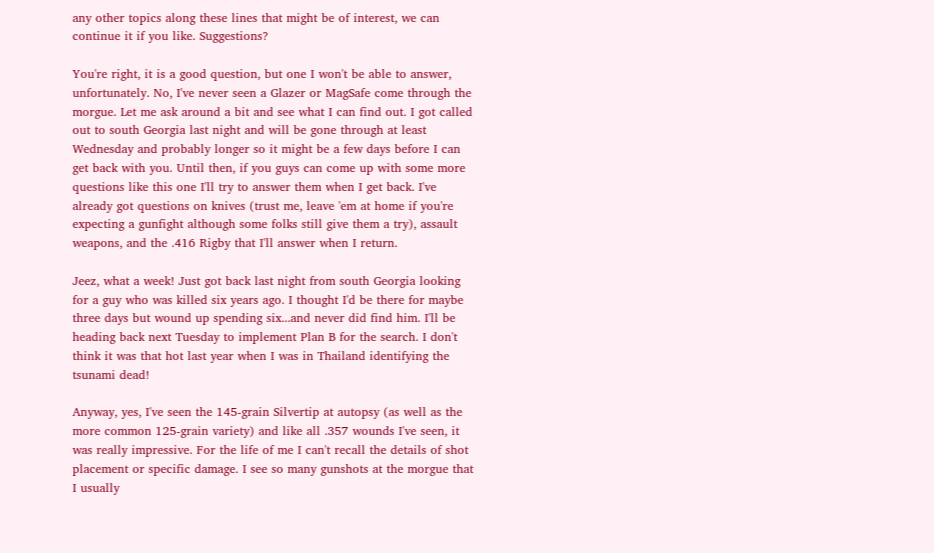any other topics along these lines that might be of interest, we can continue it if you like. Suggestions?

You're right, it is a good question, but one I won't be able to answer, unfortunately. No, I've never seen a Glazer or MagSafe come through the morgue. Let me ask around a bit and see what I can find out. I got called out to south Georgia last night and will be gone through at least Wednesday and probably longer so it might be a few days before I can get back with you. Until then, if you guys can come up with some more questions like this one I'll try to answer them when I get back. I've already got questions on knives (trust me, leave 'em at home if you're expecting a gunfight although some folks still give them a try), assault weapons, and the .416 Rigby that I'll answer when I return.

Jeez, what a week! Just got back last night from south Georgia looking for a guy who was killed six years ago. I thought I'd be there for maybe three days but wound up spending six...and never did find him. I'll be heading back next Tuesday to implement Plan B for the search. I don't think it was that hot last year when I was in Thailand identifying the tsunami dead!

Anyway, yes, I've seen the 145-grain Silvertip at autopsy (as well as the more common 125-grain variety) and like all .357 wounds I've seen, it was really impressive. For the life of me I can't recall the details of shot placement or specific damage. I see so many gunshots at the morgue that I usually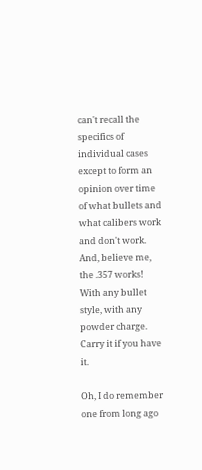can't recall the specifics of individual cases except to form an opinion over time of what bullets and what calibers work and don't work. And, believe me, the .357 works! With any bullet style, with any powder charge. Carry it if you have it.

Oh, I do remember one from long ago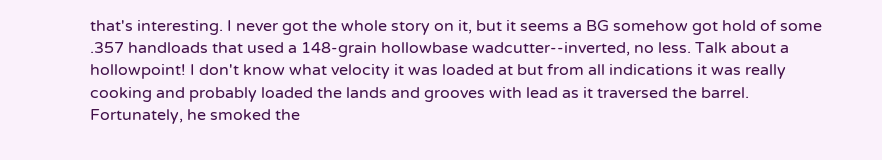that's interesting. I never got the whole story on it, but it seems a BG somehow got hold of some .357 handloads that used a 148-grain hollowbase wadcutter--inverted, no less. Talk about a hollowpoint! I don't know what velocity it was loaded at but from all indications it was really cooking and probably loaded the lands and grooves with lead as it traversed the barrel. Fortunately, he smoked the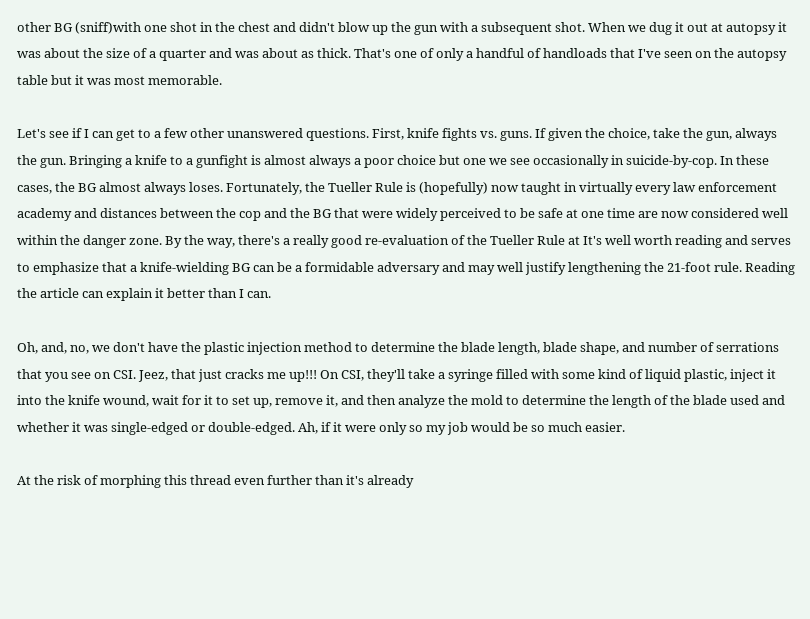other BG (sniff)with one shot in the chest and didn't blow up the gun with a subsequent shot. When we dug it out at autopsy it was about the size of a quarter and was about as thick. That's one of only a handful of handloads that I've seen on the autopsy table but it was most memorable.

Let's see if I can get to a few other unanswered questions. First, knife fights vs. guns. If given the choice, take the gun, always the gun. Bringing a knife to a gunfight is almost always a poor choice but one we see occasionally in suicide-by-cop. In these cases, the BG almost always loses. Fortunately, the Tueller Rule is (hopefully) now taught in virtually every law enforcement academy and distances between the cop and the BG that were widely perceived to be safe at one time are now considered well within the danger zone. By the way, there's a really good re-evaluation of the Tueller Rule at It's well worth reading and serves to emphasize that a knife-wielding BG can be a formidable adversary and may well justify lengthening the 21-foot rule. Reading the article can explain it better than I can.

Oh, and, no, we don't have the plastic injection method to determine the blade length, blade shape, and number of serrations that you see on CSI. Jeez, that just cracks me up!!! On CSI, they'll take a syringe filled with some kind of liquid plastic, inject it into the knife wound, wait for it to set up, remove it, and then analyze the mold to determine the length of the blade used and whether it was single-edged or double-edged. Ah, if it were only so my job would be so much easier.

At the risk of morphing this thread even further than it's already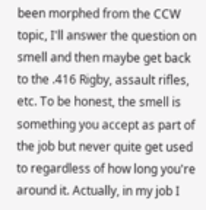been morphed from the CCW topic, I'll answer the question on smell and then maybe get back to the .416 Rigby, assault rifles, etc. To be honest, the smell is something you accept as part of the job but never quite get used to regardless of how long you're around it. Actually, in my job I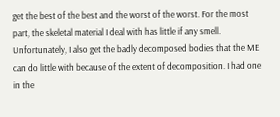get the best of the best and the worst of the worst. For the most part, the skeletal material I deal with has little if any smell. Unfortunately, I also get the badly decomposed bodies that the ME can do little with because of the extent of decomposition. I had one in the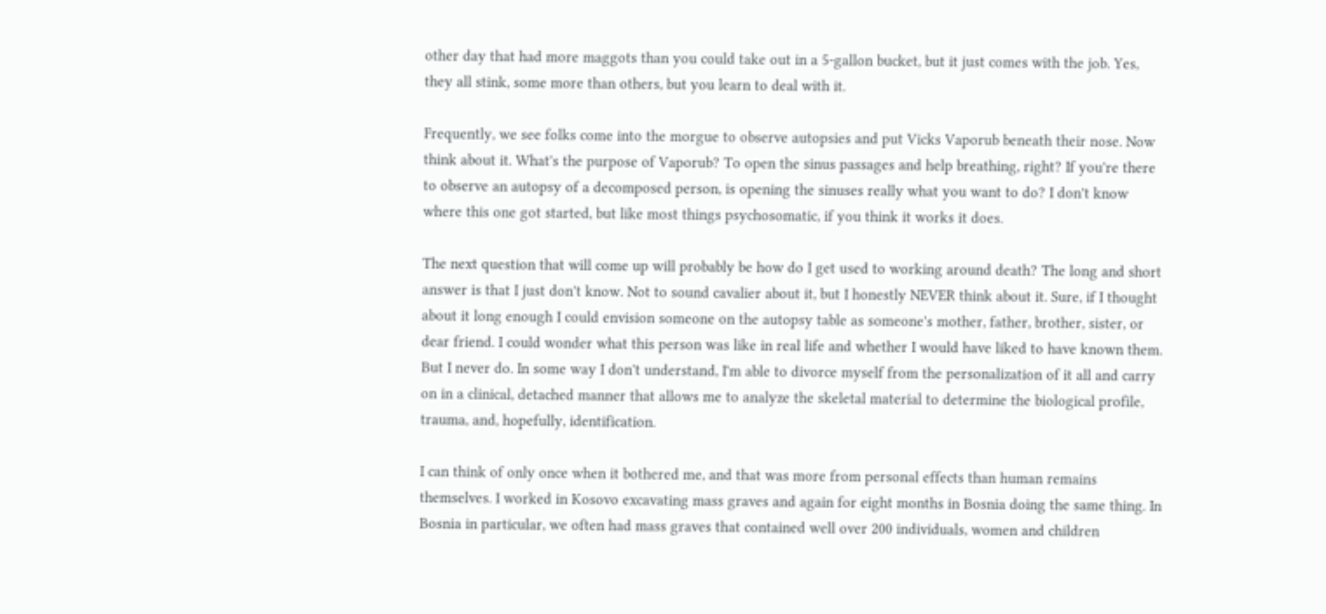other day that had more maggots than you could take out in a 5-gallon bucket, but it just comes with the job. Yes, they all stink, some more than others, but you learn to deal with it.

Frequently, we see folks come into the morgue to observe autopsies and put Vicks Vaporub beneath their nose. Now think about it. What's the purpose of Vaporub? To open the sinus passages and help breathing, right? If you're there to observe an autopsy of a decomposed person, is opening the sinuses really what you want to do? I don't know where this one got started, but like most things psychosomatic, if you think it works it does.

The next question that will come up will probably be how do I get used to working around death? The long and short answer is that I just don't know. Not to sound cavalier about it, but I honestly NEVER think about it. Sure, if I thought about it long enough I could envision someone on the autopsy table as someone's mother, father, brother, sister, or dear friend. I could wonder what this person was like in real life and whether I would have liked to have known them. But I never do. In some way I don't understand, I'm able to divorce myself from the personalization of it all and carry on in a clinical, detached manner that allows me to analyze the skeletal material to determine the biological profile, trauma, and, hopefully, identification.

I can think of only once when it bothered me, and that was more from personal effects than human remains themselves. I worked in Kosovo excavating mass graves and again for eight months in Bosnia doing the same thing. In Bosnia in particular, we often had mass graves that contained well over 200 individuals, women and children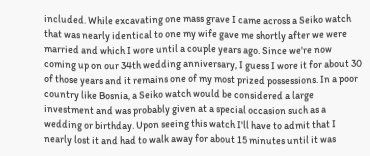included. While excavating one mass grave I came across a Seiko watch that was nearly identical to one my wife gave me shortly after we were married and which I wore until a couple years ago. Since we're now coming up on our 34th wedding anniversary, I guess I wore it for about 30 of those years and it remains one of my most prized possessions. In a poor country like Bosnia, a Seiko watch would be considered a large investment and was probably given at a special occasion such as a wedding or birthday. Upon seeing this watch I'll have to admit that I nearly lost it and had to walk away for about 15 minutes until it was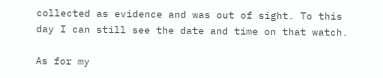collected as evidence and was out of sight. To this day I can still see the date and time on that watch.

As for my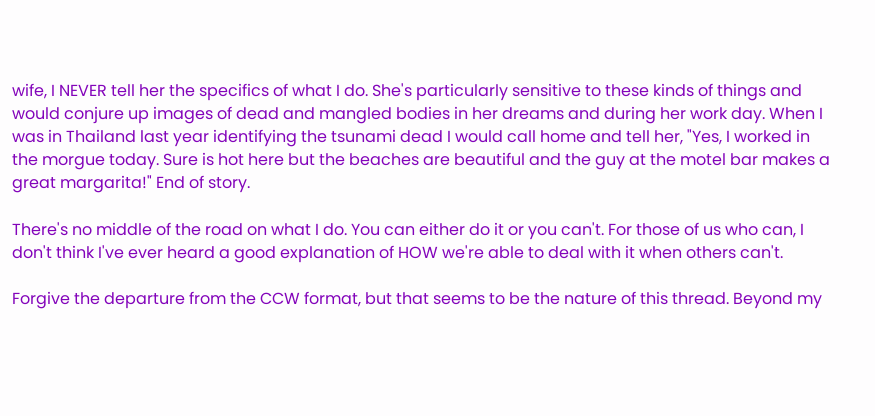wife, I NEVER tell her the specifics of what I do. She's particularly sensitive to these kinds of things and would conjure up images of dead and mangled bodies in her dreams and during her work day. When I was in Thailand last year identifying the tsunami dead I would call home and tell her, "Yes, I worked in the morgue today. Sure is hot here but the beaches are beautiful and the guy at the motel bar makes a great margarita!" End of story.

There's no middle of the road on what I do. You can either do it or you can't. For those of us who can, I don't think I've ever heard a good explanation of HOW we're able to deal with it when others can't.

Forgive the departure from the CCW format, but that seems to be the nature of this thread. Beyond my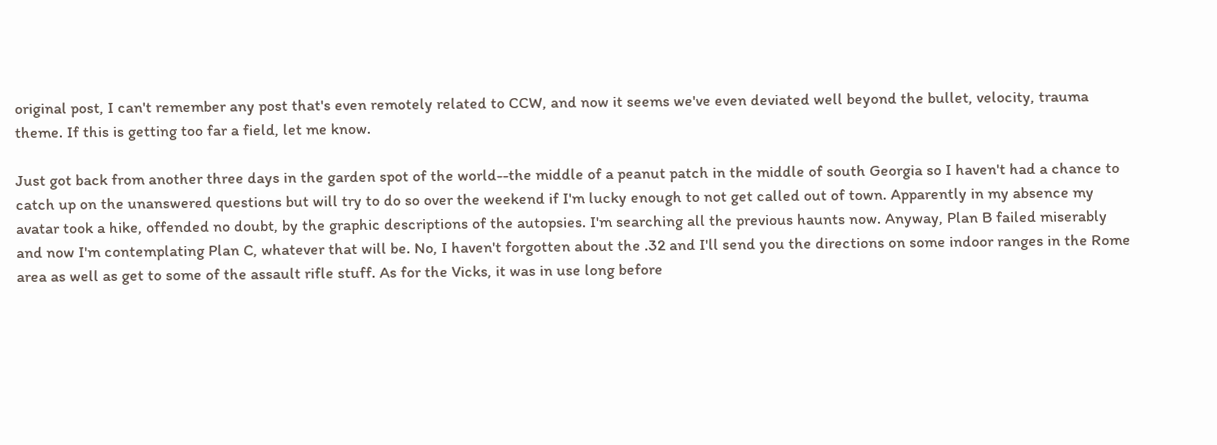original post, I can't remember any post that's even remotely related to CCW, and now it seems we've even deviated well beyond the bullet, velocity, trauma theme. If this is getting too far a field, let me know.

Just got back from another three days in the garden spot of the world--the middle of a peanut patch in the middle of south Georgia so I haven't had a chance to catch up on the unanswered questions but will try to do so over the weekend if I'm lucky enough to not get called out of town. Apparently in my absence my avatar took a hike, offended no doubt, by the graphic descriptions of the autopsies. I'm searching all the previous haunts now. Anyway, Plan B failed miserably and now I'm contemplating Plan C, whatever that will be. No, I haven't forgotten about the .32 and I'll send you the directions on some indoor ranges in the Rome area as well as get to some of the assault rifle stuff. As for the Vicks, it was in use long before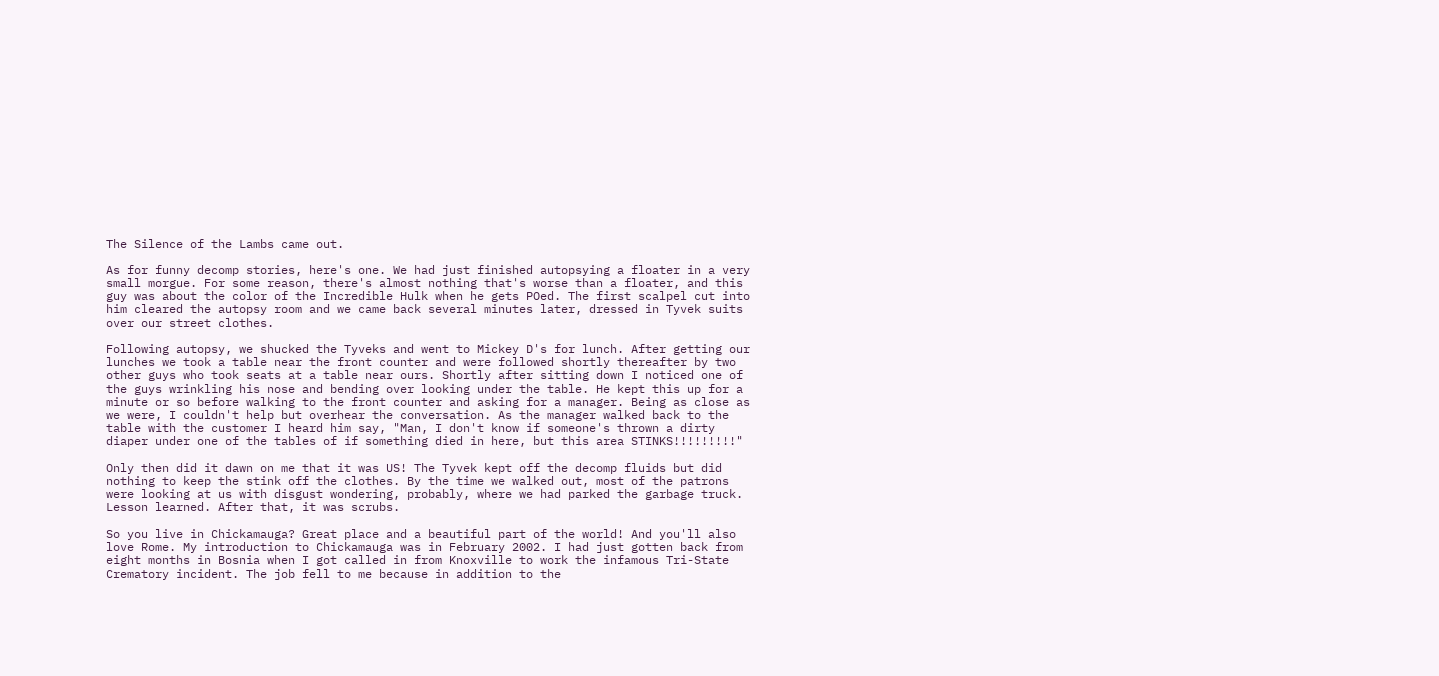The Silence of the Lambs came out.

As for funny decomp stories, here's one. We had just finished autopsying a floater in a very small morgue. For some reason, there's almost nothing that's worse than a floater, and this guy was about the color of the Incredible Hulk when he gets POed. The first scalpel cut into him cleared the autopsy room and we came back several minutes later, dressed in Tyvek suits over our street clothes.

Following autopsy, we shucked the Tyveks and went to Mickey D's for lunch. After getting our lunches we took a table near the front counter and were followed shortly thereafter by two other guys who took seats at a table near ours. Shortly after sitting down I noticed one of the guys wrinkling his nose and bending over looking under the table. He kept this up for a minute or so before walking to the front counter and asking for a manager. Being as close as we were, I couldn't help but overhear the conversation. As the manager walked back to the table with the customer I heard him say, "Man, I don't know if someone's thrown a dirty diaper under one of the tables of if something died in here, but this area STINKS!!!!!!!!!"

Only then did it dawn on me that it was US! The Tyvek kept off the decomp fluids but did nothing to keep the stink off the clothes. By the time we walked out, most of the patrons were looking at us with disgust wondering, probably, where we had parked the garbage truck. Lesson learned. After that, it was scrubs.

So you live in Chickamauga? Great place and a beautiful part of the world! And you'll also love Rome. My introduction to Chickamauga was in February 2002. I had just gotten back from eight months in Bosnia when I got called in from Knoxville to work the infamous Tri-State Crematory incident. The job fell to me because in addition to the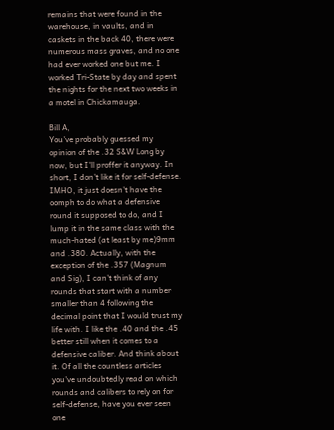remains that were found in the warehouse, in vaults, and in caskets in the back 40, there were numerous mass graves, and no one had ever worked one but me. I worked Tri-State by day and spent the nights for the next two weeks in a motel in Chickamauga.

Bill A,
You've probably guessed my opinion of the .32 S&W Long by now, but I'll proffer it anyway. In short, I don't like it for self-defense. IMHO, it just doesn't have the oomph to do what a defensive round it supposed to do, and I lump it in the same class with the much-hated (at least by me)9mm and .380. Actually, with the exception of the .357 (Magnum and Sig), I can't think of any rounds that start with a number smaller than 4 following the decimal point that I would trust my life with. I like the .40 and the .45 better still when it comes to a defensive caliber. And think about it. Of all the countless articles you've undoubtedly read on which rounds and calibers to rely on for self-defense, have you ever seen one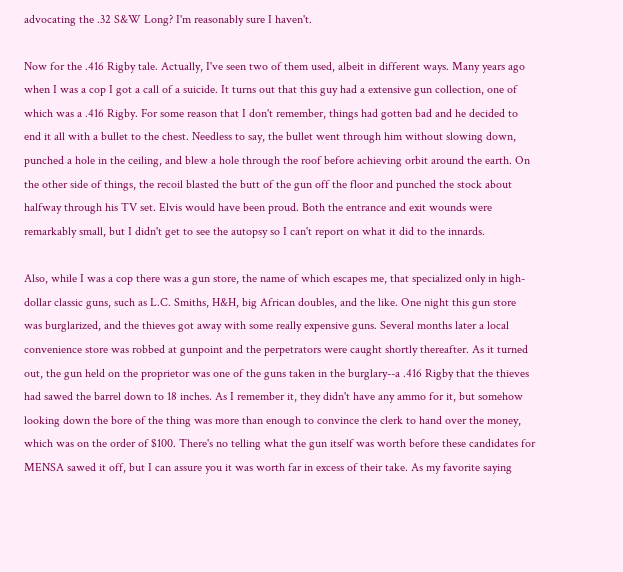advocating the .32 S&W Long? I'm reasonably sure I haven't.

Now for the .416 Rigby tale. Actually, I've seen two of them used, albeit in different ways. Many years ago when I was a cop I got a call of a suicide. It turns out that this guy had a extensive gun collection, one of which was a .416 Rigby. For some reason that I don't remember, things had gotten bad and he decided to end it all with a bullet to the chest. Needless to say, the bullet went through him without slowing down, punched a hole in the ceiling, and blew a hole through the roof before achieving orbit around the earth. On the other side of things, the recoil blasted the butt of the gun off the floor and punched the stock about halfway through his TV set. Elvis would have been proud. Both the entrance and exit wounds were remarkably small, but I didn't get to see the autopsy so I can't report on what it did to the innards.

Also, while I was a cop there was a gun store, the name of which escapes me, that specialized only in high-dollar classic guns, such as L.C. Smiths, H&H, big African doubles, and the like. One night this gun store was burglarized, and the thieves got away with some really expensive guns. Several months later a local convenience store was robbed at gunpoint and the perpetrators were caught shortly thereafter. As it turned out, the gun held on the proprietor was one of the guns taken in the burglary--a .416 Rigby that the thieves had sawed the barrel down to 18 inches. As I remember it, they didn't have any ammo for it, but somehow looking down the bore of the thing was more than enough to convince the clerk to hand over the money, which was on the order of $100. There's no telling what the gun itself was worth before these candidates for MENSA sawed it off, but I can assure you it was worth far in excess of their take. As my favorite saying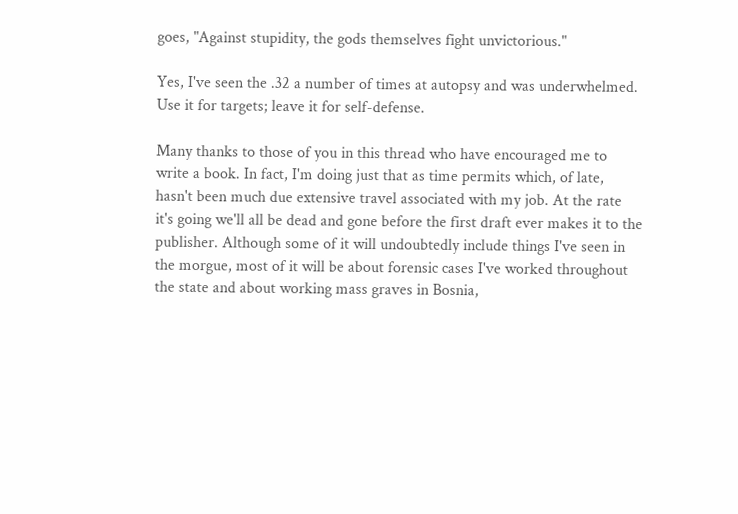goes, "Against stupidity, the gods themselves fight unvictorious."

Yes, I've seen the .32 a number of times at autopsy and was underwhelmed. Use it for targets; leave it for self-defense.

Many thanks to those of you in this thread who have encouraged me to write a book. In fact, I'm doing just that as time permits which, of late, hasn't been much due extensive travel associated with my job. At the rate it's going we'll all be dead and gone before the first draft ever makes it to the publisher. Although some of it will undoubtedly include things I've seen in the morgue, most of it will be about forensic cases I've worked throughout the state and about working mass graves in Bosnia,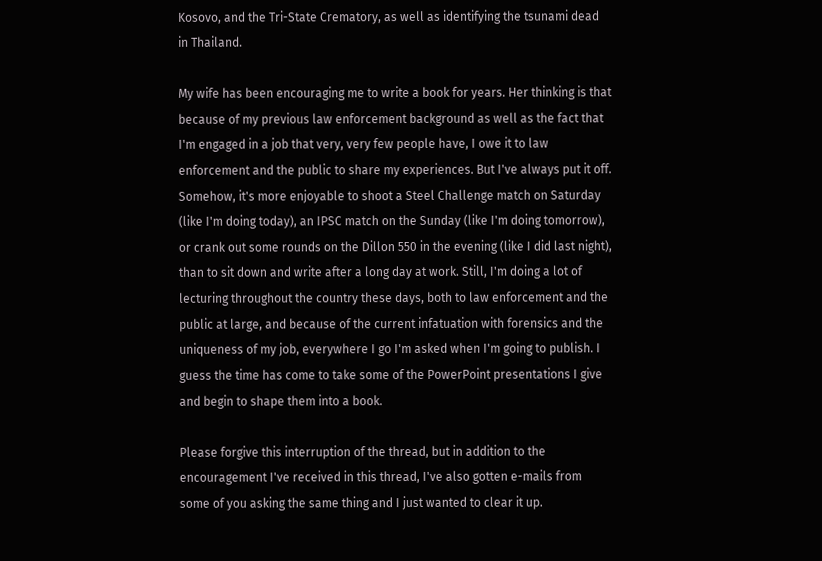Kosovo, and the Tri-State Crematory, as well as identifying the tsunami dead in Thailand.

My wife has been encouraging me to write a book for years. Her thinking is that because of my previous law enforcement background as well as the fact that I'm engaged in a job that very, very few people have, I owe it to law enforcement and the public to share my experiences. But I've always put it off. Somehow, it's more enjoyable to shoot a Steel Challenge match on Saturday (like I'm doing today), an IPSC match on the Sunday (like I'm doing tomorrow), or crank out some rounds on the Dillon 550 in the evening (like I did last night), than to sit down and write after a long day at work. Still, I'm doing a lot of lecturing throughout the country these days, both to law enforcement and the public at large, and because of the current infatuation with forensics and the uniqueness of my job, everywhere I go I'm asked when I'm going to publish. I guess the time has come to take some of the PowerPoint presentations I give and begin to shape them into a book.

Please forgive this interruption of the thread, but in addition to the encouragement I've received in this thread, I've also gotten e-mails from some of you asking the same thing and I just wanted to clear it up.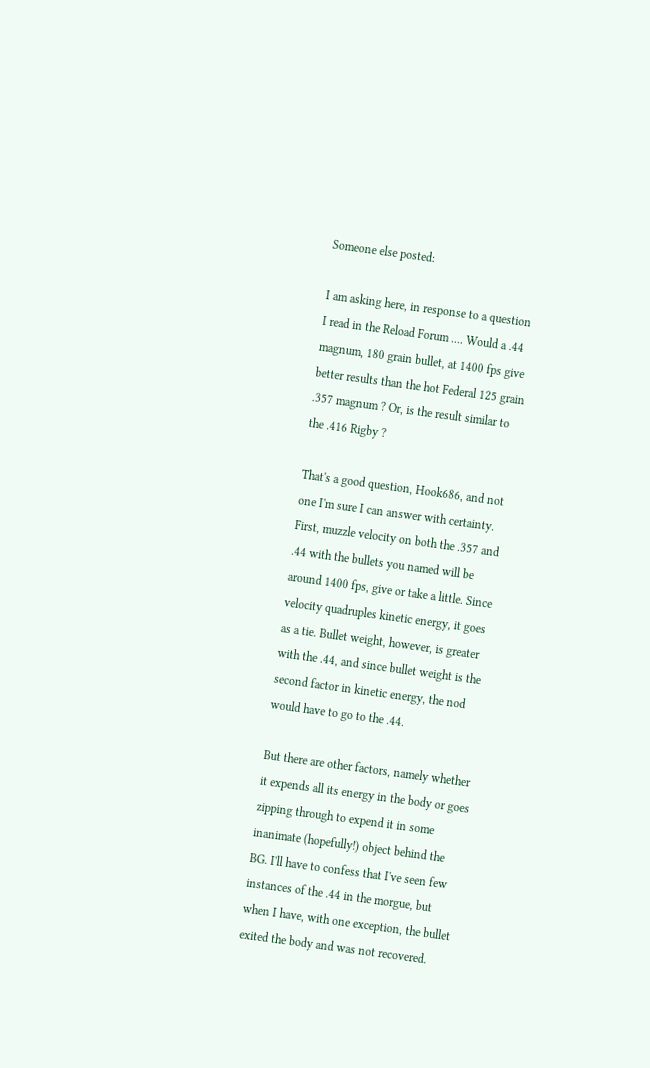Someone else posted:

I am asking here, in response to a question I read in the Reload Forum .... Would a .44 magnum, 180 grain bullet, at 1400 fps give better results than the hot Federal 125 grain .357 magnum ? Or, is the result similar to the .416 Rigby ?

That's a good question, Hook686, and not one I'm sure I can answer with certainty. First, muzzle velocity on both the .357 and .44 with the bullets you named will be around 1400 fps, give or take a little. Since velocity quadruples kinetic energy, it goes as a tie. Bullet weight, however, is greater with the .44, and since bullet weight is the second factor in kinetic energy, the nod would have to go to the .44.

But there are other factors, namely whether it expends all its energy in the body or goes zipping through to expend it in some inanimate (hopefully!) object behind the BG. I'll have to confess that I've seen few instances of the .44 in the morgue, but when I have, with one exception, the bullet exited the body and was not recovered.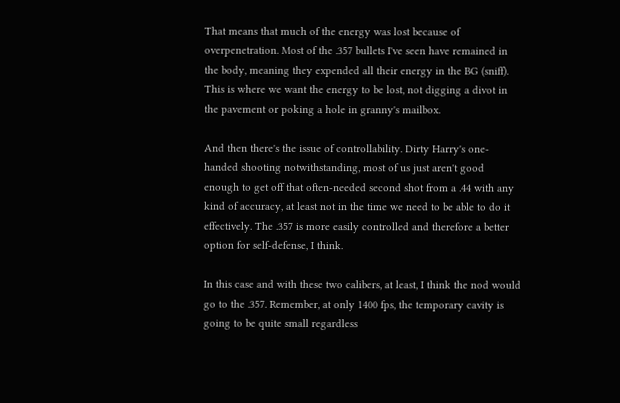That means that much of the energy was lost because of overpenetration. Most of the .357 bullets I've seen have remained in the body, meaning they expended all their energy in the BG (sniff). This is where we want the energy to be lost, not digging a divot in the pavement or poking a hole in granny's mailbox.

And then there's the issue of controllability. Dirty Harry's one-handed shooting notwithstanding, most of us just aren't good enough to get off that often-needed second shot from a .44 with any kind of accuracy, at least not in the time we need to be able to do it effectively. The .357 is more easily controlled and therefore a better option for self-defense, I think.

In this case and with these two calibers, at least, I think the nod would go to the .357. Remember, at only 1400 fps, the temporary cavity is going to be quite small regardless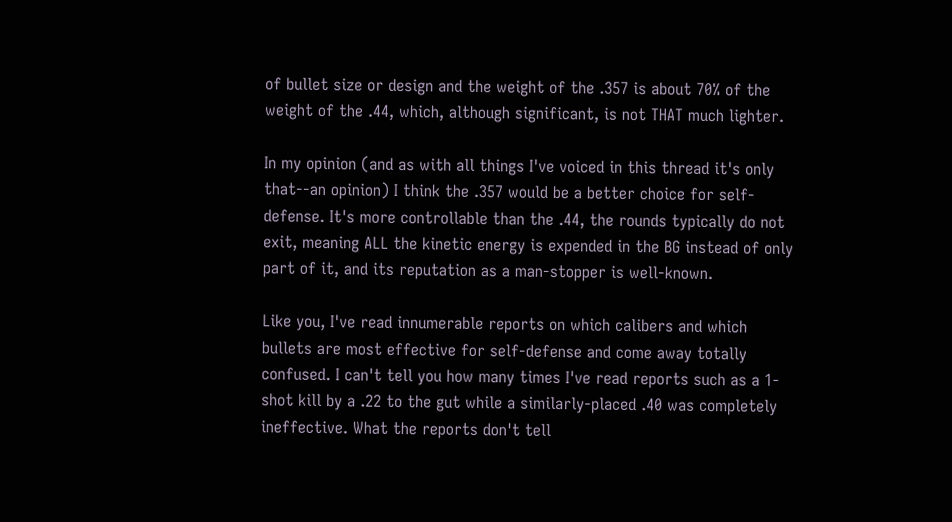of bullet size or design and the weight of the .357 is about 70% of the weight of the .44, which, although significant, is not THAT much lighter.

In my opinion (and as with all things I've voiced in this thread it's only that--an opinion) I think the .357 would be a better choice for self-defense. It's more controllable than the .44, the rounds typically do not exit, meaning ALL the kinetic energy is expended in the BG instead of only part of it, and its reputation as a man-stopper is well-known.

Like you, I've read innumerable reports on which calibers and which bullets are most effective for self-defense and come away totally confused. I can't tell you how many times I've read reports such as a 1-shot kill by a .22 to the gut while a similarly-placed .40 was completely ineffective. What the reports don't tell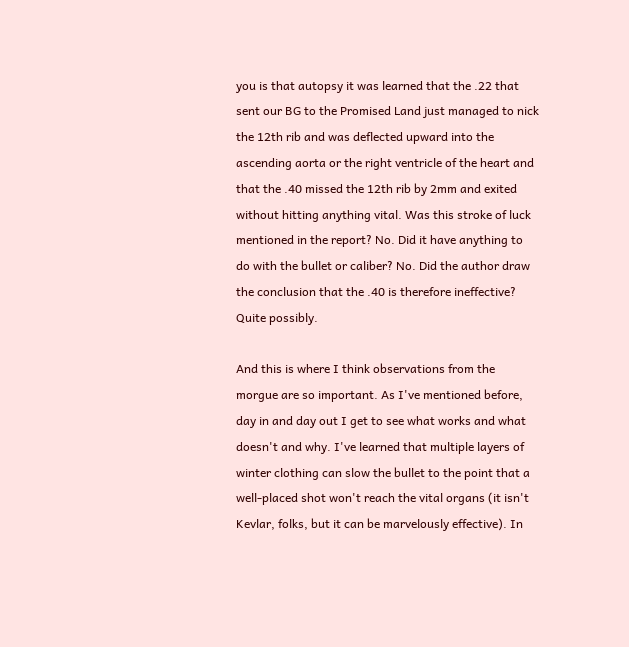you is that autopsy it was learned that the .22 that sent our BG to the Promised Land just managed to nick the 12th rib and was deflected upward into the ascending aorta or the right ventricle of the heart and that the .40 missed the 12th rib by 2mm and exited without hitting anything vital. Was this stroke of luck mentioned in the report? No. Did it have anything to do with the bullet or caliber? No. Did the author draw the conclusion that the .40 is therefore ineffective? Quite possibly.

And this is where I think observations from the morgue are so important. As I've mentioned before, day in and day out I get to see what works and what doesn't and why. I've learned that multiple layers of winter clothing can slow the bullet to the point that a well-placed shot won't reach the vital organs (it isn't Kevlar, folks, but it can be marvelously effective). In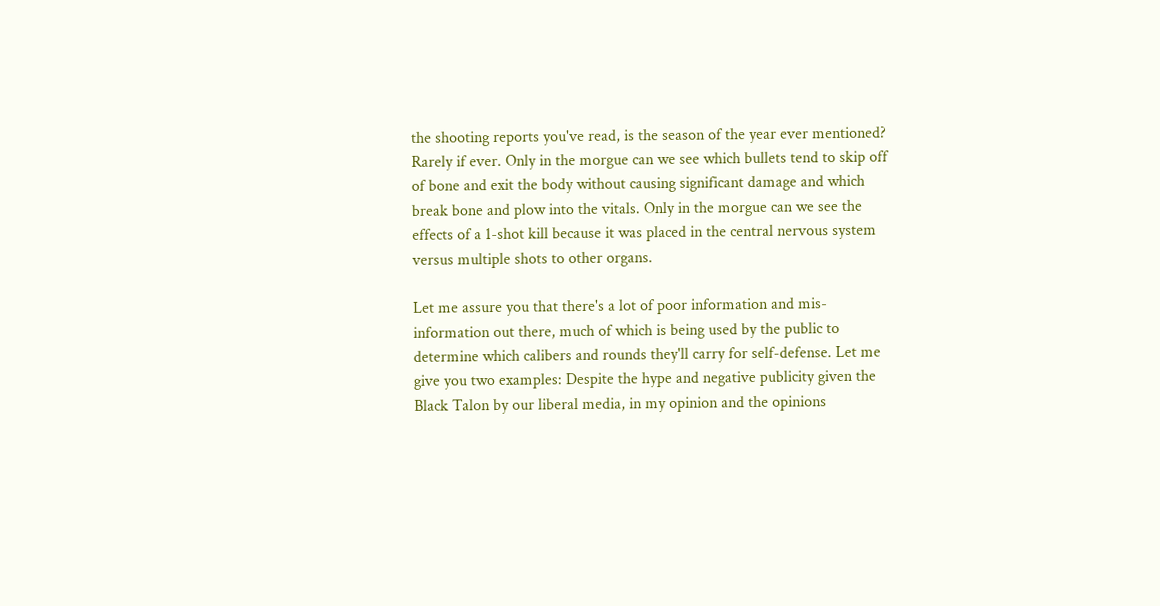the shooting reports you've read, is the season of the year ever mentioned? Rarely if ever. Only in the morgue can we see which bullets tend to skip off of bone and exit the body without causing significant damage and which break bone and plow into the vitals. Only in the morgue can we see the effects of a 1-shot kill because it was placed in the central nervous system versus multiple shots to other organs.

Let me assure you that there's a lot of poor information and mis-information out there, much of which is being used by the public to determine which calibers and rounds they'll carry for self-defense. Let me give you two examples: Despite the hype and negative publicity given the Black Talon by our liberal media, in my opinion and the opinions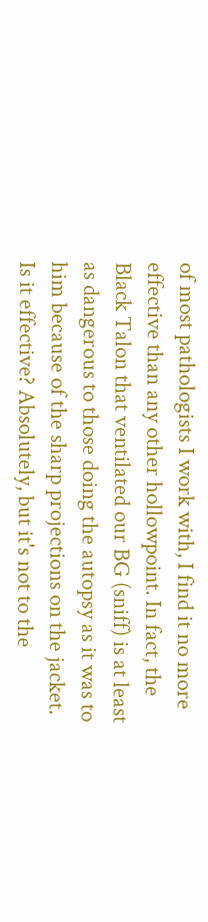of most pathologists I work with, I find it no more effective than any other hollowpoint. In fact, the Black Talon that ventilated our BG (sniff) is at least as dangerous to those doing the autopsy as it was to him because of the sharp projections on the jacket. Is it effective? Absolutely, but it's not to the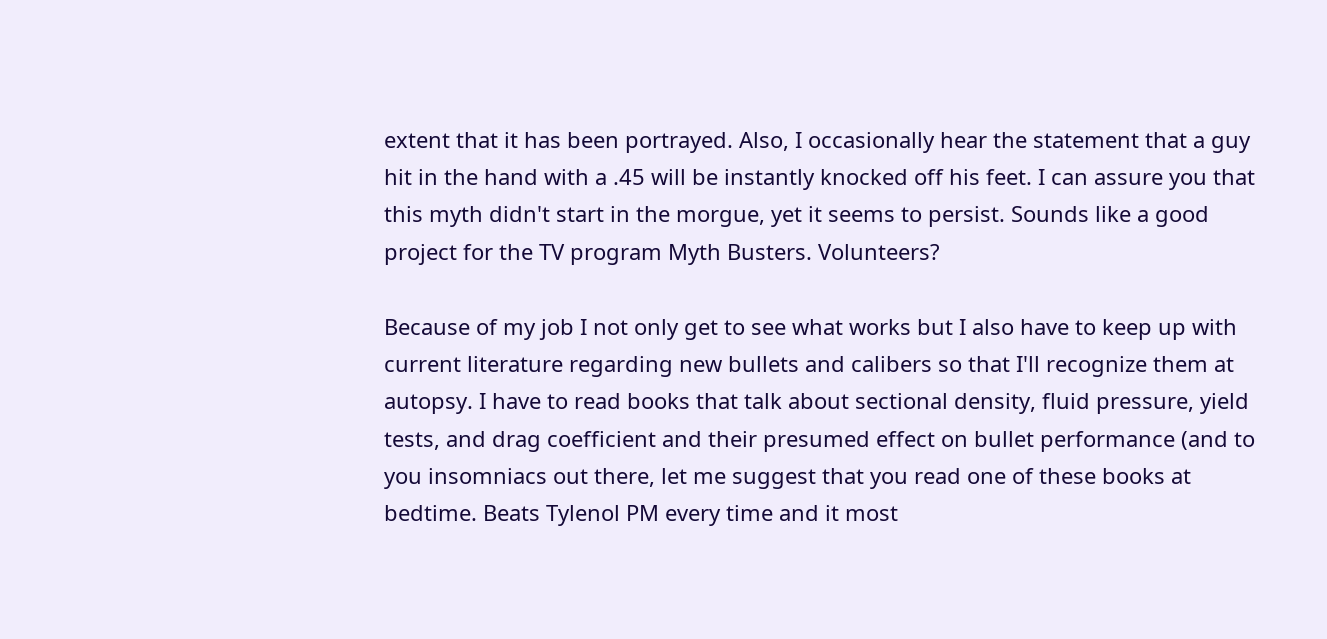extent that it has been portrayed. Also, I occasionally hear the statement that a guy hit in the hand with a .45 will be instantly knocked off his feet. I can assure you that this myth didn't start in the morgue, yet it seems to persist. Sounds like a good project for the TV program Myth Busters. Volunteers?

Because of my job I not only get to see what works but I also have to keep up with current literature regarding new bullets and calibers so that I'll recognize them at autopsy. I have to read books that talk about sectional density, fluid pressure, yield tests, and drag coefficient and their presumed effect on bullet performance (and to you insomniacs out there, let me suggest that you read one of these books at bedtime. Beats Tylenol PM every time and it most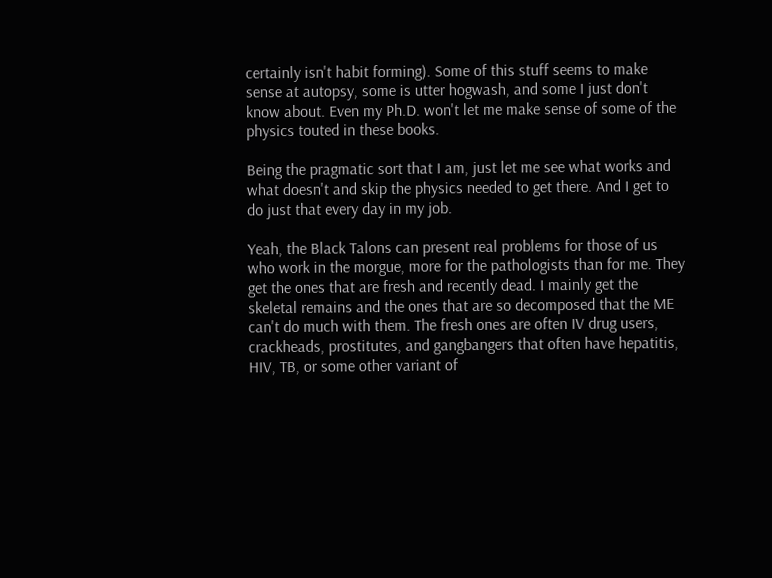certainly isn't habit forming). Some of this stuff seems to make sense at autopsy, some is utter hogwash, and some I just don't know about. Even my Ph.D. won't let me make sense of some of the physics touted in these books.

Being the pragmatic sort that I am, just let me see what works and what doesn't and skip the physics needed to get there. And I get to do just that every day in my job.

Yeah, the Black Talons can present real problems for those of us who work in the morgue, more for the pathologists than for me. They get the ones that are fresh and recently dead. I mainly get the skeletal remains and the ones that are so decomposed that the ME can't do much with them. The fresh ones are often IV drug users, crackheads, prostitutes, and gangbangers that often have hepatitis, HIV, TB, or some other variant of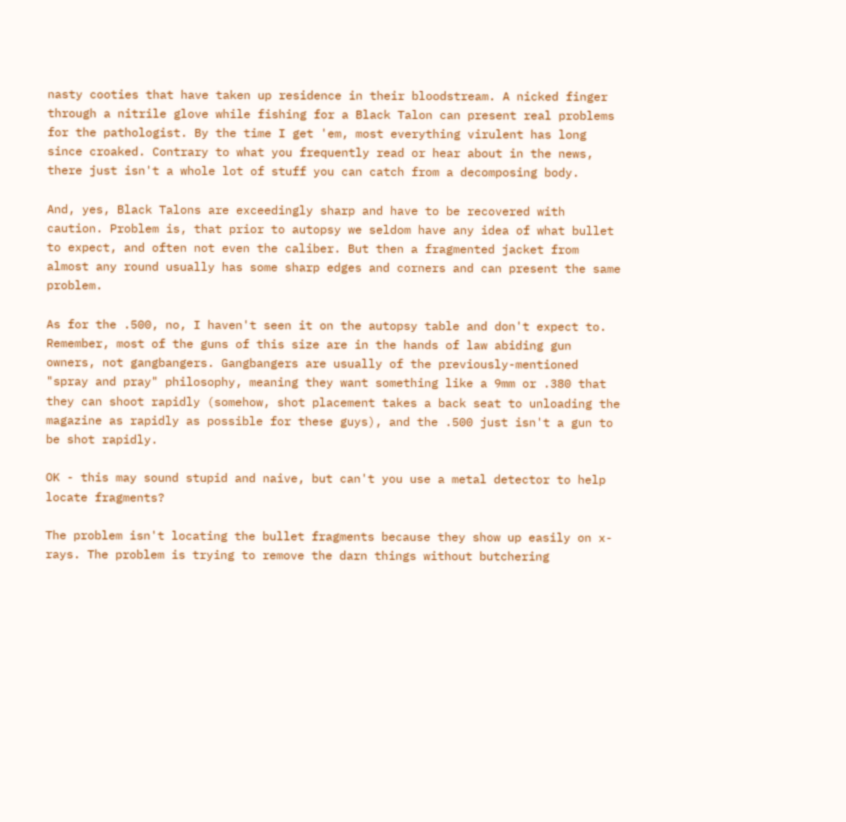nasty cooties that have taken up residence in their bloodstream. A nicked finger through a nitrile glove while fishing for a Black Talon can present real problems for the pathologist. By the time I get 'em, most everything virulent has long since croaked. Contrary to what you frequently read or hear about in the news, there just isn't a whole lot of stuff you can catch from a decomposing body.

And, yes, Black Talons are exceedingly sharp and have to be recovered with caution. Problem is, that prior to autopsy we seldom have any idea of what bullet to expect, and often not even the caliber. But then a fragmented jacket from almost any round usually has some sharp edges and corners and can present the same problem.

As for the .500, no, I haven't seen it on the autopsy table and don't expect to. Remember, most of the guns of this size are in the hands of law abiding gun owners, not gangbangers. Gangbangers are usually of the previously-mentioned "spray and pray" philosophy, meaning they want something like a 9mm or .380 that they can shoot rapidly (somehow, shot placement takes a back seat to unloading the magazine as rapidly as possible for these guys), and the .500 just isn't a gun to be shot rapidly.

OK - this may sound stupid and naive, but can't you use a metal detector to help locate fragments?

The problem isn't locating the bullet fragments because they show up easily on x-rays. The problem is trying to remove the darn things without butchering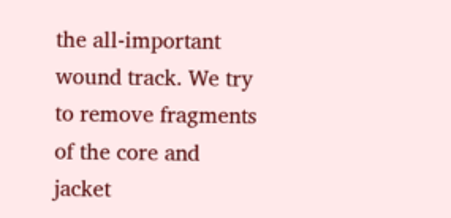the all-important wound track. We try to remove fragments of the core and jacket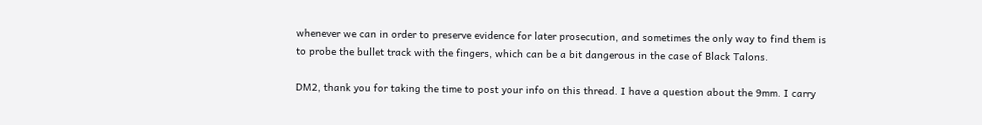whenever we can in order to preserve evidence for later prosecution, and sometimes the only way to find them is to probe the bullet track with the fingers, which can be a bit dangerous in the case of Black Talons.

DM2, thank you for taking the time to post your info on this thread. I have a question about the 9mm. I carry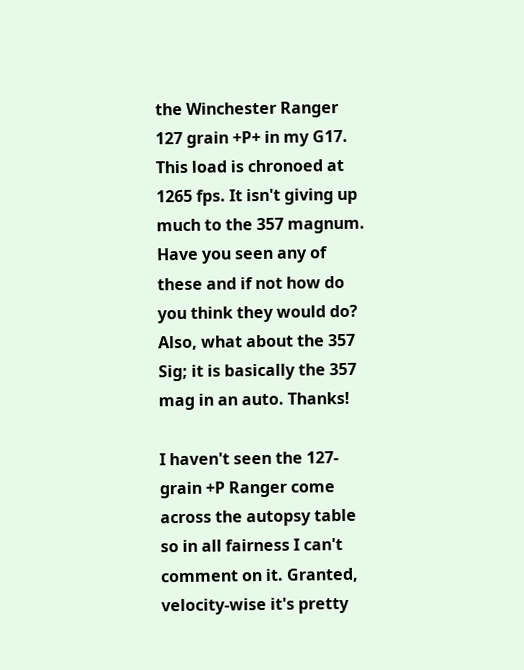the Winchester Ranger 127 grain +P+ in my G17. This load is chronoed at 1265 fps. It isn't giving up much to the 357 magnum. Have you seen any of these and if not how do you think they would do? Also, what about the 357 Sig; it is basically the 357 mag in an auto. Thanks!

I haven't seen the 127-grain +P Ranger come across the autopsy table so in all fairness I can't comment on it. Granted, velocity-wise it's pretty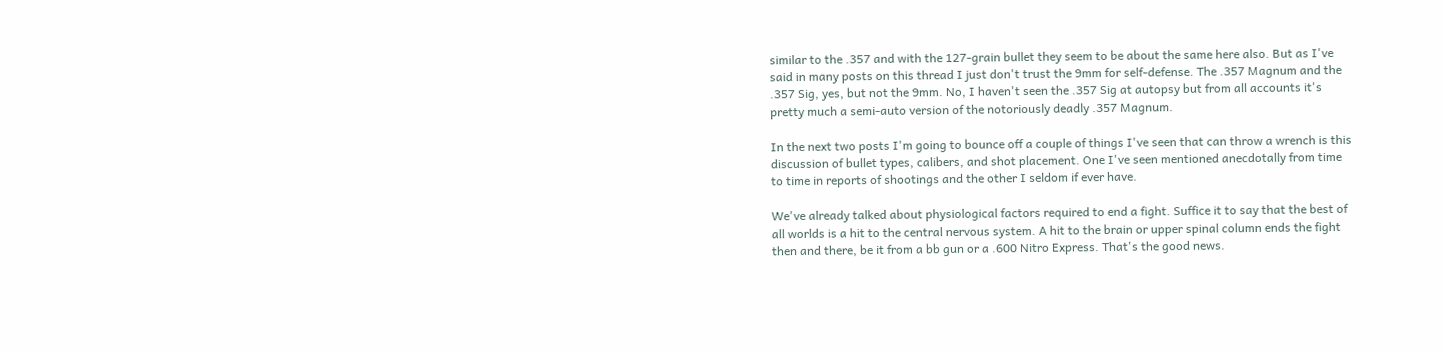similar to the .357 and with the 127-grain bullet they seem to be about the same here also. But as I've said in many posts on this thread I just don't trust the 9mm for self-defense. The .357 Magnum and the .357 Sig, yes, but not the 9mm. No, I haven't seen the .357 Sig at autopsy but from all accounts it's pretty much a semi-auto version of the notoriously deadly .357 Magnum.

In the next two posts I'm going to bounce off a couple of things I've seen that can throw a wrench is this discussion of bullet types, calibers, and shot placement. One I've seen mentioned anecdotally from time to time in reports of shootings and the other I seldom if ever have.

We've already talked about physiological factors required to end a fight. Suffice it to say that the best of all worlds is a hit to the central nervous system. A hit to the brain or upper spinal column ends the fight then and there, be it from a bb gun or a .600 Nitro Express. That's the good news.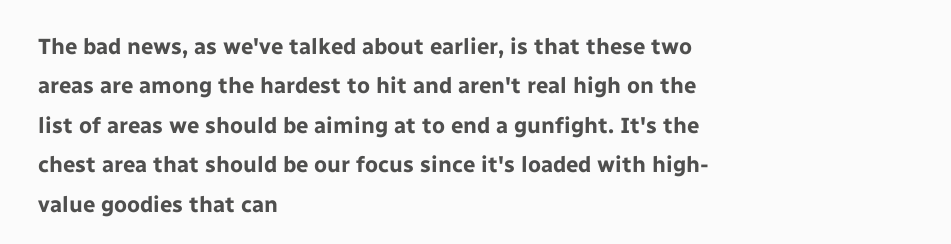The bad news, as we've talked about earlier, is that these two areas are among the hardest to hit and aren't real high on the list of areas we should be aiming at to end a gunfight. It's the chest area that should be our focus since it's loaded with high-value goodies that can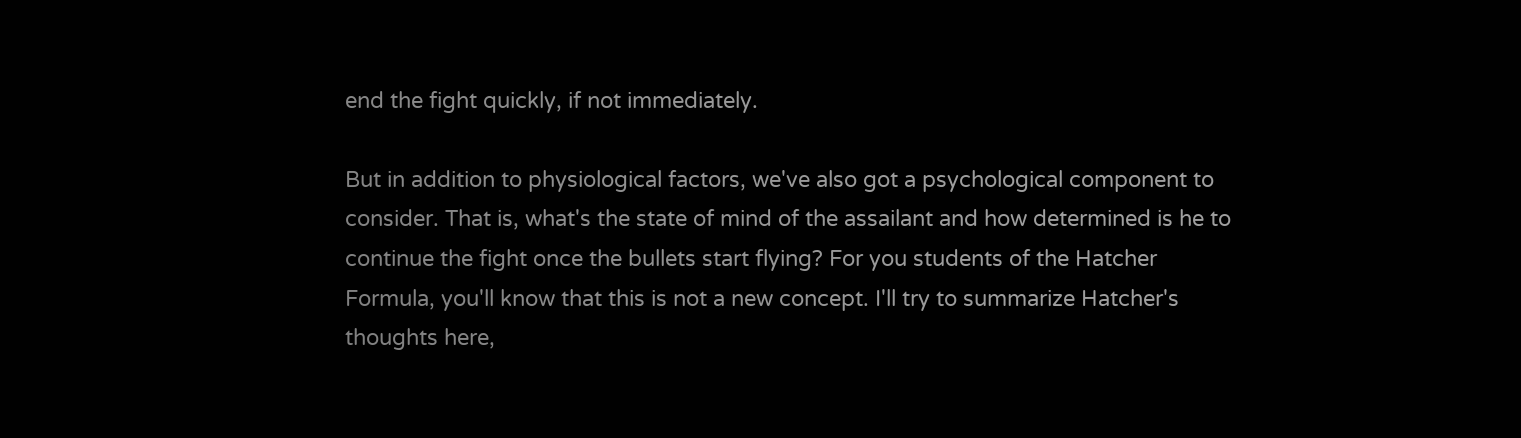end the fight quickly, if not immediately.

But in addition to physiological factors, we've also got a psychological component to consider. That is, what's the state of mind of the assailant and how determined is he to continue the fight once the bullets start flying? For you students of the Hatcher Formula, you'll know that this is not a new concept. I'll try to summarize Hatcher's thoughts here,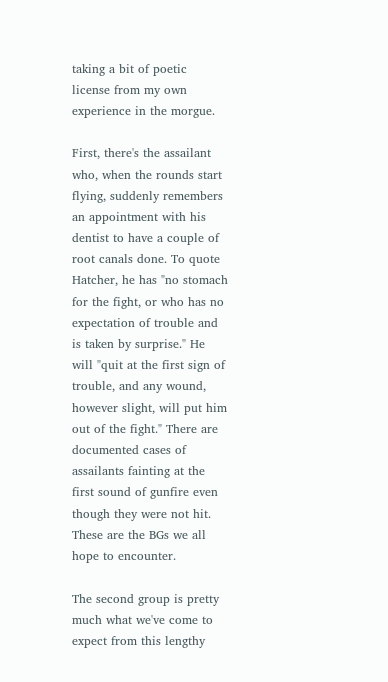taking a bit of poetic license from my own experience in the morgue.

First, there's the assailant who, when the rounds start flying, suddenly remembers an appointment with his dentist to have a couple of root canals done. To quote Hatcher, he has "no stomach for the fight, or who has no expectation of trouble and is taken by surprise." He will "quit at the first sign of trouble, and any wound, however slight, will put him out of the fight." There are documented cases of assailants fainting at the first sound of gunfire even though they were not hit. These are the BGs we all hope to encounter.

The second group is pretty much what we've come to expect from this lengthy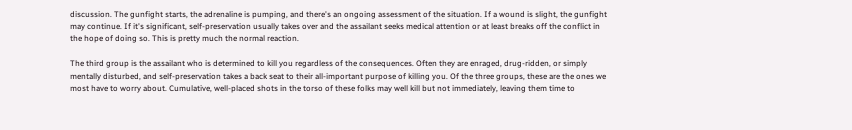discussion. The gunfight starts, the adrenaline is pumping, and there's an ongoing assessment of the situation. If a wound is slight, the gunfight may continue. If it's significant, self-preservation usually takes over and the assailant seeks medical attention or at least breaks off the conflict in the hope of doing so. This is pretty much the normal reaction.

The third group is the assailant who is determined to kill you regardless of the consequences. Often they are enraged, drug-ridden, or simply mentally disturbed, and self-preservation takes a back seat to their all-important purpose of killing you. Of the three groups, these are the ones we most have to worry about. Cumulative, well-placed shots in the torso of these folks may well kill but not immediately, leaving them time to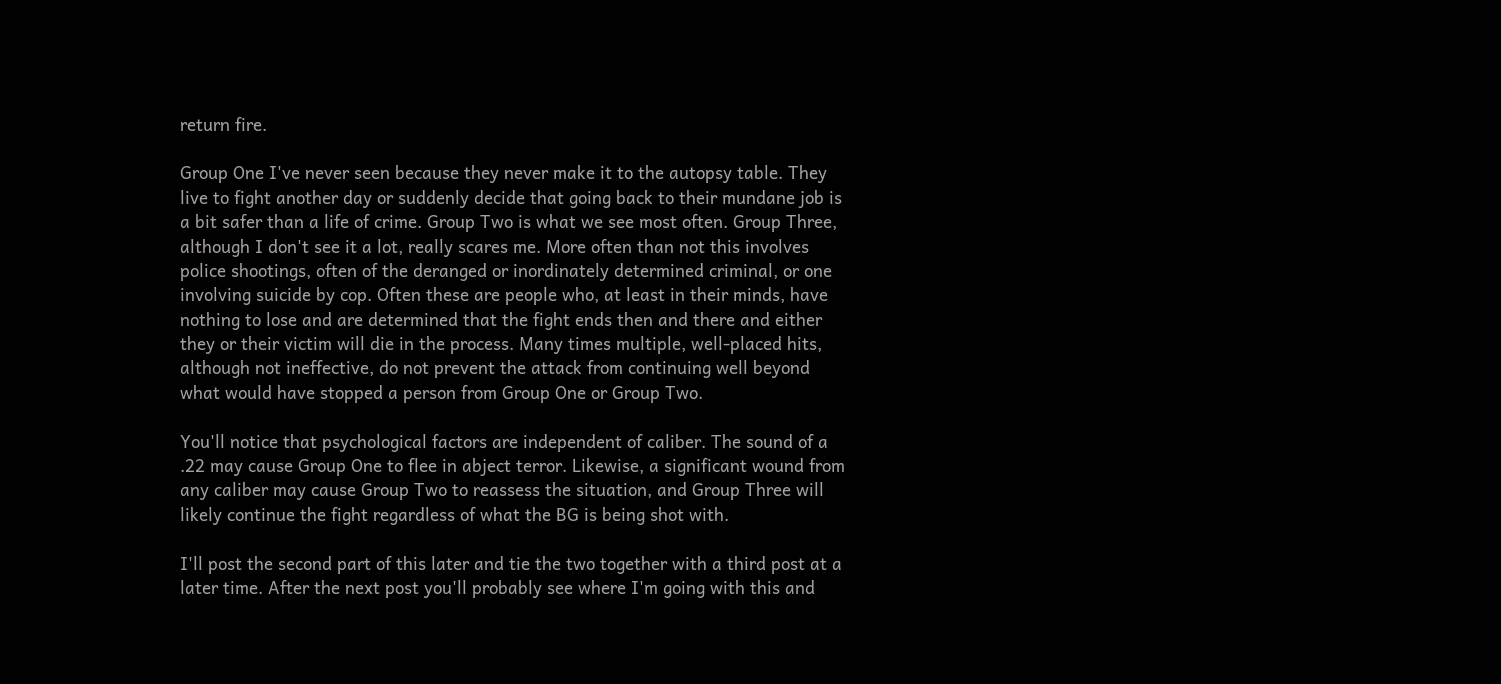return fire.

Group One I've never seen because they never make it to the autopsy table. They live to fight another day or suddenly decide that going back to their mundane job is a bit safer than a life of crime. Group Two is what we see most often. Group Three, although I don't see it a lot, really scares me. More often than not this involves police shootings, often of the deranged or inordinately determined criminal, or one involving suicide by cop. Often these are people who, at least in their minds, have nothing to lose and are determined that the fight ends then and there and either they or their victim will die in the process. Many times multiple, well-placed hits, although not ineffective, do not prevent the attack from continuing well beyond what would have stopped a person from Group One or Group Two.

You'll notice that psychological factors are independent of caliber. The sound of a .22 may cause Group One to flee in abject terror. Likewise, a significant wound from any caliber may cause Group Two to reassess the situation, and Group Three will likely continue the fight regardless of what the BG is being shot with.

I'll post the second part of this later and tie the two together with a third post at a later time. After the next post you'll probably see where I'm going with this and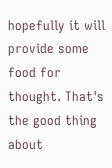hopefully it will provide some food for thought. That's the good thing about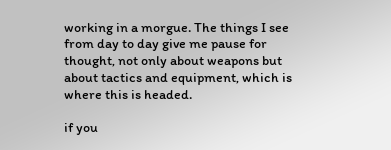working in a morgue. The things I see from day to day give me pause for thought, not only about weapons but about tactics and equipment, which is where this is headed.

if you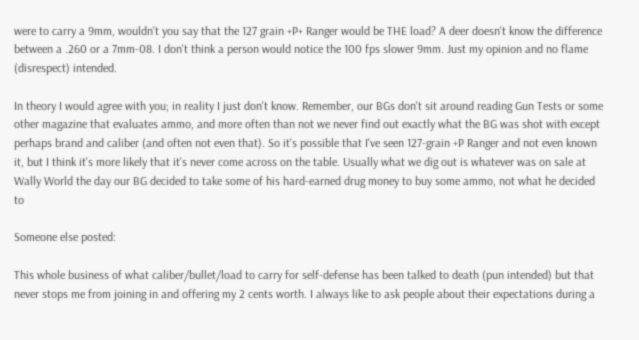were to carry a 9mm, wouldn't you say that the 127 grain +P+ Ranger would be THE load? A deer doesn't know the difference between a .260 or a 7mm-08. I don't think a person would notice the 100 fps slower 9mm. Just my opinion and no flame (disrespect) intended.

In theory I would agree with you; in reality I just don't know. Remember, our BGs don't sit around reading Gun Tests or some other magazine that evaluates ammo, and more often than not we never find out exactly what the BG was shot with except perhaps brand and caliber (and often not even that). So it's possible that I've seen 127-grain +P Ranger and not even known it, but I think it's more likely that it's never come across on the table. Usually what we dig out is whatever was on sale at Wally World the day our BG decided to take some of his hard-earned drug money to buy some ammo, not what he decided to

Someone else posted:

This whole business of what caliber/bullet/load to carry for self-defense has been talked to death (pun intended) but that never stops me from joining in and offering my 2 cents worth. I always like to ask people about their expectations during a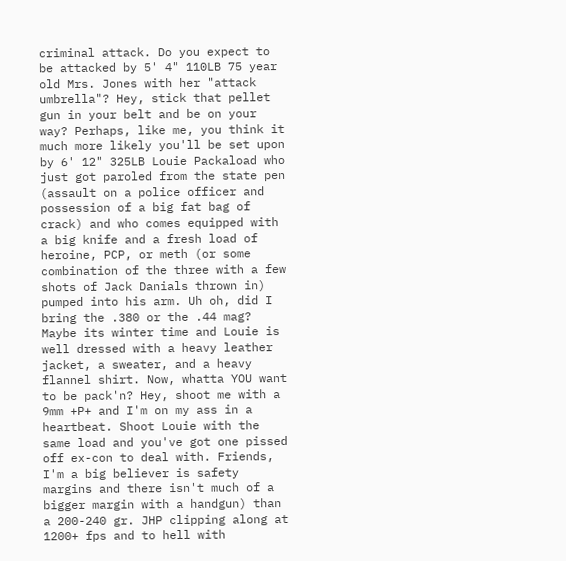criminal attack. Do you expect to be attacked by 5' 4" 110LB 75 year old Mrs. Jones with her "attack umbrella"? Hey, stick that pellet gun in your belt and be on your way? Perhaps, like me, you think it much more likely you'll be set upon by 6' 12" 325LB Louie Packaload who just got paroled from the state pen (assault on a police officer and possession of a big fat bag of crack) and who comes equipped with a big knife and a fresh load of heroine, PCP, or meth (or some combination of the three with a few shots of Jack Danials thrown in) pumped into his arm. Uh oh, did I bring the .380 or the .44 mag? Maybe its winter time and Louie is well dressed with a heavy leather jacket, a sweater, and a heavy flannel shirt. Now, whatta YOU want to be pack'n? Hey, shoot me with a 9mm +P+ and I'm on my ass in a heartbeat. Shoot Louie with the same load and you've got one pissed off ex-con to deal with. Friends, I'm a big believer is safety margins and there isn't much of a bigger margin with a handgun) than a 200-240 gr. JHP clipping along at 1200+ fps and to hell with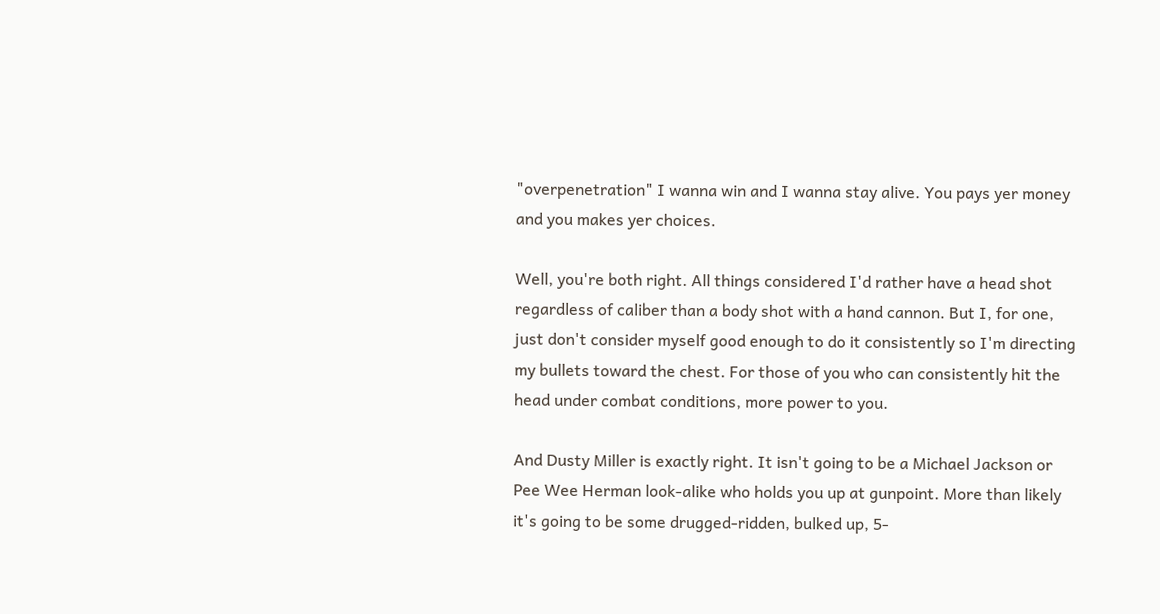"overpenetration" I wanna win and I wanna stay alive. You pays yer money and you makes yer choices.

Well, you're both right. All things considered I'd rather have a head shot regardless of caliber than a body shot with a hand cannon. But I, for one, just don't consider myself good enough to do it consistently so I'm directing my bullets toward the chest. For those of you who can consistently hit the head under combat conditions, more power to you.

And Dusty Miller is exactly right. It isn't going to be a Michael Jackson or Pee Wee Herman look-alike who holds you up at gunpoint. More than likely it's going to be some drugged-ridden, bulked up, 5-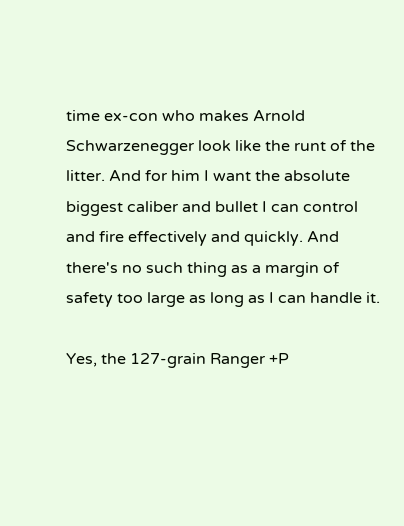time ex-con who makes Arnold Schwarzenegger look like the runt of the litter. And for him I want the absolute biggest caliber and bullet I can control and fire effectively and quickly. And there's no such thing as a margin of safety too large as long as I can handle it.

Yes, the 127-grain Ranger +P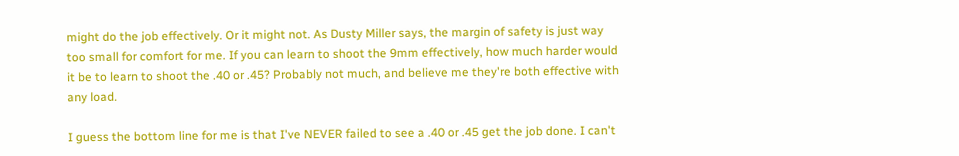might do the job effectively. Or it might not. As Dusty Miller says, the margin of safety is just way too small for comfort for me. If you can learn to shoot the 9mm effectively, how much harder would it be to learn to shoot the .40 or .45? Probably not much, and believe me they're both effective with any load.

I guess the bottom line for me is that I've NEVER failed to see a .40 or .45 get the job done. I can't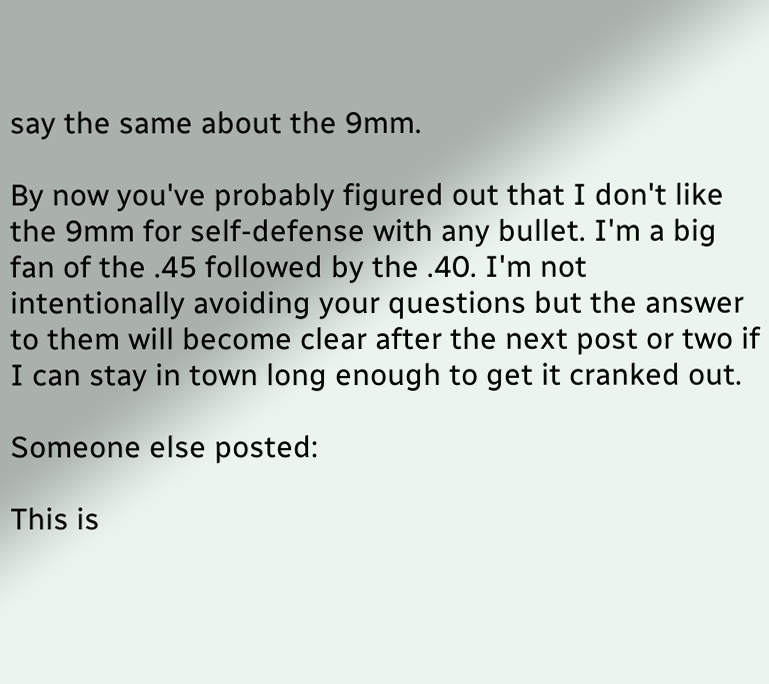say the same about the 9mm.

By now you've probably figured out that I don't like the 9mm for self-defense with any bullet. I'm a big fan of the .45 followed by the .40. I'm not intentionally avoiding your questions but the answer to them will become clear after the next post or two if I can stay in town long enough to get it cranked out.

Someone else posted:

This is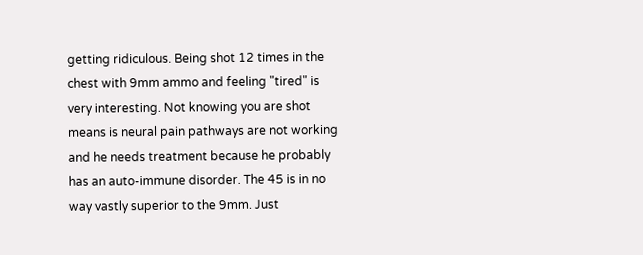getting ridiculous. Being shot 12 times in the chest with 9mm ammo and feeling "tired" is very interesting. Not knowing you are shot means is neural pain pathways are not working and he needs treatment because he probably has an auto-immune disorder. The 45 is in no way vastly superior to the 9mm. Just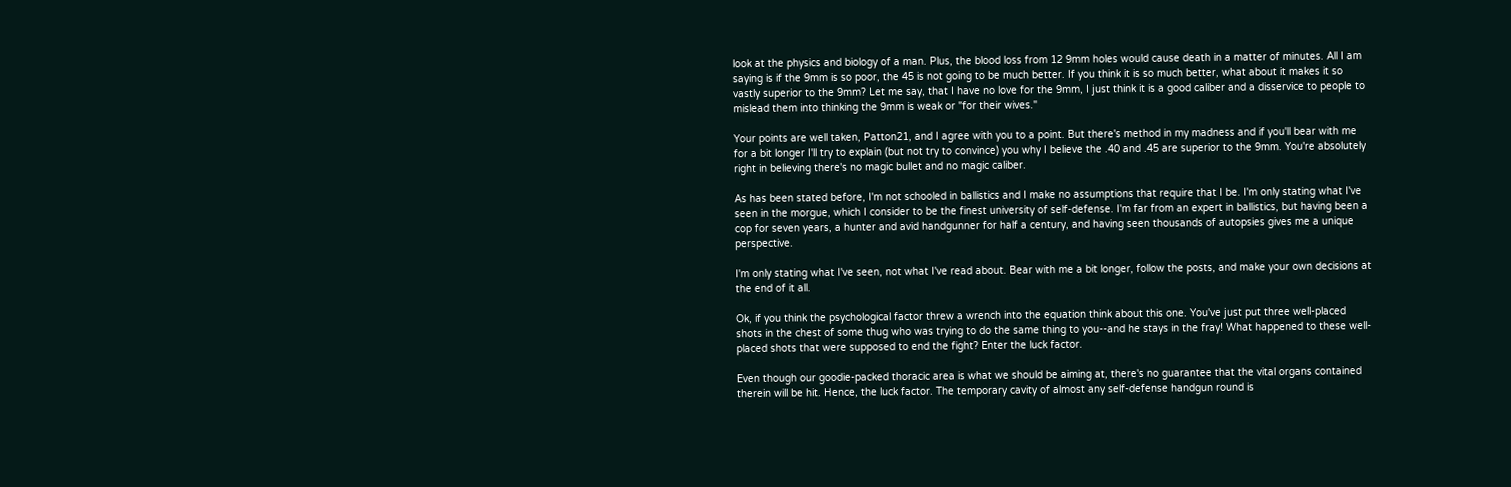look at the physics and biology of a man. Plus, the blood loss from 12 9mm holes would cause death in a matter of minutes. All I am saying is if the 9mm is so poor, the 45 is not going to be much better. If you think it is so much better, what about it makes it so vastly superior to the 9mm? Let me say, that I have no love for the 9mm, I just think it is a good caliber and a disservice to people to mislead them into thinking the 9mm is weak or "for their wives."

Your points are well taken, Patton21, and I agree with you to a point. But there's method in my madness and if you'll bear with me for a bit longer I'll try to explain (but not try to convince) you why I believe the .40 and .45 are superior to the 9mm. You're absolutely right in believing there's no magic bullet and no magic caliber.

As has been stated before, I'm not schooled in ballistics and I make no assumptions that require that I be. I'm only stating what I've seen in the morgue, which I consider to be the finest university of self-defense. I'm far from an expert in ballistics, but having been a cop for seven years, a hunter and avid handgunner for half a century, and having seen thousands of autopsies gives me a unique perspective.

I'm only stating what I've seen, not what I've read about. Bear with me a bit longer, follow the posts, and make your own decisions at the end of it all.

Ok, if you think the psychological factor threw a wrench into the equation think about this one. You've just put three well-placed shots in the chest of some thug who was trying to do the same thing to you--and he stays in the fray! What happened to these well-placed shots that were supposed to end the fight? Enter the luck factor.

Even though our goodie-packed thoracic area is what we should be aiming at, there's no guarantee that the vital organs contained therein will be hit. Hence, the luck factor. The temporary cavity of almost any self-defense handgun round is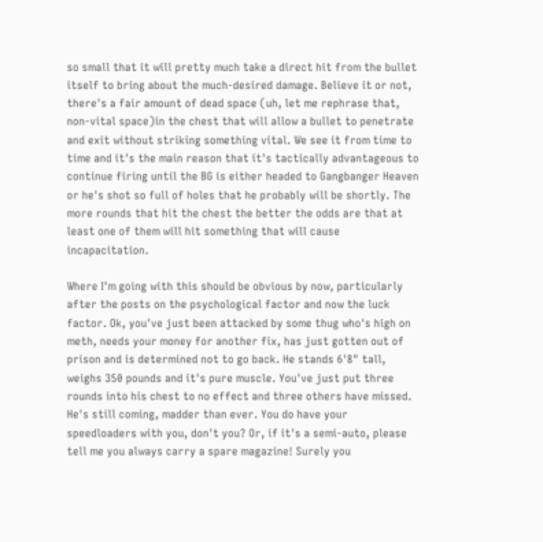so small that it will pretty much take a direct hit from the bullet itself to bring about the much-desired damage. Believe it or not, there's a fair amount of dead space (uh, let me rephrase that, non-vital space)in the chest that will allow a bullet to penetrate and exit without striking something vital. We see it from time to time and it's the main reason that it's tactically advantageous to continue firing until the BG is either headed to Gangbanger Heaven or he's shot so full of holes that he probably will be shortly. The more rounds that hit the chest the better the odds are that at least one of them will hit something that will cause incapacitation.

Where I'm going with this should be obvious by now, particularly after the posts on the psychological factor and now the luck factor. Ok, you've just been attacked by some thug who's high on meth, needs your money for another fix, has just gotten out of prison and is determined not to go back. He stands 6'8" tall, weighs 350 pounds and it's pure muscle. You've just put three rounds into his chest to no effect and three others have missed. He's still coming, madder than ever. You do have your speedloaders with you, don't you? Or, if it's a semi-auto, please tell me you always carry a spare magazine! Surely you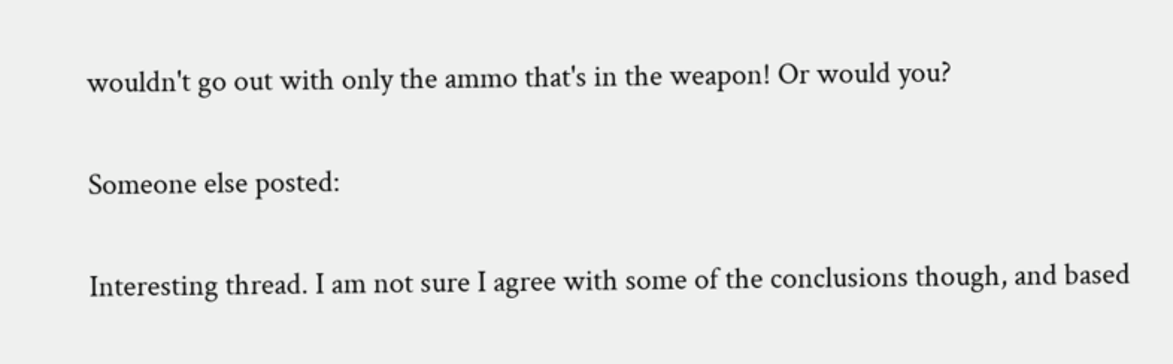wouldn't go out with only the ammo that's in the weapon! Or would you?

Someone else posted:

Interesting thread. I am not sure I agree with some of the conclusions though, and based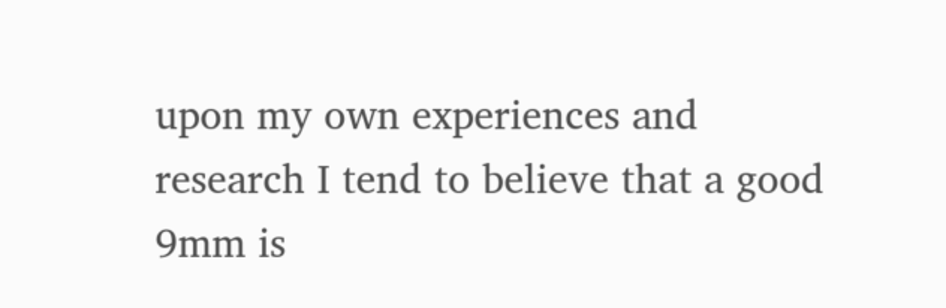upon my own experiences and research I tend to believe that a good 9mm is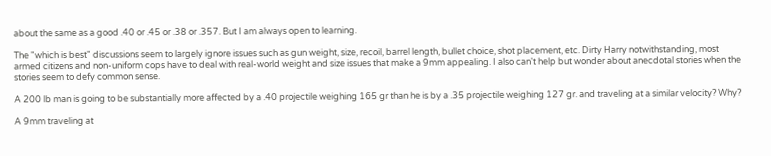about the same as a good .40 or .45 or .38 or .357. But I am always open to learning.

The "which is best" discussions seem to largely ignore issues such as gun weight, size, recoil, barrel length, bullet choice, shot placement, etc. Dirty Harry notwithstanding, most armed citizens and non-uniform cops have to deal with real-world weight and size issues that make a 9mm appealing. I also can't help but wonder about anecdotal stories when the stories seem to defy common sense.

A 200 lb man is going to be substantially more affected by a .40 projectile weighing 165 gr than he is by a .35 projectile weighing 127 gr. and traveling at a similar velocity? Why?

A 9mm traveling at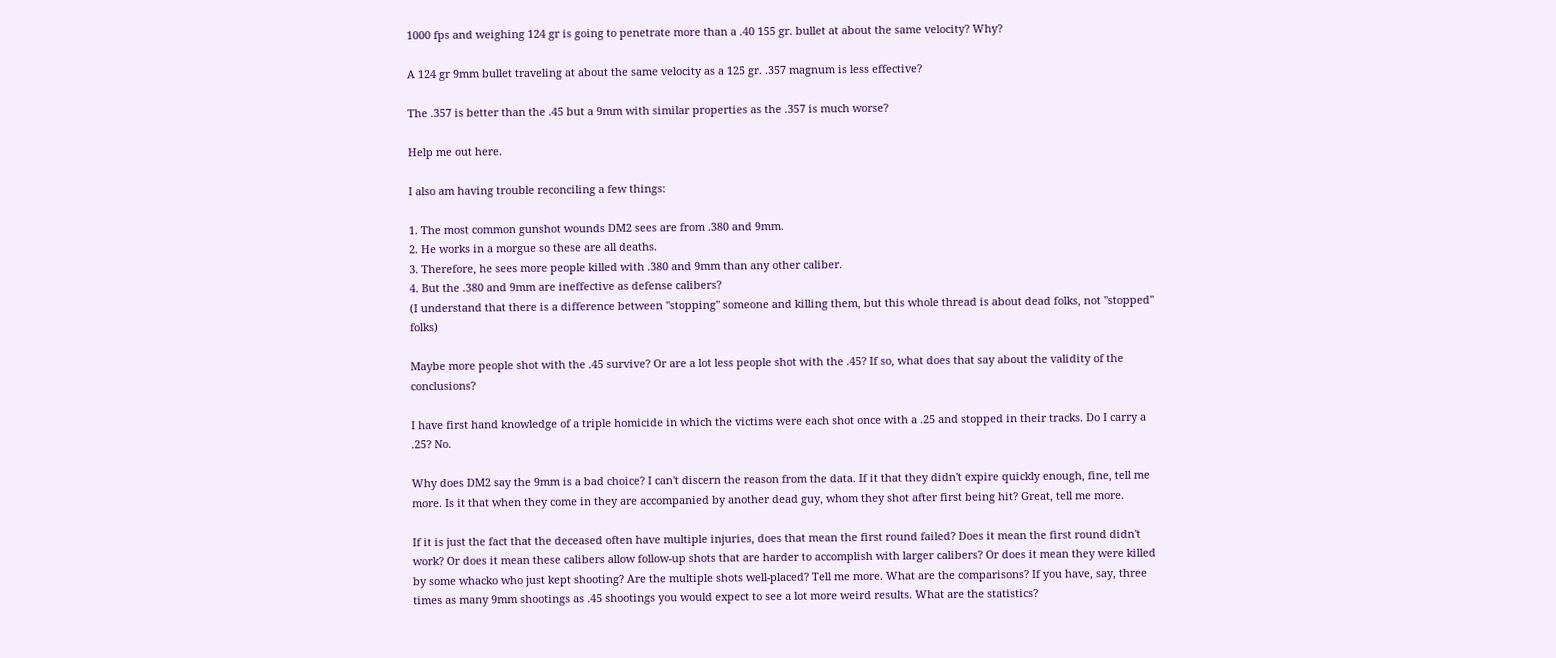1000 fps and weighing 124 gr is going to penetrate more than a .40 155 gr. bullet at about the same velocity? Why?

A 124 gr 9mm bullet traveling at about the same velocity as a 125 gr. .357 magnum is less effective?

The .357 is better than the .45 but a 9mm with similar properties as the .357 is much worse?

Help me out here.

I also am having trouble reconciling a few things:

1. The most common gunshot wounds DM2 sees are from .380 and 9mm.
2. He works in a morgue so these are all deaths.
3. Therefore, he sees more people killed with .380 and 9mm than any other caliber.
4. But the .380 and 9mm are ineffective as defense calibers?
(I understand that there is a difference between "stopping" someone and killing them, but this whole thread is about dead folks, not "stopped" folks)

Maybe more people shot with the .45 survive? Or are a lot less people shot with the .45? If so, what does that say about the validity of the conclusions?

I have first hand knowledge of a triple homicide in which the victims were each shot once with a .25 and stopped in their tracks. Do I carry a .25? No.

Why does DM2 say the 9mm is a bad choice? I can't discern the reason from the data. If it that they didn't expire quickly enough, fine, tell me more. Is it that when they come in they are accompanied by another dead guy, whom they shot after first being hit? Great, tell me more.

If it is just the fact that the deceased often have multiple injuries, does that mean the first round failed? Does it mean the first round didn't work? Or does it mean these calibers allow follow-up shots that are harder to accomplish with larger calibers? Or does it mean they were killed by some whacko who just kept shooting? Are the multiple shots well-placed? Tell me more. What are the comparisons? If you have, say, three times as many 9mm shootings as .45 shootings you would expect to see a lot more weird results. What are the statistics?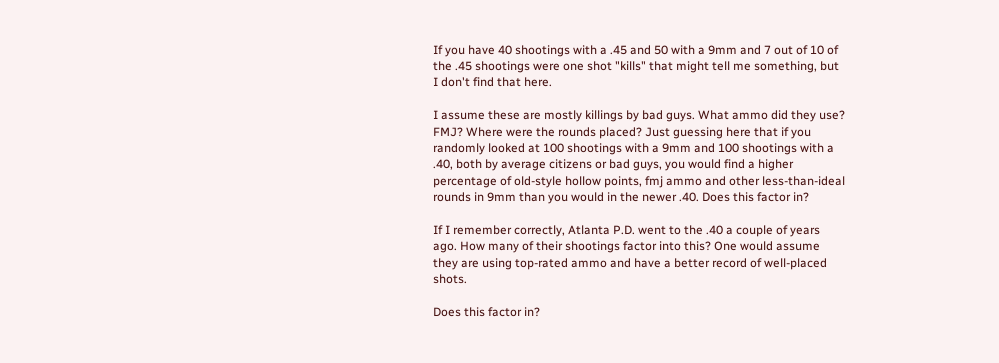If you have 40 shootings with a .45 and 50 with a 9mm and 7 out of 10 of the .45 shootings were one shot "kills" that might tell me something, but I don't find that here.

I assume these are mostly killings by bad guys. What ammo did they use? FMJ? Where were the rounds placed? Just guessing here that if you randomly looked at 100 shootings with a 9mm and 100 shootings with a .40, both by average citizens or bad guys, you would find a higher percentage of old-style hollow points, fmj ammo and other less-than-ideal rounds in 9mm than you would in the newer .40. Does this factor in?

If I remember correctly, Atlanta P.D. went to the .40 a couple of years ago. How many of their shootings factor into this? One would assume they are using top-rated ammo and have a better record of well-placed shots.

Does this factor in?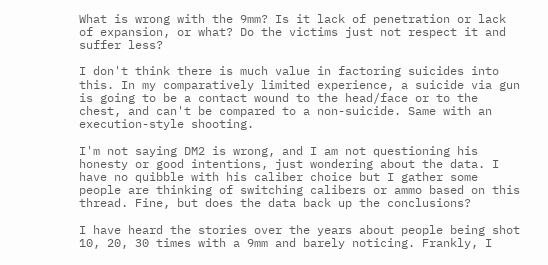What is wrong with the 9mm? Is it lack of penetration or lack of expansion, or what? Do the victims just not respect it and suffer less?

I don't think there is much value in factoring suicides into this. In my comparatively limited experience, a suicide via gun is going to be a contact wound to the head/face or to the chest, and can't be compared to a non-suicide. Same with an execution-style shooting.

I'm not saying DM2 is wrong, and I am not questioning his honesty or good intentions, just wondering about the data. I have no quibble with his caliber choice but I gather some people are thinking of switching calibers or ammo based on this thread. Fine, but does the data back up the conclusions?

I have heard the stories over the years about people being shot 10, 20, 30 times with a 9mm and barely noticing. Frankly, I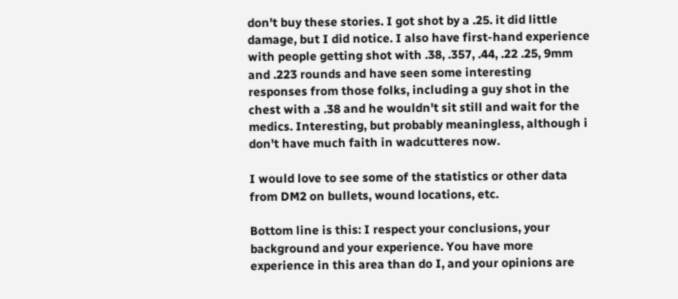don't buy these stories. I got shot by a .25. it did little damage, but I did notice. I also have first-hand experience with people getting shot with .38, .357, .44, .22 .25, 9mm and .223 rounds and have seen some interesting responses from those folks, including a guy shot in the chest with a .38 and he wouldn't sit still and wait for the medics. Interesting, but probably meaningless, although i don't have much faith in wadcutteres now.

I would love to see some of the statistics or other data from DM2 on bullets, wound locations, etc.

Bottom line is this: I respect your conclusions, your background and your experience. You have more experience in this area than do I, and your opinions are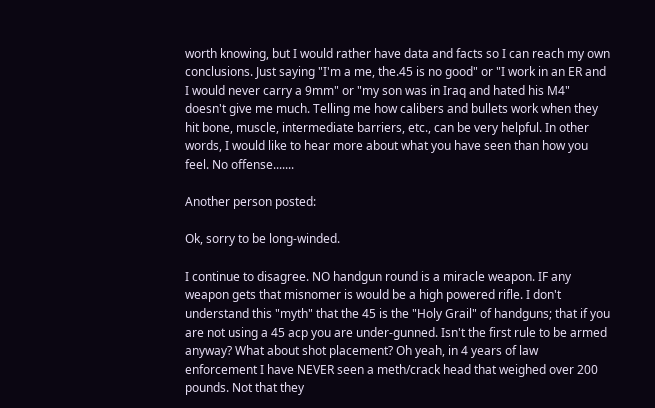worth knowing, but I would rather have data and facts so I can reach my own conclusions. Just saying "I'm a me, the.45 is no good" or "I work in an ER and I would never carry a 9mm" or "my son was in Iraq and hated his M4" doesn't give me much. Telling me how calibers and bullets work when they hit bone, muscle, intermediate barriers, etc., can be very helpful. In other words, I would like to hear more about what you have seen than how you feel. No offense.......

Another person posted:

Ok, sorry to be long-winded.

I continue to disagree. NO handgun round is a miracle weapon. IF any weapon gets that misnomer is would be a high powered rifle. I don't understand this "myth" that the 45 is the "Holy Grail" of handguns; that if you are not using a 45 acp you are under-gunned. Isn't the first rule to be armed anyway? What about shot placement? Oh yeah, in 4 years of law enforcement I have NEVER seen a meth/crack head that weighed over 200 pounds. Not that they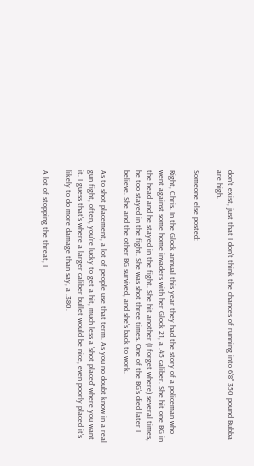don't exist, just that I don't think the chances of running into 6'8" 350 pound Bubba are high.

Someone else posted:

Right, Chris. In the Glock annual this year they had the story of a policeman who went against some home invaders with her Glock 21, a .45 caliber. She hit one BG in the head and he stayed in the fight. She hit another (I forget where) several times, he too stayed in the fight. She was shot three times. One of the BG's died later I believe. She and the other BG survived, and she's back to work.

As to shot placement, a lot of people use that term. As you no doubt know in a real gun fight, often, you're lucky to get a hit, much less a 'shot placed' where you want it. I guess that's where a larger caliber bullet would be nice, even poorly placed it's likely to do more damage than say, a .380.

A lot of stopping the threat, I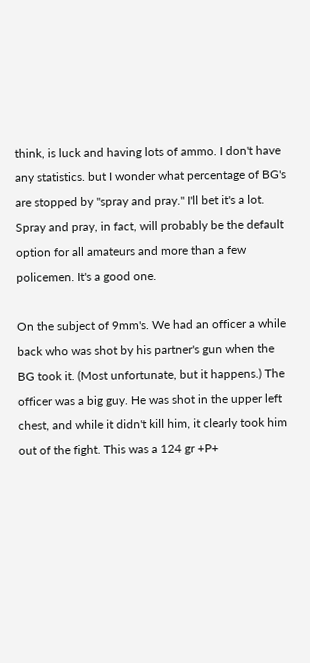think, is luck and having lots of ammo. I don't have any statistics. but I wonder what percentage of BG's are stopped by "spray and pray." I'll bet it's a lot. Spray and pray, in fact, will probably be the default option for all amateurs and more than a few policemen. It's a good one.

On the subject of 9mm's. We had an officer a while back who was shot by his partner's gun when the BG took it. (Most unfortunate, but it happens.) The officer was a big guy. He was shot in the upper left chest, and while it didn't kill him, it clearly took him out of the fight. This was a 124 gr +P+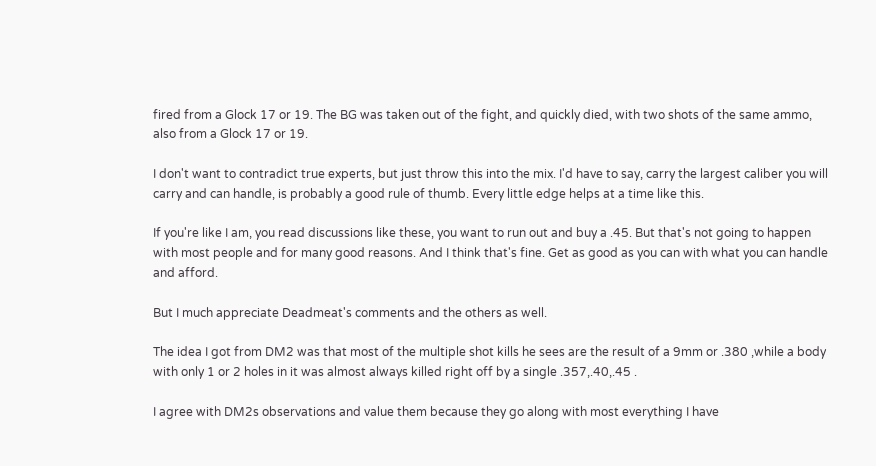fired from a Glock 17 or 19. The BG was taken out of the fight, and quickly died, with two shots of the same ammo, also from a Glock 17 or 19.

I don't want to contradict true experts, but just throw this into the mix. I'd have to say, carry the largest caliber you will carry and can handle, is probably a good rule of thumb. Every little edge helps at a time like this.

If you're like I am, you read discussions like these, you want to run out and buy a .45. But that's not going to happen with most people and for many good reasons. And I think that's fine. Get as good as you can with what you can handle and afford.

But I much appreciate Deadmeat's comments and the others as well.

The idea I got from DM2 was that most of the multiple shot kills he sees are the result of a 9mm or .380 ,while a body with only 1 or 2 holes in it was almost always killed right off by a single .357,.40,.45 .

I agree with DM2s observations and value them because they go along with most everything I have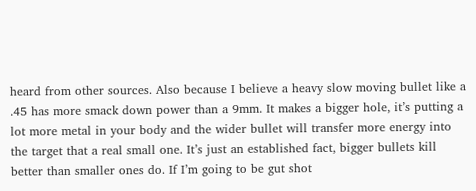heard from other sources. Also because I believe a heavy slow moving bullet like a .45 has more smack down power than a 9mm. It makes a bigger hole, it’s putting a lot more metal in your body and the wider bullet will transfer more energy into the target that a real small one. It’s just an established fact, bigger bullets kill better than smaller ones do. If I’m going to be gut shot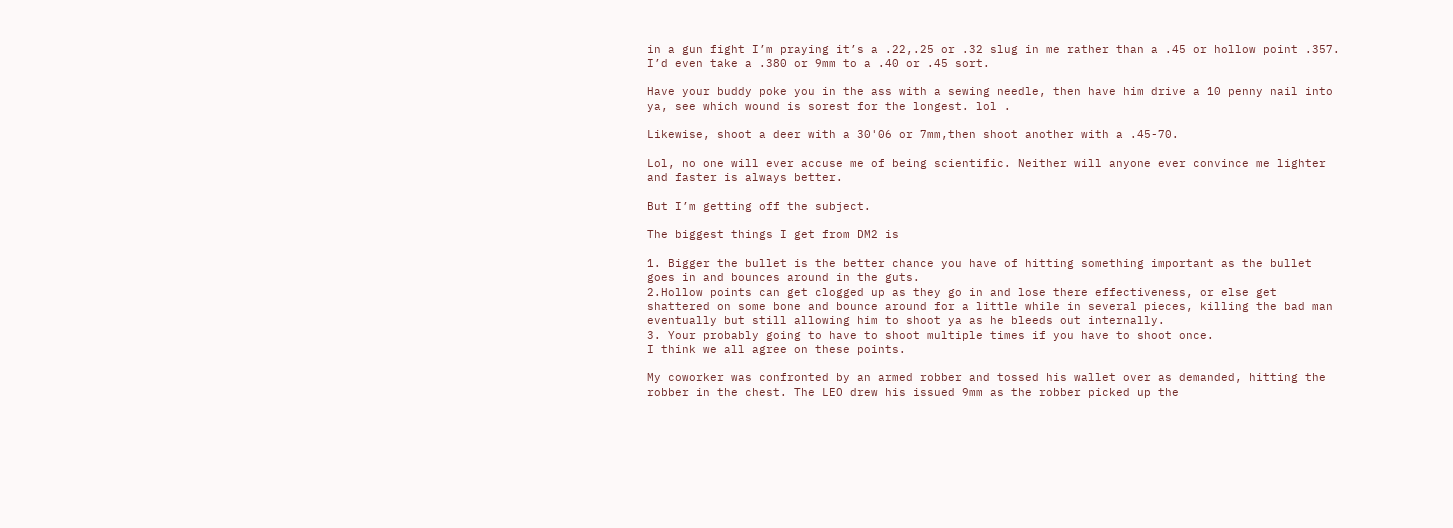in a gun fight I’m praying it’s a .22,.25 or .32 slug in me rather than a .45 or hollow point .357. I’d even take a .380 or 9mm to a .40 or .45 sort.

Have your buddy poke you in the ass with a sewing needle, then have him drive a 10 penny nail into ya, see which wound is sorest for the longest. lol .

Likewise, shoot a deer with a 30'06 or 7mm,then shoot another with a .45-70.

Lol, no one will ever accuse me of being scientific. Neither will anyone ever convince me lighter and faster is always better.

But I’m getting off the subject.

The biggest things I get from DM2 is

1. Bigger the bullet is the better chance you have of hitting something important as the bullet goes in and bounces around in the guts.
2.Hollow points can get clogged up as they go in and lose there effectiveness, or else get shattered on some bone and bounce around for a little while in several pieces, killing the bad man eventually but still allowing him to shoot ya as he bleeds out internally.
3. Your probably going to have to shoot multiple times if you have to shoot once.
I think we all agree on these points.

My coworker was confronted by an armed robber and tossed his wallet over as demanded, hitting the robber in the chest. The LEO drew his issued 9mm as the robber picked up the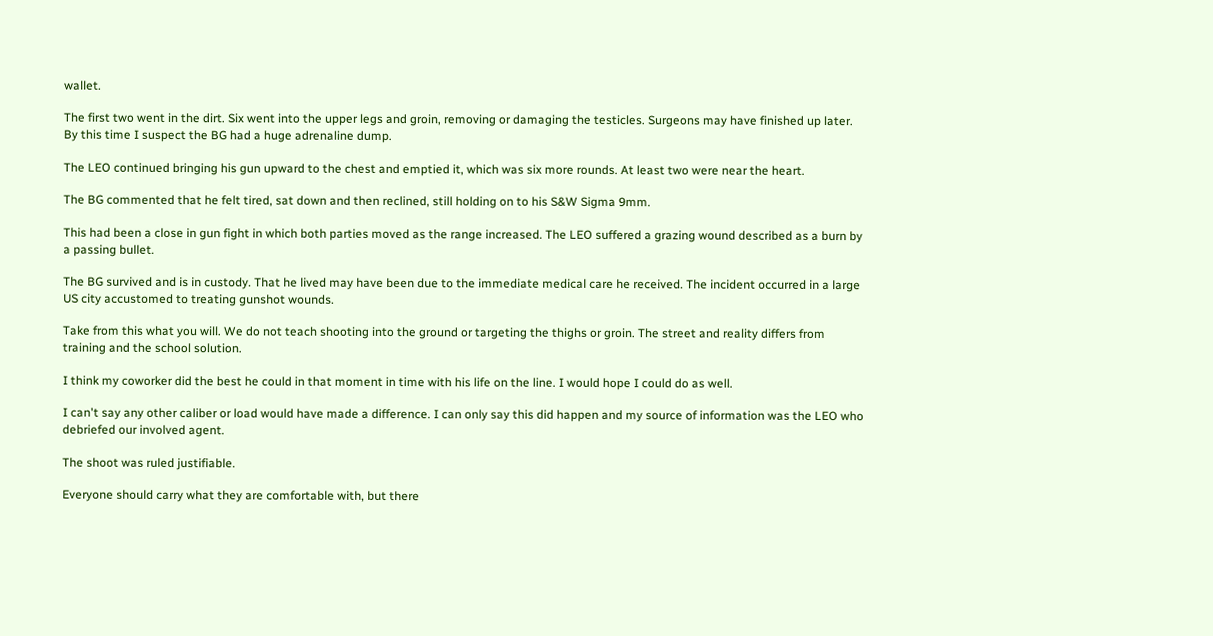wallet.

The first two went in the dirt. Six went into the upper legs and groin, removing or damaging the testicles. Surgeons may have finished up later. By this time I suspect the BG had a huge adrenaline dump.

The LEO continued bringing his gun upward to the chest and emptied it, which was six more rounds. At least two were near the heart.

The BG commented that he felt tired, sat down and then reclined, still holding on to his S&W Sigma 9mm.

This had been a close in gun fight in which both parties moved as the range increased. The LEO suffered a grazing wound described as a burn by a passing bullet.

The BG survived and is in custody. That he lived may have been due to the immediate medical care he received. The incident occurred in a large US city accustomed to treating gunshot wounds.

Take from this what you will. We do not teach shooting into the ground or targeting the thighs or groin. The street and reality differs from training and the school solution.

I think my coworker did the best he could in that moment in time with his life on the line. I would hope I could do as well.

I can't say any other caliber or load would have made a difference. I can only say this did happen and my source of information was the LEO who debriefed our involved agent.

The shoot was ruled justifiable.

Everyone should carry what they are comfortable with, but there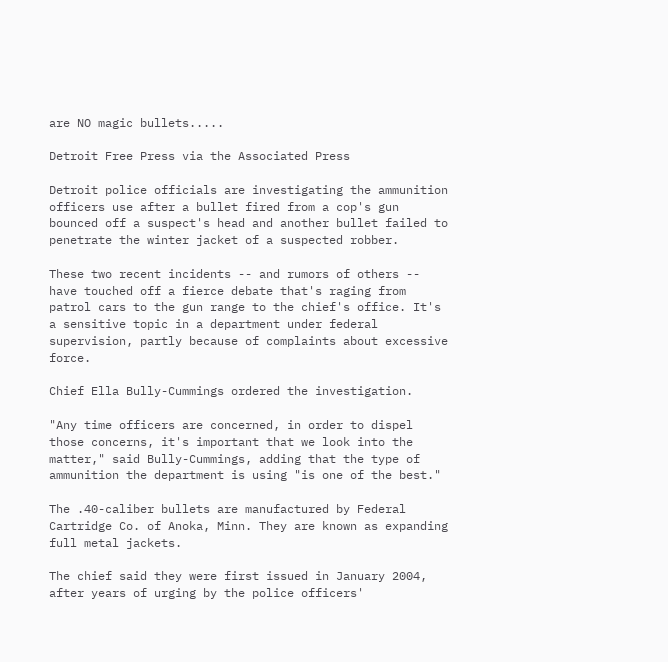are NO magic bullets.....

Detroit Free Press via the Associated Press

Detroit police officials are investigating the ammunition officers use after a bullet fired from a cop's gun bounced off a suspect's head and another bullet failed to penetrate the winter jacket of a suspected robber.

These two recent incidents -- and rumors of others -- have touched off a fierce debate that's raging from patrol cars to the gun range to the chief's office. It's a sensitive topic in a department under federal supervision, partly because of complaints about excessive force.

Chief Ella Bully-Cummings ordered the investigation.

"Any time officers are concerned, in order to dispel those concerns, it's important that we look into the matter," said Bully-Cummings, adding that the type of ammunition the department is using "is one of the best."

The .40-caliber bullets are manufactured by Federal Cartridge Co. of Anoka, Minn. They are known as expanding full metal jackets.

The chief said they were first issued in January 2004, after years of urging by the police officers'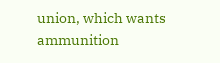union, which wants ammunition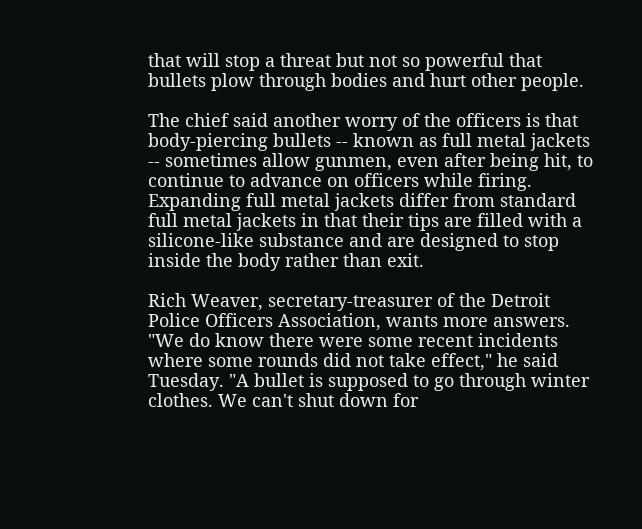that will stop a threat but not so powerful that bullets plow through bodies and hurt other people.

The chief said another worry of the officers is that body-piercing bullets -- known as full metal jackets -- sometimes allow gunmen, even after being hit, to continue to advance on officers while firing. Expanding full metal jackets differ from standard full metal jackets in that their tips are filled with a silicone-like substance and are designed to stop inside the body rather than exit.

Rich Weaver, secretary-treasurer of the Detroit Police Officers Association, wants more answers. "We do know there were some recent incidents where some rounds did not take effect," he said Tuesday. "A bullet is supposed to go through winter clothes. We can't shut down for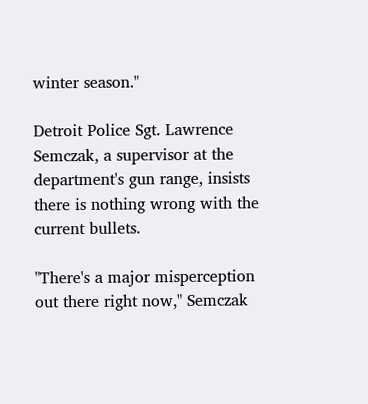winter season."

Detroit Police Sgt. Lawrence Semczak, a supervisor at the department's gun range, insists there is nothing wrong with the current bullets.

"There's a major misperception out there right now," Semczak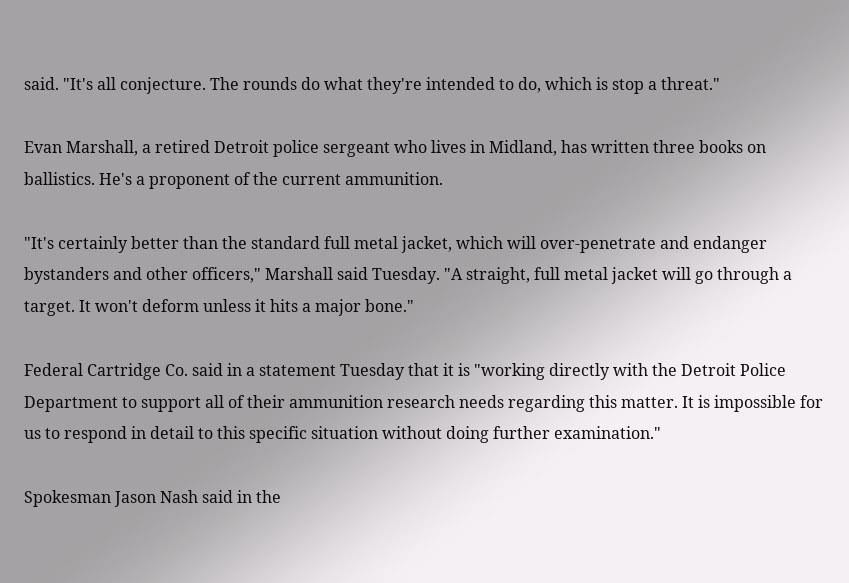said. "It's all conjecture. The rounds do what they're intended to do, which is stop a threat."

Evan Marshall, a retired Detroit police sergeant who lives in Midland, has written three books on ballistics. He's a proponent of the current ammunition.

"It's certainly better than the standard full metal jacket, which will over-penetrate and endanger bystanders and other officers," Marshall said Tuesday. "A straight, full metal jacket will go through a target. It won't deform unless it hits a major bone."

Federal Cartridge Co. said in a statement Tuesday that it is "working directly with the Detroit Police Department to support all of their ammunition research needs regarding this matter. It is impossible for us to respond in detail to this specific situation without doing further examination."

Spokesman Jason Nash said in the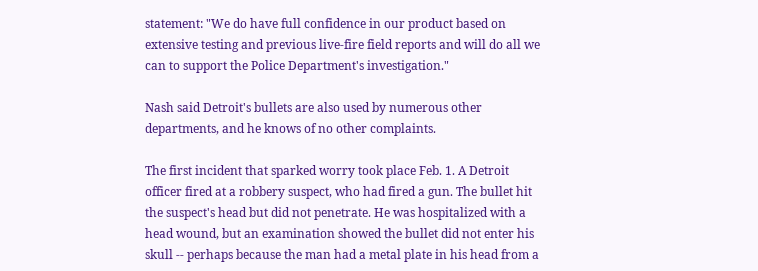statement: "We do have full confidence in our product based on extensive testing and previous live-fire field reports and will do all we can to support the Police Department's investigation."

Nash said Detroit's bullets are also used by numerous other departments, and he knows of no other complaints.

The first incident that sparked worry took place Feb. 1. A Detroit officer fired at a robbery suspect, who had fired a gun. The bullet hit the suspect's head but did not penetrate. He was hospitalized with a head wound, but an examination showed the bullet did not enter his skull -- perhaps because the man had a metal plate in his head from a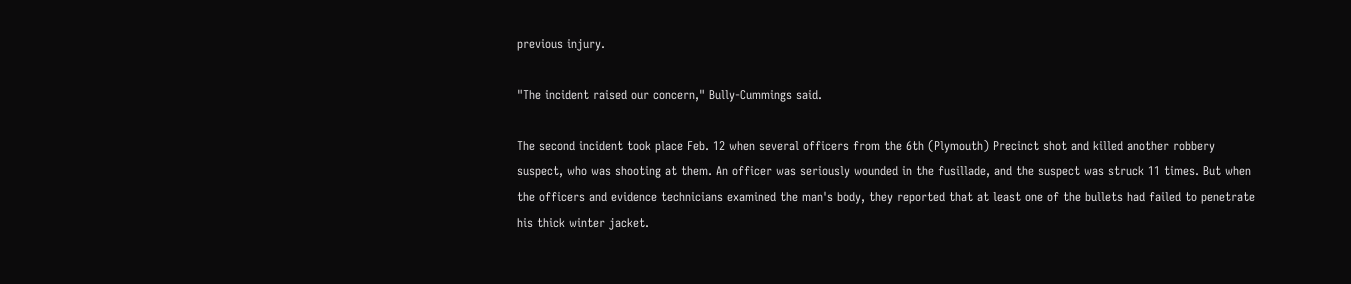previous injury.

"The incident raised our concern," Bully-Cummings said.

The second incident took place Feb. 12 when several officers from the 6th (Plymouth) Precinct shot and killed another robbery suspect, who was shooting at them. An officer was seriously wounded in the fusillade, and the suspect was struck 11 times. But when the officers and evidence technicians examined the man's body, they reported that at least one of the bullets had failed to penetrate his thick winter jacket.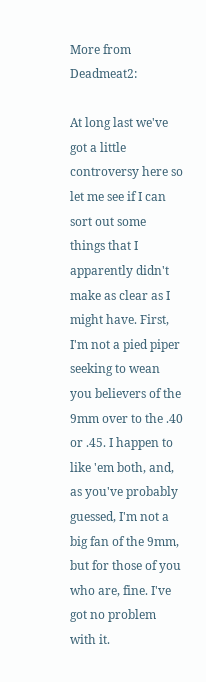More from Deadmeat2:

At long last we've got a little controversy here so let me see if I can sort out some things that I apparently didn't make as clear as I might have. First, I'm not a pied piper seeking to wean you believers of the 9mm over to the .40 or .45. I happen to like 'em both, and, as you've probably guessed, I'm not a big fan of the 9mm, but for those of you who are, fine. I've got no problem with it.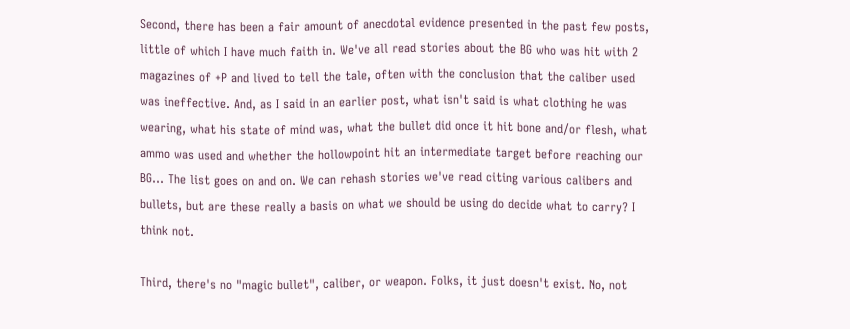Second, there has been a fair amount of anecdotal evidence presented in the past few posts, little of which I have much faith in. We've all read stories about the BG who was hit with 2 magazines of +P and lived to tell the tale, often with the conclusion that the caliber used was ineffective. And, as I said in an earlier post, what isn't said is what clothing he was wearing, what his state of mind was, what the bullet did once it hit bone and/or flesh, what ammo was used and whether the hollowpoint hit an intermediate target before reaching our BG... The list goes on and on. We can rehash stories we've read citing various calibers and bullets, but are these really a basis on what we should be using do decide what to carry? I think not.

Third, there's no "magic bullet", caliber, or weapon. Folks, it just doesn't exist. No, not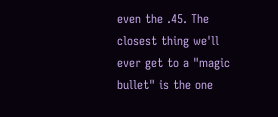even the .45. The closest thing we'll ever get to a "magic bullet" is the one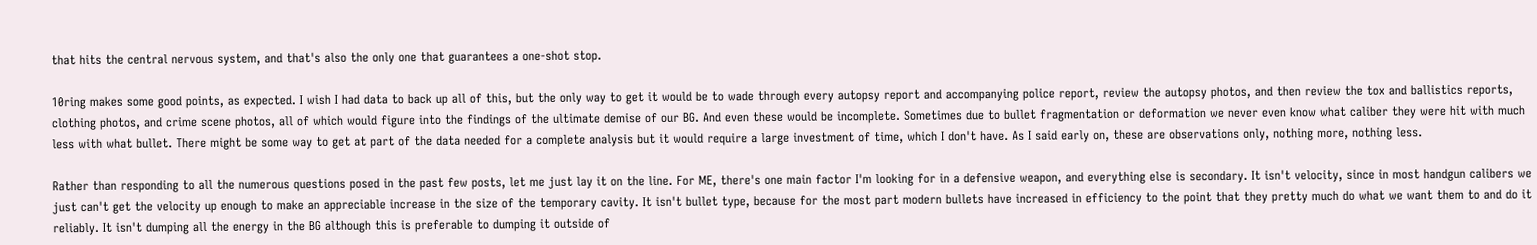that hits the central nervous system, and that's also the only one that guarantees a one-shot stop.

10ring makes some good points, as expected. I wish I had data to back up all of this, but the only way to get it would be to wade through every autopsy report and accompanying police report, review the autopsy photos, and then review the tox and ballistics reports, clothing photos, and crime scene photos, all of which would figure into the findings of the ultimate demise of our BG. And even these would be incomplete. Sometimes due to bullet fragmentation or deformation we never even know what caliber they were hit with much less with what bullet. There might be some way to get at part of the data needed for a complete analysis but it would require a large investment of time, which I don't have. As I said early on, these are observations only, nothing more, nothing less.

Rather than responding to all the numerous questions posed in the past few posts, let me just lay it on the line. For ME, there's one main factor I'm looking for in a defensive weapon, and everything else is secondary. It isn't velocity, since in most handgun calibers we just can't get the velocity up enough to make an appreciable increase in the size of the temporary cavity. It isn't bullet type, because for the most part modern bullets have increased in efficiency to the point that they pretty much do what we want them to and do it reliably. It isn't dumping all the energy in the BG although this is preferable to dumping it outside of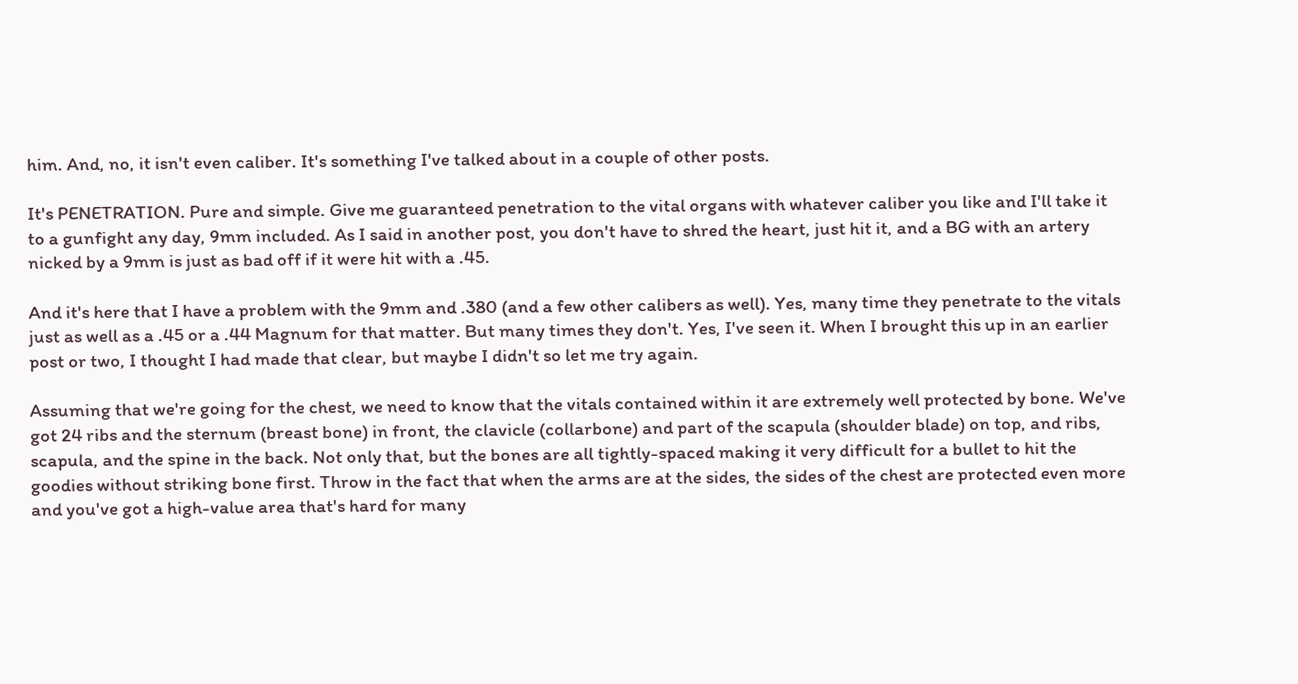him. And, no, it isn't even caliber. It's something I've talked about in a couple of other posts.

It's PENETRATION. Pure and simple. Give me guaranteed penetration to the vital organs with whatever caliber you like and I'll take it to a gunfight any day, 9mm included. As I said in another post, you don't have to shred the heart, just hit it, and a BG with an artery nicked by a 9mm is just as bad off if it were hit with a .45.

And it's here that I have a problem with the 9mm and .380 (and a few other calibers as well). Yes, many time they penetrate to the vitals just as well as a .45 or a .44 Magnum for that matter. But many times they don't. Yes, I've seen it. When I brought this up in an earlier post or two, I thought I had made that clear, but maybe I didn't so let me try again.

Assuming that we're going for the chest, we need to know that the vitals contained within it are extremely well protected by bone. We've got 24 ribs and the sternum (breast bone) in front, the clavicle (collarbone) and part of the scapula (shoulder blade) on top, and ribs, scapula, and the spine in the back. Not only that, but the bones are all tightly-spaced making it very difficult for a bullet to hit the goodies without striking bone first. Throw in the fact that when the arms are at the sides, the sides of the chest are protected even more and you've got a high-value area that's hard for many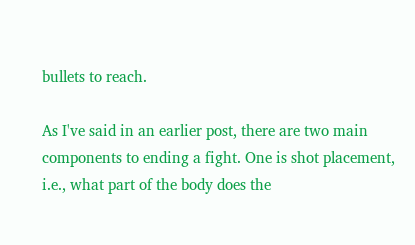bullets to reach.

As I've said in an earlier post, there are two main components to ending a fight. One is shot placement, i.e., what part of the body does the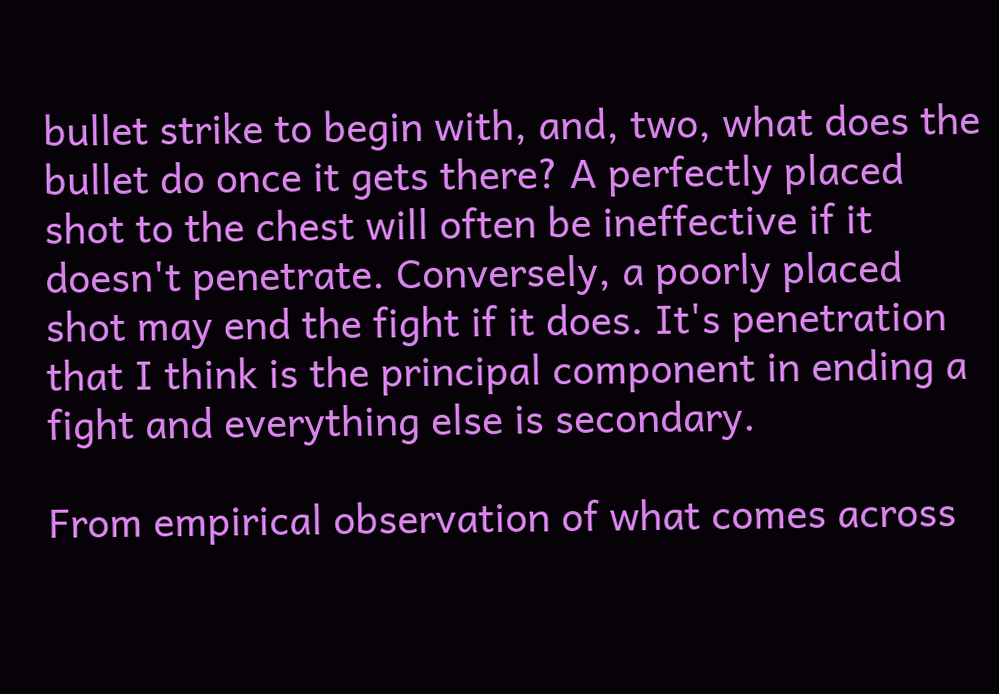bullet strike to begin with, and, two, what does the bullet do once it gets there? A perfectly placed shot to the chest will often be ineffective if it doesn't penetrate. Conversely, a poorly placed shot may end the fight if it does. It's penetration that I think is the principal component in ending a fight and everything else is secondary.

From empirical observation of what comes across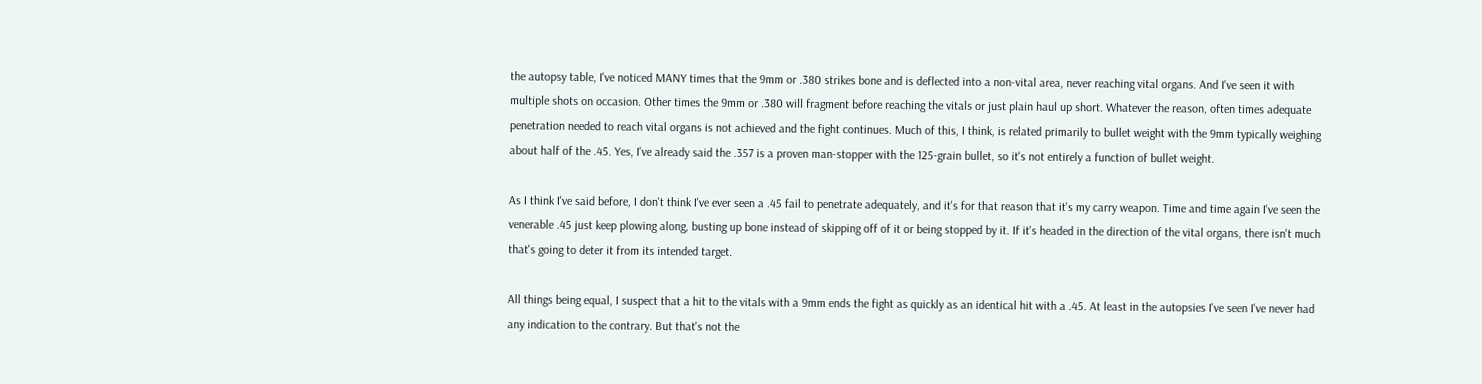the autopsy table, I've noticed MANY times that the 9mm or .380 strikes bone and is deflected into a non-vital area, never reaching vital organs. And I've seen it with multiple shots on occasion. Other times the 9mm or .380 will fragment before reaching the vitals or just plain haul up short. Whatever the reason, often times adequate penetration needed to reach vital organs is not achieved and the fight continues. Much of this, I think, is related primarily to bullet weight with the 9mm typically weighing about half of the .45. Yes, I've already said the .357 is a proven man-stopper with the 125-grain bullet, so it's not entirely a function of bullet weight.

As I think I've said before, I don't think I've ever seen a .45 fail to penetrate adequately, and it's for that reason that it's my carry weapon. Time and time again I've seen the venerable .45 just keep plowing along, busting up bone instead of skipping off of it or being stopped by it. If it's headed in the direction of the vital organs, there isn't much that's going to deter it from its intended target.

All things being equal, I suspect that a hit to the vitals with a 9mm ends the fight as quickly as an identical hit with a .45. At least in the autopsies I've seen I've never had any indication to the contrary. But that's not the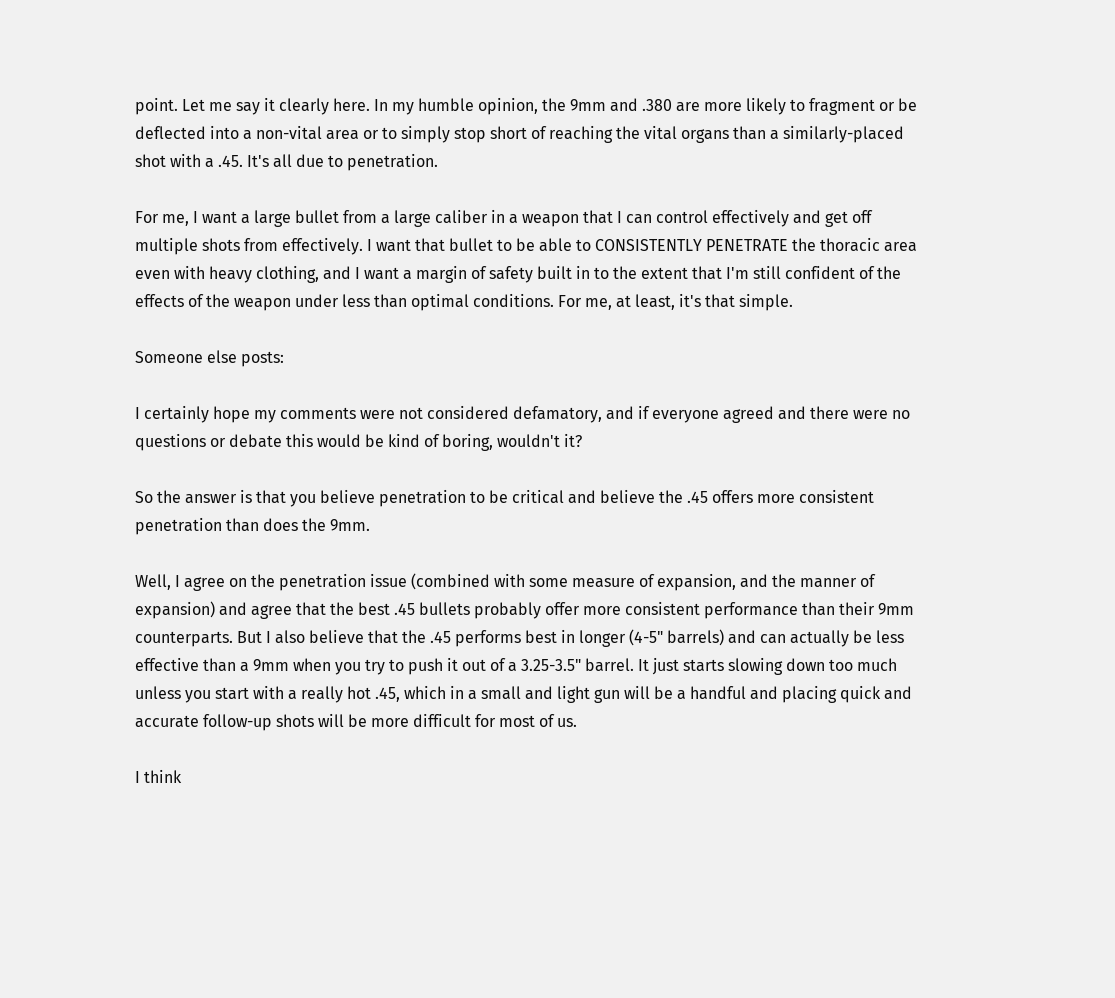point. Let me say it clearly here. In my humble opinion, the 9mm and .380 are more likely to fragment or be deflected into a non-vital area or to simply stop short of reaching the vital organs than a similarly-placed shot with a .45. It's all due to penetration.

For me, I want a large bullet from a large caliber in a weapon that I can control effectively and get off multiple shots from effectively. I want that bullet to be able to CONSISTENTLY PENETRATE the thoracic area even with heavy clothing, and I want a margin of safety built in to the extent that I'm still confident of the effects of the weapon under less than optimal conditions. For me, at least, it's that simple.

Someone else posts:

I certainly hope my comments were not considered defamatory, and if everyone agreed and there were no questions or debate this would be kind of boring, wouldn't it?

So the answer is that you believe penetration to be critical and believe the .45 offers more consistent penetration than does the 9mm.

Well, I agree on the penetration issue (combined with some measure of expansion, and the manner of expansion) and agree that the best .45 bullets probably offer more consistent performance than their 9mm counterparts. But I also believe that the .45 performs best in longer (4-5" barrels) and can actually be less effective than a 9mm when you try to push it out of a 3.25-3.5" barrel. It just starts slowing down too much unless you start with a really hot .45, which in a small and light gun will be a handful and placing quick and accurate follow-up shots will be more difficult for most of us.

I think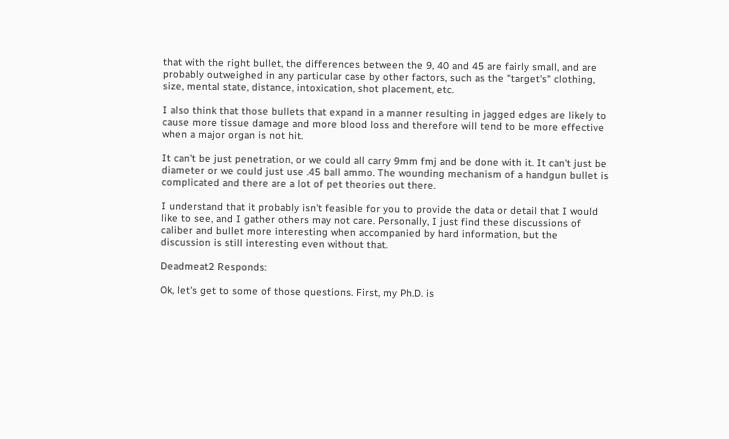that with the right bullet, the differences between the 9, 40 and 45 are fairly small, and are probably outweighed in any particular case by other factors, such as the "target's" clothing, size, mental state, distance, intoxication, shot placement, etc.

I also think that those bullets that expand in a manner resulting in jagged edges are likely to cause more tissue damage and more blood loss and therefore will tend to be more effective when a major organ is not hit.

It can't be just penetration, or we could all carry 9mm fmj and be done with it. It can't just be diameter or we could just use .45 ball ammo. The wounding mechanism of a handgun bullet is complicated and there are a lot of pet theories out there.

I understand that it probably isn't feasible for you to provide the data or detail that I would like to see, and I gather others may not care. Personally, I just find these discussions of caliber and bullet more interesting when accompanied by hard information, but the discussion is still interesting even without that.

Deadmeat2 Responds:

Ok, let's get to some of those questions. First, my Ph.D. is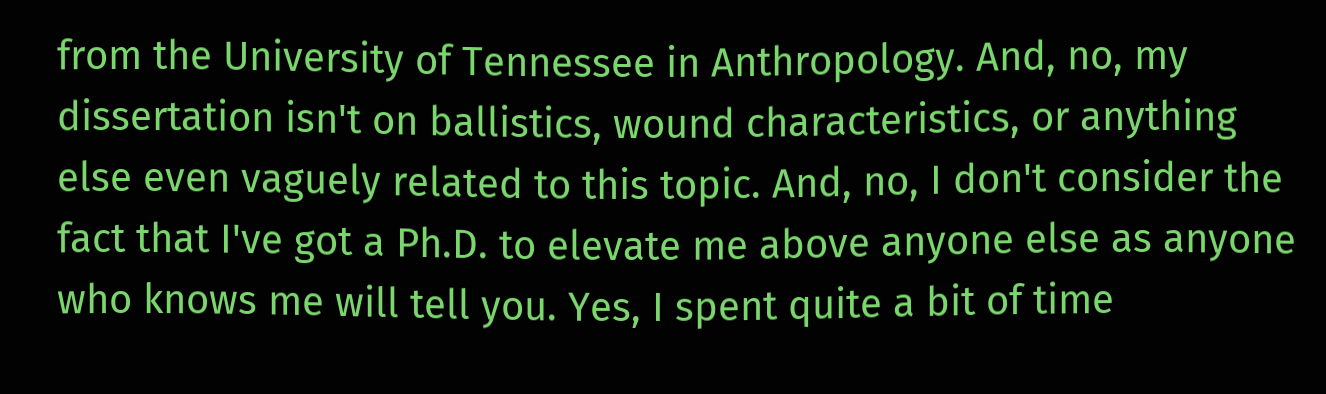from the University of Tennessee in Anthropology. And, no, my dissertation isn't on ballistics, wound characteristics, or anything else even vaguely related to this topic. And, no, I don't consider the fact that I've got a Ph.D. to elevate me above anyone else as anyone who knows me will tell you. Yes, I spent quite a bit of time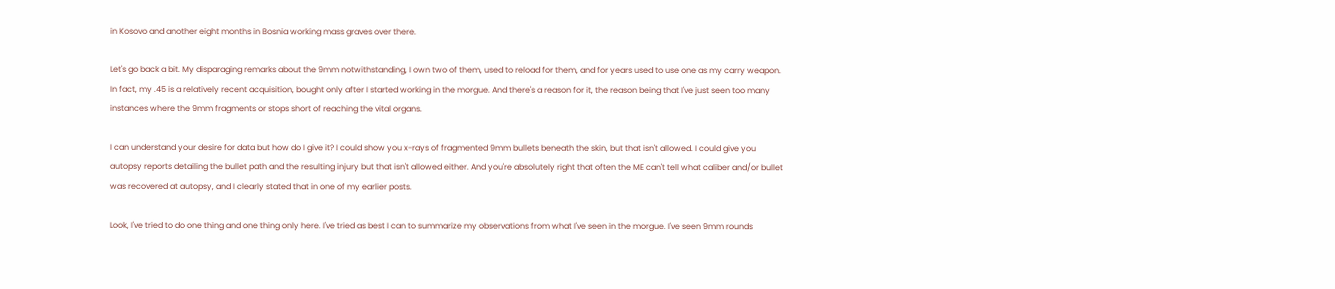in Kosovo and another eight months in Bosnia working mass graves over there.

Let's go back a bit. My disparaging remarks about the 9mm notwithstanding, I own two of them, used to reload for them, and for years used to use one as my carry weapon. In fact, my .45 is a relatively recent acquisition, bought only after I started working in the morgue. And there's a reason for it, the reason being that I've just seen too many instances where the 9mm fragments or stops short of reaching the vital organs.

I can understand your desire for data but how do I give it? I could show you x-rays of fragmented 9mm bullets beneath the skin, but that isn't allowed. I could give you autopsy reports detailing the bullet path and the resulting injury but that isn't allowed either. And you're absolutely right that often the ME can't tell what caliber and/or bullet was recovered at autopsy, and I clearly stated that in one of my earlier posts.

Look, I've tried to do one thing and one thing only here. I've tried as best I can to summarize my observations from what I've seen in the morgue. I've seen 9mm rounds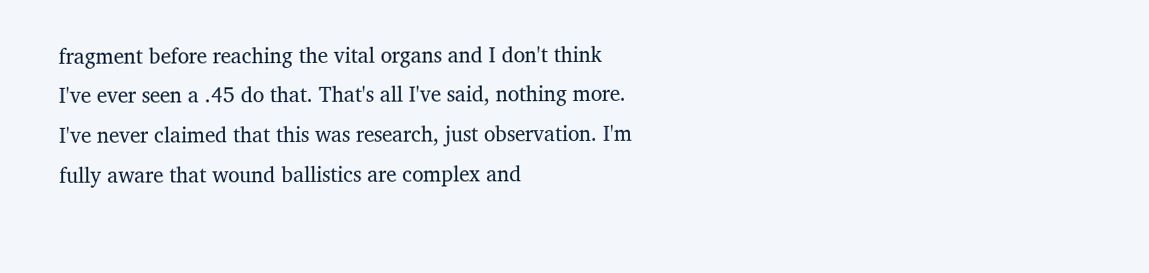fragment before reaching the vital organs and I don't think I've ever seen a .45 do that. That's all I've said, nothing more. I've never claimed that this was research, just observation. I'm fully aware that wound ballistics are complex and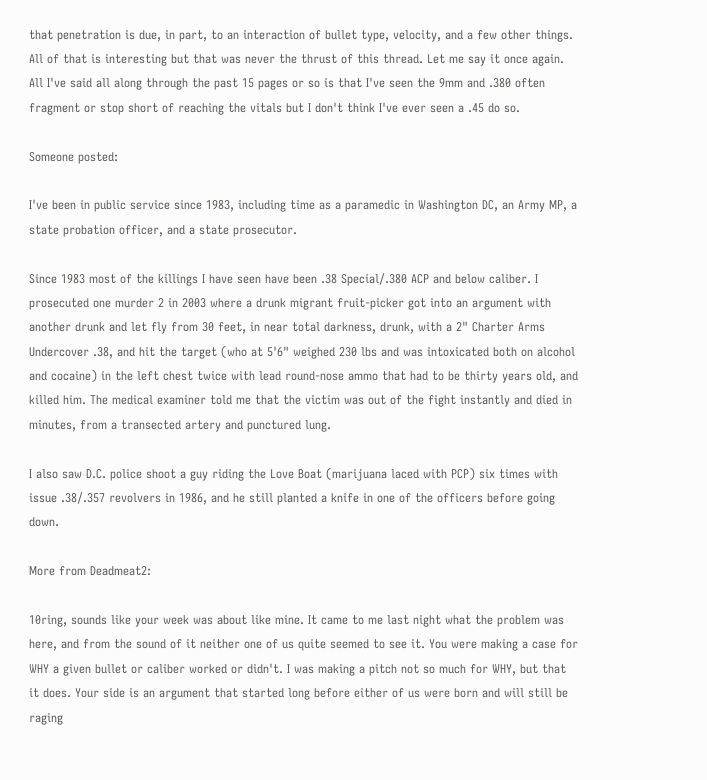that penetration is due, in part, to an interaction of bullet type, velocity, and a few other things. All of that is interesting but that was never the thrust of this thread. Let me say it once again. All I've said all along through the past 15 pages or so is that I've seen the 9mm and .380 often fragment or stop short of reaching the vitals but I don't think I've ever seen a .45 do so.

Someone posted:

I've been in public service since 1983, including time as a paramedic in Washington DC, an Army MP, a state probation officer, and a state prosecutor.

Since 1983 most of the killings I have seen have been .38 Special/.380 ACP and below caliber. I prosecuted one murder 2 in 2003 where a drunk migrant fruit-picker got into an argument with another drunk and let fly from 30 feet, in near total darkness, drunk, with a 2" Charter Arms Undercover .38, and hit the target (who at 5'6" weighed 230 lbs and was intoxicated both on alcohol and cocaine) in the left chest twice with lead round-nose ammo that had to be thirty years old, and killed him. The medical examiner told me that the victim was out of the fight instantly and died in minutes, from a transected artery and punctured lung.

I also saw D.C. police shoot a guy riding the Love Boat (marijuana laced with PCP) six times with issue .38/.357 revolvers in 1986, and he still planted a knife in one of the officers before going down.

More from Deadmeat2:

10ring, sounds like your week was about like mine. It came to me last night what the problem was here, and from the sound of it neither one of us quite seemed to see it. You were making a case for WHY a given bullet or caliber worked or didn't. I was making a pitch not so much for WHY, but that it does. Your side is an argument that started long before either of us were born and will still be raging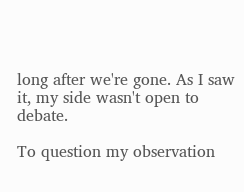long after we're gone. As I saw it, my side wasn't open to debate.

To question my observation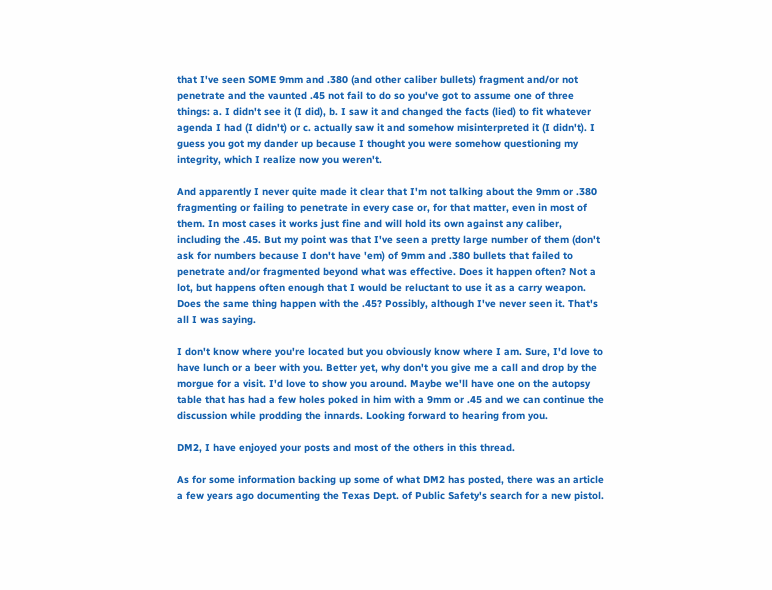that I've seen SOME 9mm and .380 (and other caliber bullets) fragment and/or not penetrate and the vaunted .45 not fail to do so you've got to assume one of three things: a. I didn't see it (I did), b. I saw it and changed the facts (lied) to fit whatever agenda I had (I didn't) or c. actually saw it and somehow misinterpreted it (I didn't). I guess you got my dander up because I thought you were somehow questioning my integrity, which I realize now you weren't.

And apparently I never quite made it clear that I'm not talking about the 9mm or .380 fragmenting or failing to penetrate in every case or, for that matter, even in most of them. In most cases it works just fine and will hold its own against any caliber, including the .45. But my point was that I've seen a pretty large number of them (don't ask for numbers because I don't have 'em) of 9mm and .380 bullets that failed to penetrate and/or fragmented beyond what was effective. Does it happen often? Not a lot, but happens often enough that I would be reluctant to use it as a carry weapon. Does the same thing happen with the .45? Possibly, although I've never seen it. That's all I was saying.

I don't know where you're located but you obviously know where I am. Sure, I'd love to have lunch or a beer with you. Better yet, why don't you give me a call and drop by the morgue for a visit. I'd love to show you around. Maybe we'll have one on the autopsy table that has had a few holes poked in him with a 9mm or .45 and we can continue the discussion while prodding the innards. Looking forward to hearing from you.

DM2, I have enjoyed your posts and most of the others in this thread.

As for some information backing up some of what DM2 has posted, there was an article a few years ago documenting the Texas Dept. of Public Safety's search for a new pistol.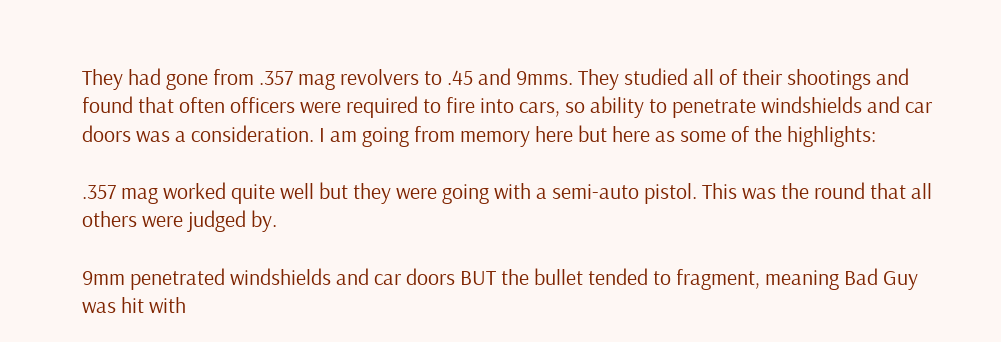They had gone from .357 mag revolvers to .45 and 9mms. They studied all of their shootings and found that often officers were required to fire into cars, so ability to penetrate windshields and car doors was a consideration. I am going from memory here but here as some of the highlights:

.357 mag worked quite well but they were going with a semi-auto pistol. This was the round that all others were judged by.

9mm penetrated windshields and car doors BUT the bullet tended to fragment, meaning Bad Guy was hit with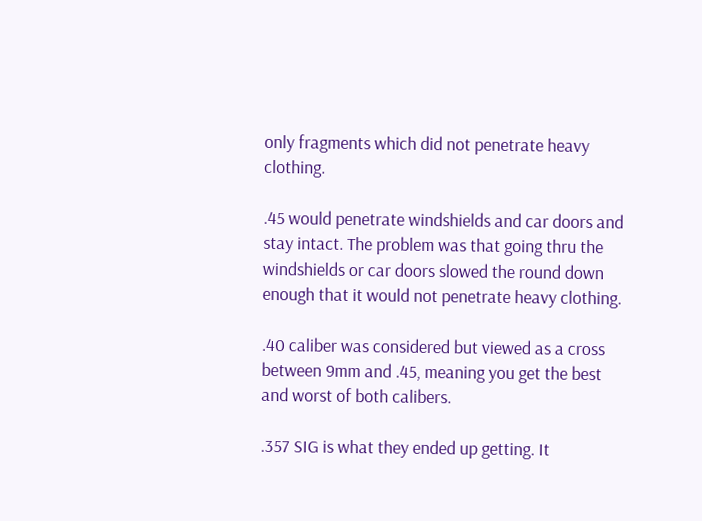only fragments which did not penetrate heavy clothing.

.45 would penetrate windshields and car doors and stay intact. The problem was that going thru the windshields or car doors slowed the round down enough that it would not penetrate heavy clothing.

.40 caliber was considered but viewed as a cross between 9mm and .45, meaning you get the best and worst of both calibers.

.357 SIG is what they ended up getting. It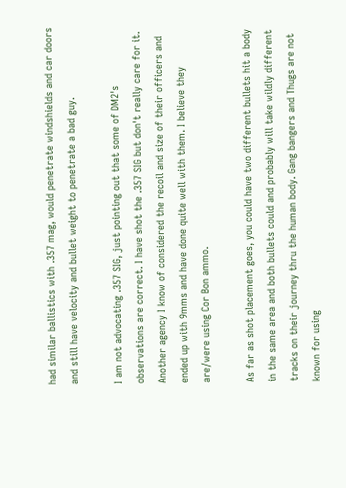had similar ballistics with .357 mag, would penetrate windshields and car doors and still have velocity and bullet weight to penetrate a bad guy.

I am not advocating .357 SIG, just pointing out that some of DM2's observations are correct. I have shot the .357 SIG but don't really care for it. Another agency I know of considered the recoil and size of their officers and ended up with 9mms and have done quite well with them. I believe they are/were using Cor Bon ammo.

As far as shot placement goes, you could have two different bullets hit a body in the same area and both bullets could and probably will take wildly different tracks on their journey thru the human body. Gang bangers and Thugs are not known for using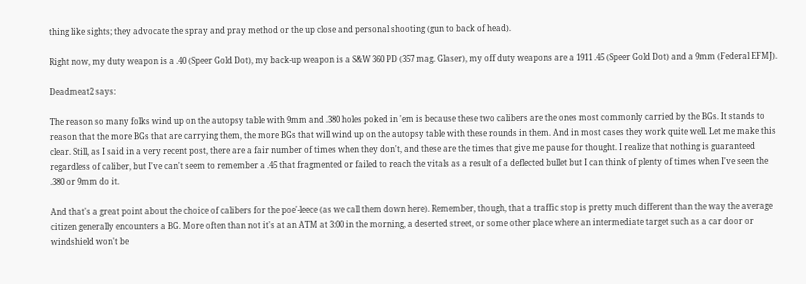thing like sights; they advocate the spray and pray method or the up close and personal shooting (gun to back of head).

Right now, my duty weapon is a .40 (Speer Gold Dot), my back-up weapon is a S&W 360 PD (357 mag. Glaser), my off duty weapons are a 1911 .45 (Speer Gold Dot) and a 9mm (Federal EFMJ).

Deadmeat2 says:

The reason so many folks wind up on the autopsy table with 9mm and .380 holes poked in 'em is because these two calibers are the ones most commonly carried by the BGs. It stands to reason that the more BGs that are carrying them, the more BGs that will wind up on the autopsy table with these rounds in them. And in most cases they work quite well. Let me make this clear. Still, as I said in a very recent post, there are a fair number of times when they don't, and these are the times that give me pause for thought. I realize that nothing is guaranteed regardless of caliber, but I've can't seem to remember a .45 that fragmented or failed to reach the vitals as a result of a deflected bullet but I can think of plenty of times when I've seen the .380 or 9mm do it.

And that's a great point about the choice of calibers for the poe'-leece (as we call them down here). Remember, though, that a traffic stop is pretty much different than the way the average citizen generally encounters a BG. More often than not it's at an ATM at 3:00 in the morning, a deserted street, or some other place where an intermediate target such as a car door or windshield won't be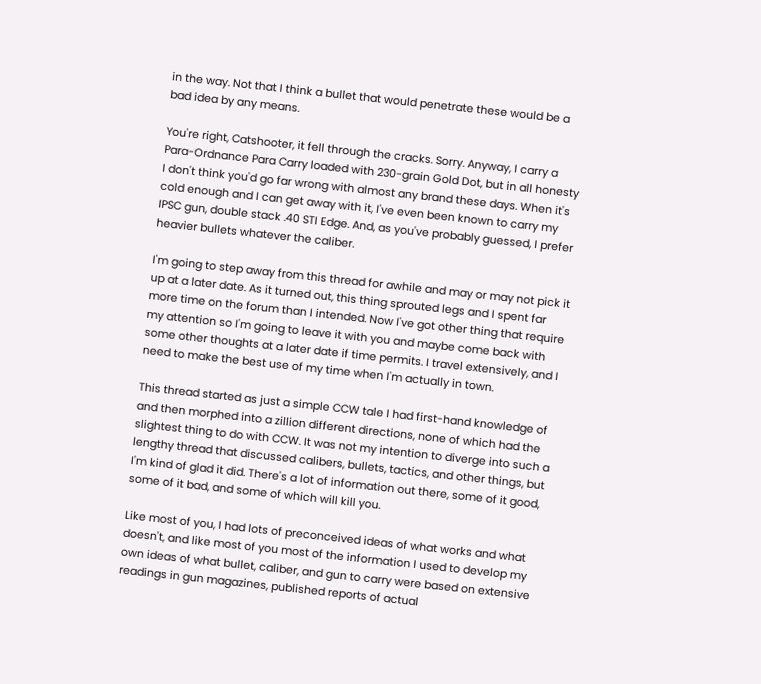in the way. Not that I think a bullet that would penetrate these would be a bad idea by any means.

You're right, Catshooter, it fell through the cracks. Sorry. Anyway, I carry a Para-Ordnance Para Carry loaded with 230-grain Gold Dot, but in all honesty I don't think you'd go far wrong with almost any brand these days. When it's cold enough and I can get away with it, I've even been known to carry my IPSC gun, double stack .40 STI Edge. And, as you've probably guessed, I prefer heavier bullets whatever the caliber.

I'm going to step away from this thread for awhile and may or may not pick it up at a later date. As it turned out, this thing sprouted legs and I spent far more time on the forum than I intended. Now I've got other thing that require my attention so I'm going to leave it with you and maybe come back with some other thoughts at a later date if time permits. I travel extensively, and I need to make the best use of my time when I'm actually in town.

This thread started as just a simple CCW tale I had first-hand knowledge of and then morphed into a zillion different directions, none of which had the slightest thing to do with CCW. It was not my intention to diverge into such a lengthy thread that discussed calibers, bullets, tactics, and other things, but I'm kind of glad it did. There's a lot of information out there, some of it good, some of it bad, and some of which will kill you.

Like most of you, I had lots of preconceived ideas of what works and what doesn't, and like most of you most of the information I used to develop my own ideas of what bullet, caliber, and gun to carry were based on extensive readings in gun magazines, published reports of actual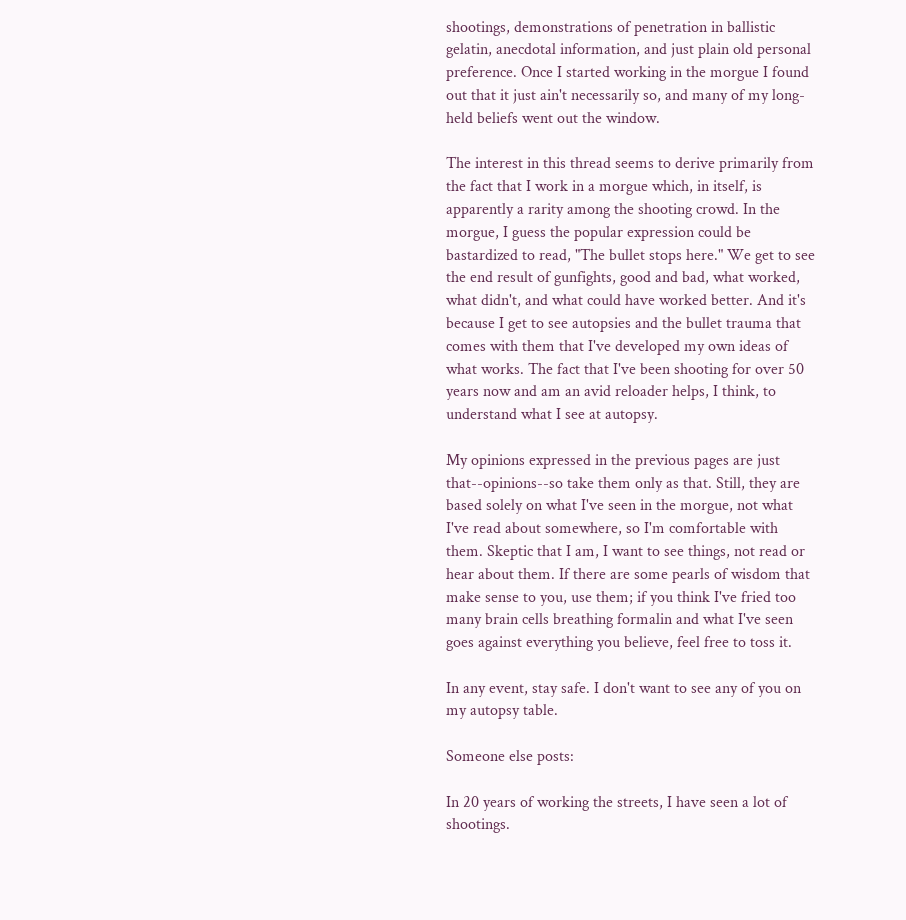shootings, demonstrations of penetration in ballistic gelatin, anecdotal information, and just plain old personal preference. Once I started working in the morgue I found out that it just ain't necessarily so, and many of my long-held beliefs went out the window.

The interest in this thread seems to derive primarily from the fact that I work in a morgue which, in itself, is apparently a rarity among the shooting crowd. In the morgue, I guess the popular expression could be bastardized to read, "The bullet stops here." We get to see the end result of gunfights, good and bad, what worked, what didn't, and what could have worked better. And it's because I get to see autopsies and the bullet trauma that comes with them that I've developed my own ideas of what works. The fact that I've been shooting for over 50 years now and am an avid reloader helps, I think, to understand what I see at autopsy.

My opinions expressed in the previous pages are just that--opinions--so take them only as that. Still, they are based solely on what I've seen in the morgue, not what I've read about somewhere, so I'm comfortable with them. Skeptic that I am, I want to see things, not read or hear about them. If there are some pearls of wisdom that make sense to you, use them; if you think I've fried too many brain cells breathing formalin and what I've seen goes against everything you believe, feel free to toss it.

In any event, stay safe. I don't want to see any of you on my autopsy table.

Someone else posts:

In 20 years of working the streets, I have seen a lot of shootings.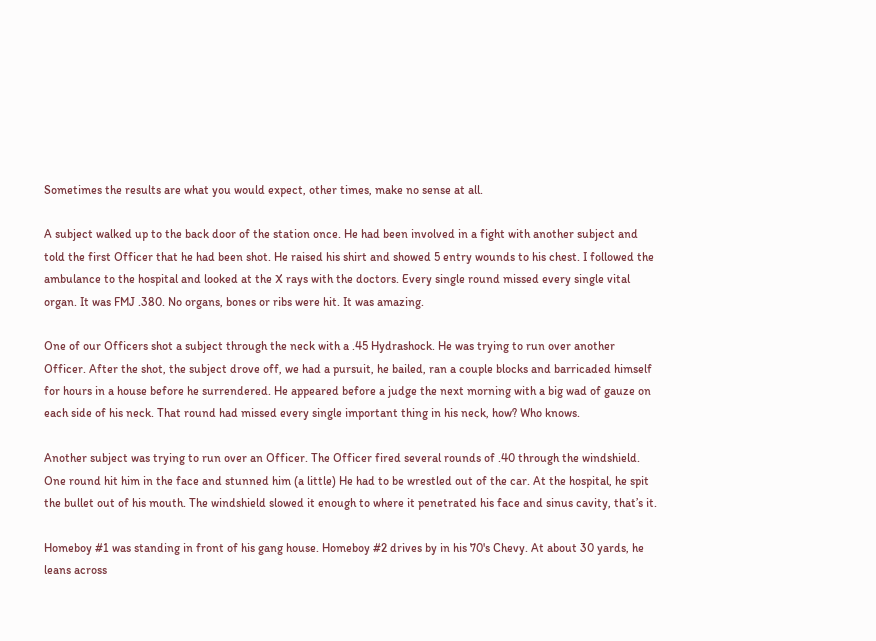Sometimes the results are what you would expect, other times, make no sense at all.

A subject walked up to the back door of the station once. He had been involved in a fight with another subject and told the first Officer that he had been shot. He raised his shirt and showed 5 entry wounds to his chest. I followed the ambulance to the hospital and looked at the X rays with the doctors. Every single round missed every single vital organ. It was FMJ .380. No organs, bones or ribs were hit. It was amazing.

One of our Officers shot a subject through the neck with a .45 Hydrashock. He was trying to run over another Officer. After the shot, the subject drove off, we had a pursuit, he bailed, ran a couple blocks and barricaded himself for hours in a house before he surrendered. He appeared before a judge the next morning with a big wad of gauze on each side of his neck. That round had missed every single important thing in his neck, how? Who knows.

Another subject was trying to run over an Officer. The Officer fired several rounds of .40 through the windshield. One round hit him in the face and stunned him (a little) He had to be wrestled out of the car. At the hospital, he spit the bullet out of his mouth. The windshield slowed it enough to where it penetrated his face and sinus cavity, that’s it.

Homeboy #1 was standing in front of his gang house. Homeboy #2 drives by in his 70's Chevy. At about 30 yards, he leans across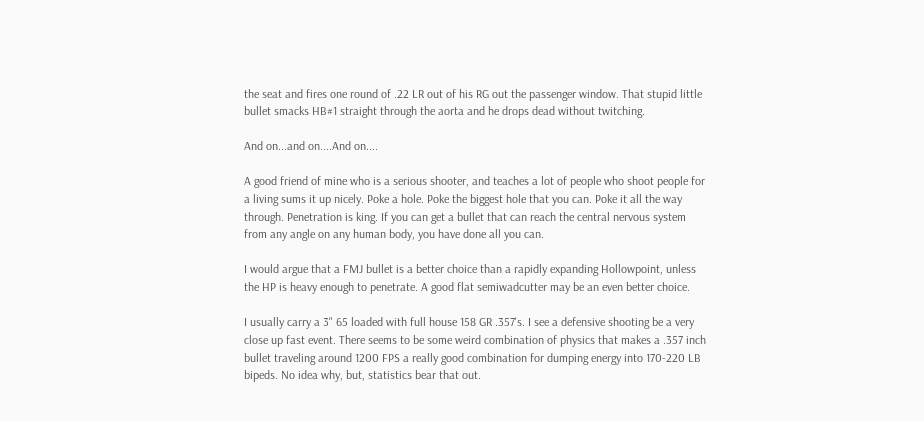the seat and fires one round of .22 LR out of his RG out the passenger window. That stupid little bullet smacks HB#1 straight through the aorta and he drops dead without twitching.

And on...and on....And on....

A good friend of mine who is a serious shooter, and teaches a lot of people who shoot people for a living sums it up nicely. Poke a hole. Poke the biggest hole that you can. Poke it all the way through. Penetration is king. If you can get a bullet that can reach the central nervous system from any angle on any human body, you have done all you can.

I would argue that a FMJ bullet is a better choice than a rapidly expanding Hollowpoint, unless the HP is heavy enough to penetrate. A good flat semiwadcutter may be an even better choice.

I usually carry a 3" 65 loaded with full house 158 GR .357's. I see a defensive shooting be a very close up fast event. There seems to be some weird combination of physics that makes a .357 inch bullet traveling around 1200 FPS a really good combination for dumping energy into 170-220 LB bipeds. No idea why, but, statistics bear that out.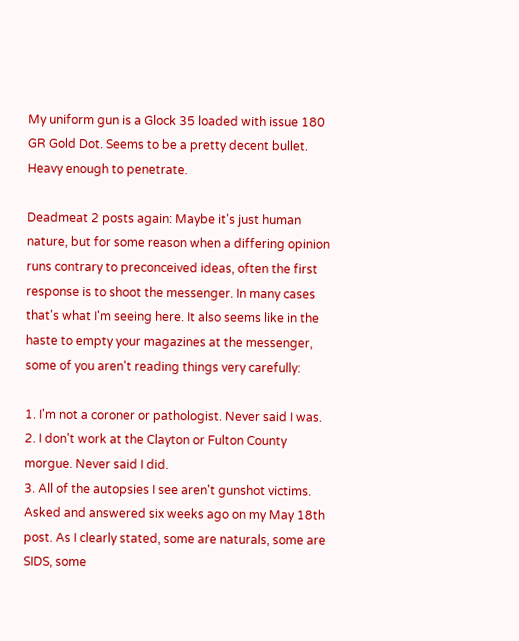My uniform gun is a Glock 35 loaded with issue 180 GR Gold Dot. Seems to be a pretty decent bullet. Heavy enough to penetrate.

Deadmeat 2 posts again: Maybe it's just human nature, but for some reason when a differing opinion runs contrary to preconceived ideas, often the first response is to shoot the messenger. In many cases that's what I'm seeing here. It also seems like in the haste to empty your magazines at the messenger, some of you aren't reading things very carefully:

1. I'm not a coroner or pathologist. Never said I was.
2. I don't work at the Clayton or Fulton County morgue. Never said I did.
3. All of the autopsies I see aren't gunshot victims. Asked and answered six weeks ago on my May 18th post. As I clearly stated, some are naturals, some are SIDS, some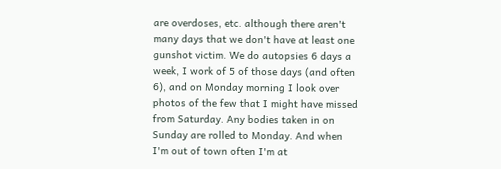are overdoses, etc. although there aren't many days that we don't have at least one gunshot victim. We do autopsies 6 days a week, I work of 5 of those days (and often 6), and on Monday morning I look over photos of the few that I might have missed from Saturday. Any bodies taken in on Sunday are rolled to Monday. And when I'm out of town often I'm at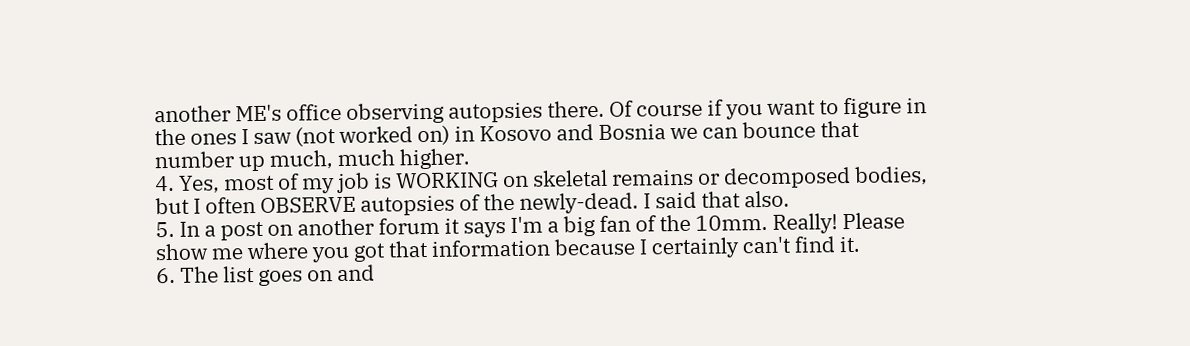another ME's office observing autopsies there. Of course if you want to figure in the ones I saw (not worked on) in Kosovo and Bosnia we can bounce that number up much, much higher.
4. Yes, most of my job is WORKING on skeletal remains or decomposed bodies, but I often OBSERVE autopsies of the newly-dead. I said that also.
5. In a post on another forum it says I'm a big fan of the 10mm. Really! Please show me where you got that information because I certainly can't find it.
6. The list goes on and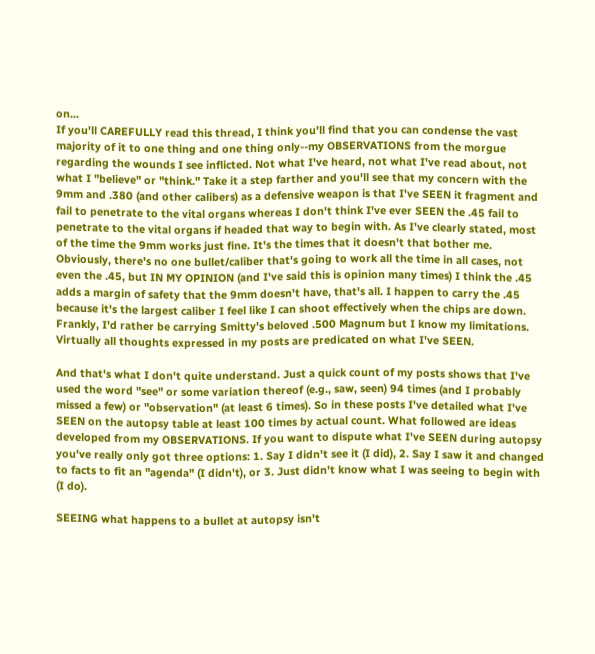on...
If you'll CAREFULLY read this thread, I think you'll find that you can condense the vast majority of it to one thing and one thing only--my OBSERVATIONS from the morgue regarding the wounds I see inflicted. Not what I've heard, not what I've read about, not what I "believe" or "think." Take it a step farther and you'll see that my concern with the 9mm and .380 (and other calibers) as a defensive weapon is that I've SEEN it fragment and fail to penetrate to the vital organs whereas I don't think I've ever SEEN the .45 fail to penetrate to the vital organs if headed that way to begin with. As I've clearly stated, most of the time the 9mm works just fine. It's the times that it doesn't that bother me. Obviously, there's no one bullet/caliber that's going to work all the time in all cases, not even the .45, but IN MY OPINION (and I've said this is opinion many times) I think the .45 adds a margin of safety that the 9mm doesn't have, that's all. I happen to carry the .45 because it's the largest caliber I feel like I can shoot effectively when the chips are down. Frankly, I'd rather be carrying Smitty's beloved .500 Magnum but I know my limitations. Virtually all thoughts expressed in my posts are predicated on what I've SEEN.

And that's what I don't quite understand. Just a quick count of my posts shows that I've used the word "see" or some variation thereof (e.g., saw, seen) 94 times (and I probably missed a few) or "observation" (at least 6 times). So in these posts I've detailed what I've SEEN on the autopsy table at least 100 times by actual count. What followed are ideas developed from my OBSERVATIONS. If you want to dispute what I've SEEN during autopsy you've really only got three options: 1. Say I didn't see it (I did), 2. Say I saw it and changed to facts to fit an "agenda" (I didn't), or 3. Just didn't know what I was seeing to begin with (I do).

SEEING what happens to a bullet at autopsy isn't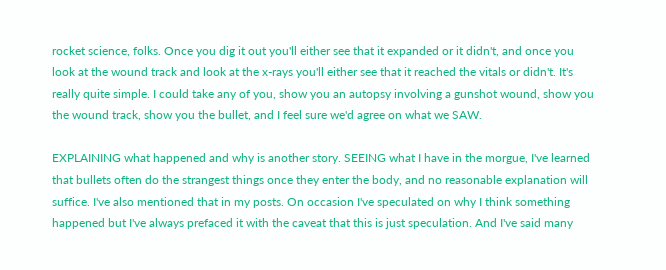rocket science, folks. Once you dig it out you'll either see that it expanded or it didn't, and once you look at the wound track and look at the x-rays you'll either see that it reached the vitals or didn't. It's really quite simple. I could take any of you, show you an autopsy involving a gunshot wound, show you the wound track, show you the bullet, and I feel sure we'd agree on what we SAW.

EXPLAINING what happened and why is another story. SEEING what I have in the morgue, I've learned that bullets often do the strangest things once they enter the body, and no reasonable explanation will suffice. I've also mentioned that in my posts. On occasion I've speculated on why I think something happened but I've always prefaced it with the caveat that this is just speculation. And I've said many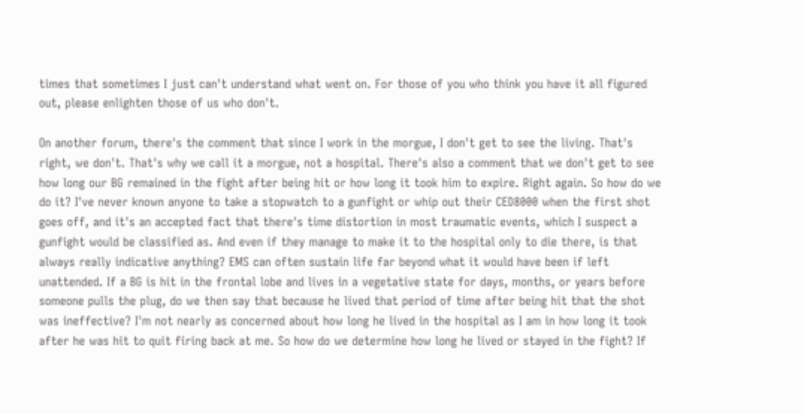times that sometimes I just can't understand what went on. For those of you who think you have it all figured out, please enlighten those of us who don't.

On another forum, there's the comment that since I work in the morgue, I don't get to see the living. That's right, we don't. That's why we call it a morgue, not a hospital. There's also a comment that we don't get to see how long our BG remained in the fight after being hit or how long it took him to expire. Right again. So how do we do it? I've never known anyone to take a stopwatch to a gunfight or whip out their CED8000 when the first shot goes off, and it's an accepted fact that there's time distortion in most traumatic events, which I suspect a gunfight would be classified as. And even if they manage to make it to the hospital only to die there, is that always really indicative anything? EMS can often sustain life far beyond what it would have been if left unattended. If a BG is hit in the frontal lobe and lives in a vegetative state for days, months, or years before someone pulls the plug, do we then say that because he lived that period of time after being hit that the shot was ineffective? I'm not nearly as concerned about how long he lived in the hospital as I am in how long it took after he was hit to quit firing back at me. So how do we determine how long he lived or stayed in the fight? If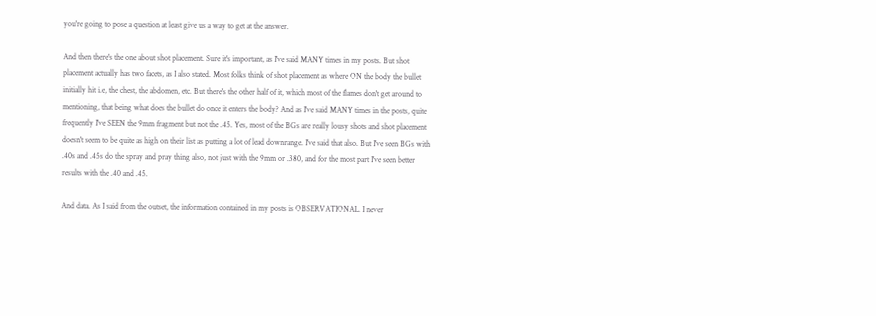you're going to pose a question at least give us a way to get at the answer.

And then there's the one about shot placement. Sure it's important, as I've said MANY times in my posts. But shot placement actually has two facets, as I also stated. Most folks think of shot placement as where ON the body the bullet initially hit i.e, the chest, the abdomen, etc. But there's the other half of it, which most of the flames don't get around to mentioning, that being what does the bullet do once it enters the body? And as I've said MANY times in the posts, quite frequently I've SEEN the 9mm fragment but not the .45. Yes, most of the BGs are really lousy shots and shot placement doesn't seem to be quite as high on their list as putting a lot of lead downrange. I've said that also. But I've seen BGs with .40s and .45s do the spray and pray thing also, not just with the 9mm or .380, and for the most part I've seen better results with the .40 and .45.

And data. As I said from the outset, the information contained in my posts is OBSERVATIONAL. I never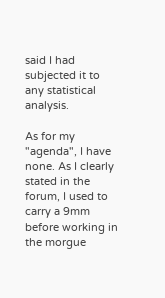said I had subjected it to any statistical analysis.

As for my "agenda", I have none. As I clearly stated in the forum, I used to carry a 9mm before working in the morgue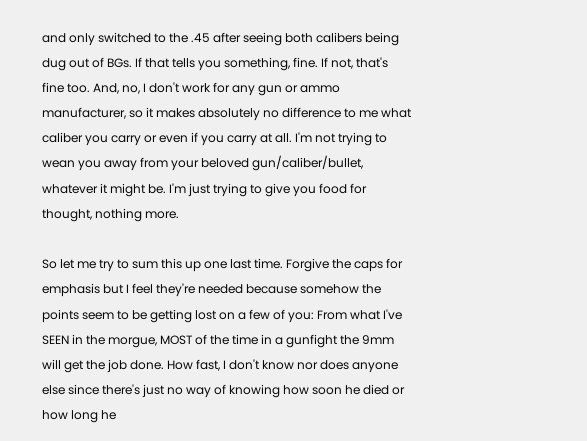and only switched to the .45 after seeing both calibers being dug out of BGs. If that tells you something, fine. If not, that's fine too. And, no, I don't work for any gun or ammo manufacturer, so it makes absolutely no difference to me what caliber you carry or even if you carry at all. I'm not trying to wean you away from your beloved gun/caliber/bullet, whatever it might be. I'm just trying to give you food for thought, nothing more.

So let me try to sum this up one last time. Forgive the caps for emphasis but I feel they're needed because somehow the points seem to be getting lost on a few of you: From what I've SEEN in the morgue, MOST of the time in a gunfight the 9mm will get the job done. How fast, I don't know nor does anyone else since there's just no way of knowing how soon he died or how long he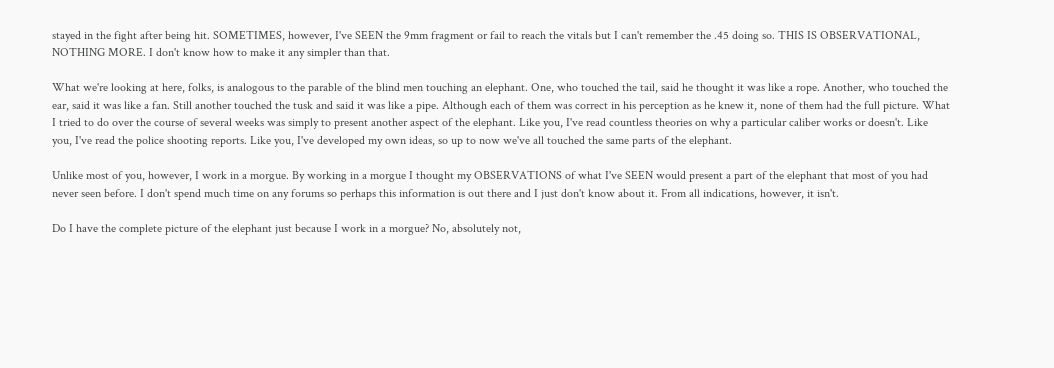stayed in the fight after being hit. SOMETIMES, however, I've SEEN the 9mm fragment or fail to reach the vitals but I can't remember the .45 doing so. THIS IS OBSERVATIONAL, NOTHING MORE. I don't know how to make it any simpler than that.

What we're looking at here, folks, is analogous to the parable of the blind men touching an elephant. One, who touched the tail, said he thought it was like a rope. Another, who touched the ear, said it was like a fan. Still another touched the tusk and said it was like a pipe. Although each of them was correct in his perception as he knew it, none of them had the full picture. What I tried to do over the course of several weeks was simply to present another aspect of the elephant. Like you, I've read countless theories on why a particular caliber works or doesn't. Like you, I've read the police shooting reports. Like you, I've developed my own ideas, so up to now we've all touched the same parts of the elephant.

Unlike most of you, however, I work in a morgue. By working in a morgue I thought my OBSERVATIONS of what I've SEEN would present a part of the elephant that most of you had never seen before. I don't spend much time on any forums so perhaps this information is out there and I just don't know about it. From all indications, however, it isn't.

Do I have the complete picture of the elephant just because I work in a morgue? No, absolutely not,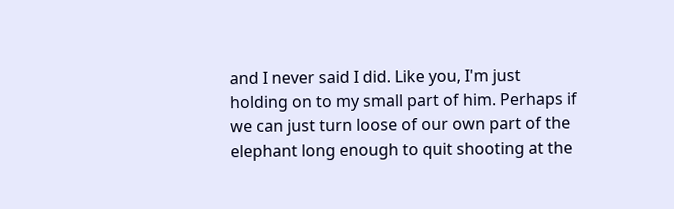and I never said I did. Like you, I'm just holding on to my small part of him. Perhaps if we can just turn loose of our own part of the elephant long enough to quit shooting at the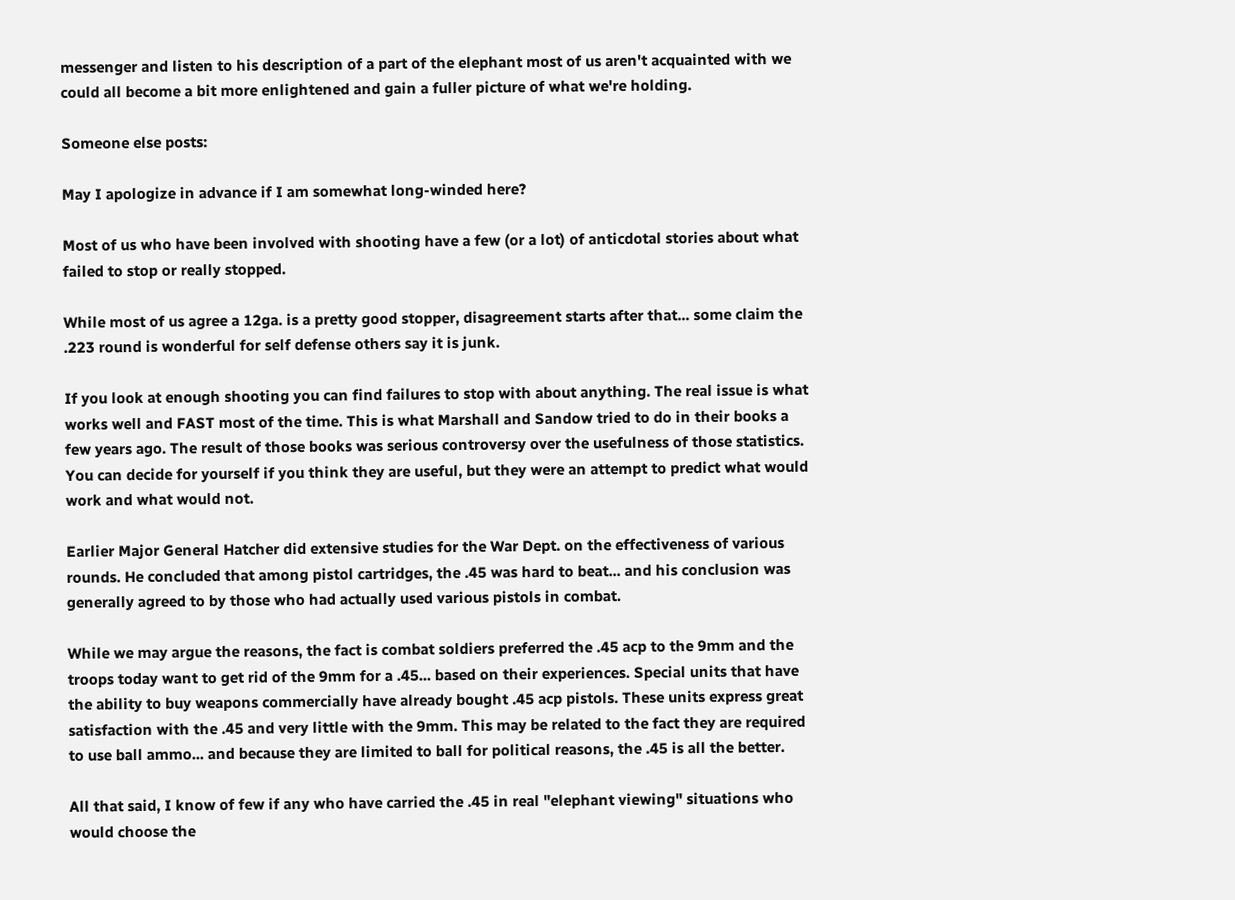messenger and listen to his description of a part of the elephant most of us aren't acquainted with we could all become a bit more enlightened and gain a fuller picture of what we're holding.

Someone else posts:

May I apologize in advance if I am somewhat long-winded here?

Most of us who have been involved with shooting have a few (or a lot) of anticdotal stories about what failed to stop or really stopped.

While most of us agree a 12ga. is a pretty good stopper, disagreement starts after that... some claim the .223 round is wonderful for self defense others say it is junk.

If you look at enough shooting you can find failures to stop with about anything. The real issue is what works well and FAST most of the time. This is what Marshall and Sandow tried to do in their books a few years ago. The result of those books was serious controversy over the usefulness of those statistics. You can decide for yourself if you think they are useful, but they were an attempt to predict what would work and what would not.

Earlier Major General Hatcher did extensive studies for the War Dept. on the effectiveness of various rounds. He concluded that among pistol cartridges, the .45 was hard to beat... and his conclusion was generally agreed to by those who had actually used various pistols in combat.

While we may argue the reasons, the fact is combat soldiers preferred the .45 acp to the 9mm and the troops today want to get rid of the 9mm for a .45... based on their experiences. Special units that have the ability to buy weapons commercially have already bought .45 acp pistols. These units express great satisfaction with the .45 and very little with the 9mm. This may be related to the fact they are required to use ball ammo... and because they are limited to ball for political reasons, the .45 is all the better.

All that said, I know of few if any who have carried the .45 in real "elephant viewing" situations who would choose the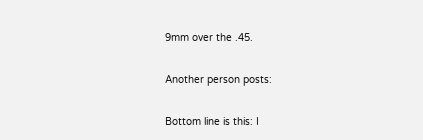9mm over the .45.

Another person posts:

Bottom line is this: I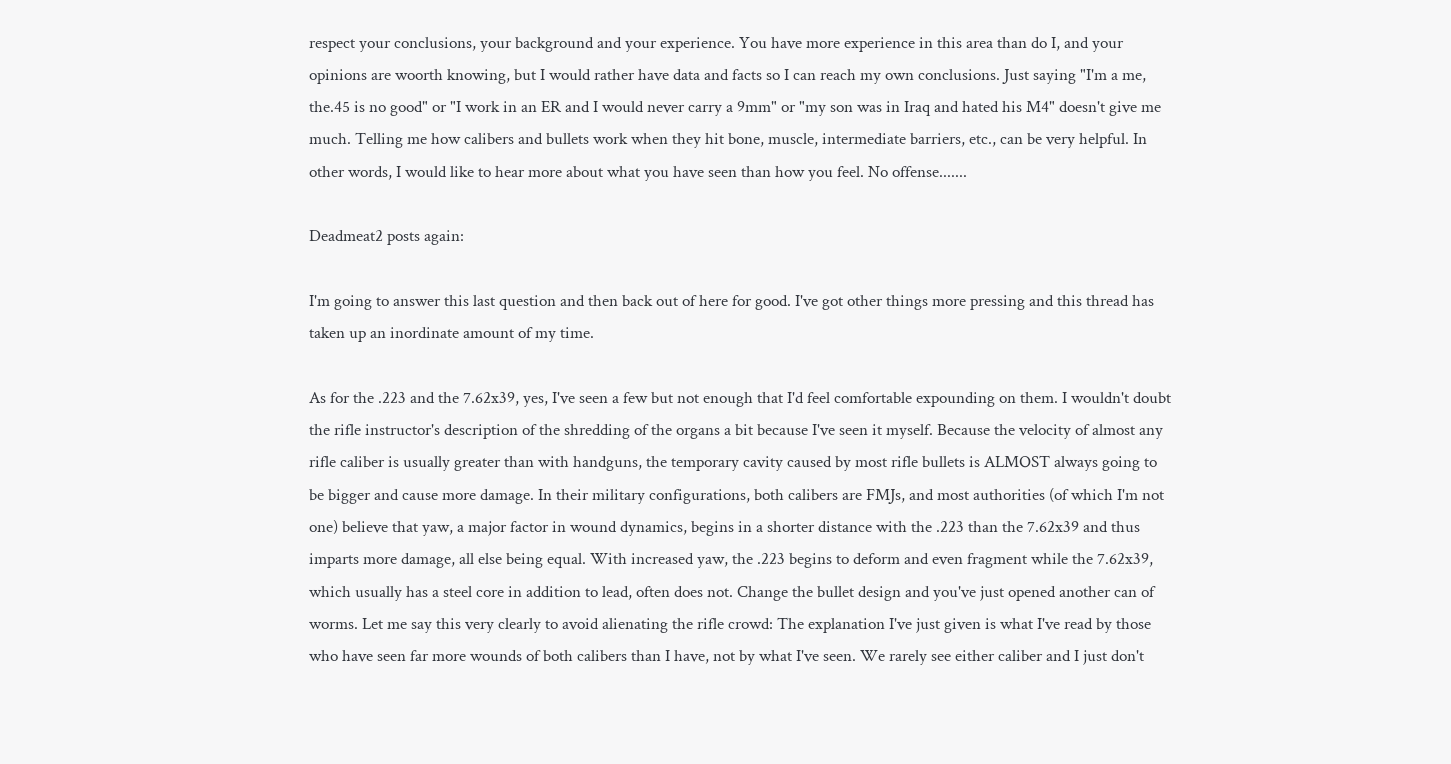respect your conclusions, your background and your experience. You have more experience in this area than do I, and your opinions are woorth knowing, but I would rather have data and facts so I can reach my own conclusions. Just saying "I'm a me, the.45 is no good" or "I work in an ER and I would never carry a 9mm" or "my son was in Iraq and hated his M4" doesn't give me much. Telling me how calibers and bullets work when they hit bone, muscle, intermediate barriers, etc., can be very helpful. In other words, I would like to hear more about what you have seen than how you feel. No offense.......

Deadmeat2 posts again:

I'm going to answer this last question and then back out of here for good. I've got other things more pressing and this thread has taken up an inordinate amount of my time.

As for the .223 and the 7.62x39, yes, I've seen a few but not enough that I'd feel comfortable expounding on them. I wouldn't doubt the rifle instructor's description of the shredding of the organs a bit because I've seen it myself. Because the velocity of almost any rifle caliber is usually greater than with handguns, the temporary cavity caused by most rifle bullets is ALMOST always going to be bigger and cause more damage. In their military configurations, both calibers are FMJs, and most authorities (of which I'm not one) believe that yaw, a major factor in wound dynamics, begins in a shorter distance with the .223 than the 7.62x39 and thus imparts more damage, all else being equal. With increased yaw, the .223 begins to deform and even fragment while the 7.62x39, which usually has a steel core in addition to lead, often does not. Change the bullet design and you've just opened another can of worms. Let me say this very clearly to avoid alienating the rifle crowd: The explanation I've just given is what I've read by those who have seen far more wounds of both calibers than I have, not by what I've seen. We rarely see either caliber and I just don't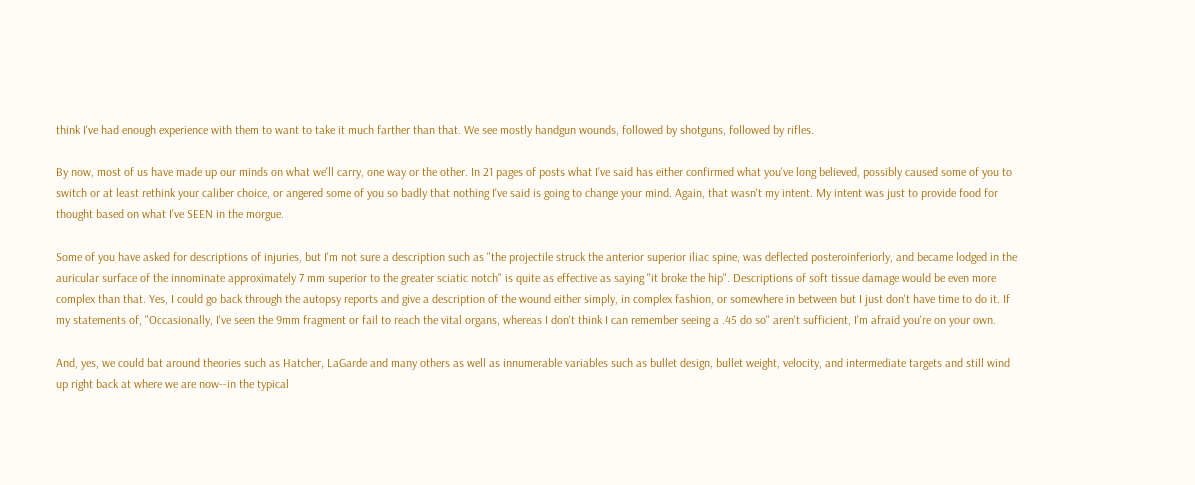think I've had enough experience with them to want to take it much farther than that. We see mostly handgun wounds, followed by shotguns, followed by rifles.

By now, most of us have made up our minds on what we'll carry, one way or the other. In 21 pages of posts what I've said has either confirmed what you've long believed, possibly caused some of you to switch or at least rethink your caliber choice, or angered some of you so badly that nothing I've said is going to change your mind. Again, that wasn't my intent. My intent was just to provide food for thought based on what I've SEEN in the morgue.

Some of you have asked for descriptions of injuries, but I'm not sure a description such as "the projectile struck the anterior superior iliac spine, was deflected posteroinferiorly, and became lodged in the auricular surface of the innominate approximately 7 mm superior to the greater sciatic notch" is quite as effective as saying "it broke the hip". Descriptions of soft tissue damage would be even more complex than that. Yes, I could go back through the autopsy reports and give a description of the wound either simply, in complex fashion, or somewhere in between but I just don't have time to do it. If my statements of, "Occasionally, I've seen the 9mm fragment or fail to reach the vital organs, whereas I don't think I can remember seeing a .45 do so" aren't sufficient, I'm afraid you're on your own.

And, yes, we could bat around theories such as Hatcher, LaGarde and many others as well as innumerable variables such as bullet design, bullet weight, velocity, and intermediate targets and still wind up right back at where we are now--in the typical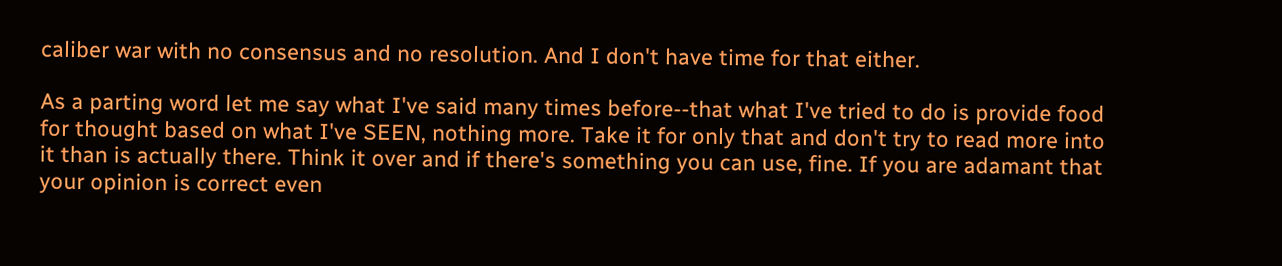caliber war with no consensus and no resolution. And I don't have time for that either.

As a parting word let me say what I've said many times before--that what I've tried to do is provide food for thought based on what I've SEEN, nothing more. Take it for only that and don't try to read more into it than is actually there. Think it over and if there's something you can use, fine. If you are adamant that your opinion is correct even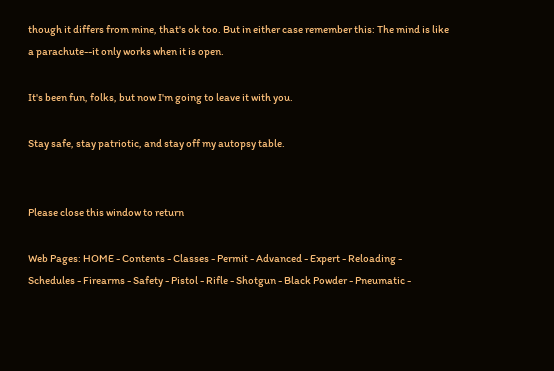though it differs from mine, that's ok too. But in either case remember this: The mind is like a parachute--it only works when it is open.

It's been fun, folks, but now I'm going to leave it with you.

Stay safe, stay patriotic, and stay off my autopsy table.


Please close this window to return

Web Pages: HOME - Contents - Classes - Permit - Advanced - Expert - Reloading - Schedules - Firearms - Safety - Pistol - Rifle - Shotgun - Black Powder - Pneumatic -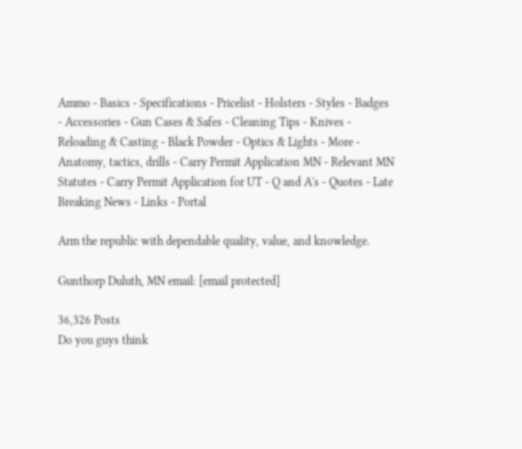Ammo - Basics - Specifications - Pricelist - Holsters - Styles - Badges - Accessories - Gun Cases & Safes - Cleaning Tips - Knives - Reloading & Casting - Black Powder - Optics & Lights - More - Anatomy, tactics, drills - Carry Permit Application MN - Relevant MN Statutes - Carry Permit Application for UT - Q and A's - Quotes - Late Breaking News - Links - Portal

Arm the republic with dependable quality, value, and knowledge.

Gunthorp Duluth, MN email: [email protected]

36,326 Posts
Do you guys think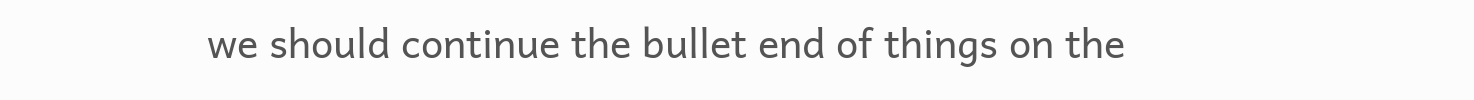we should continue the bullet end of things on the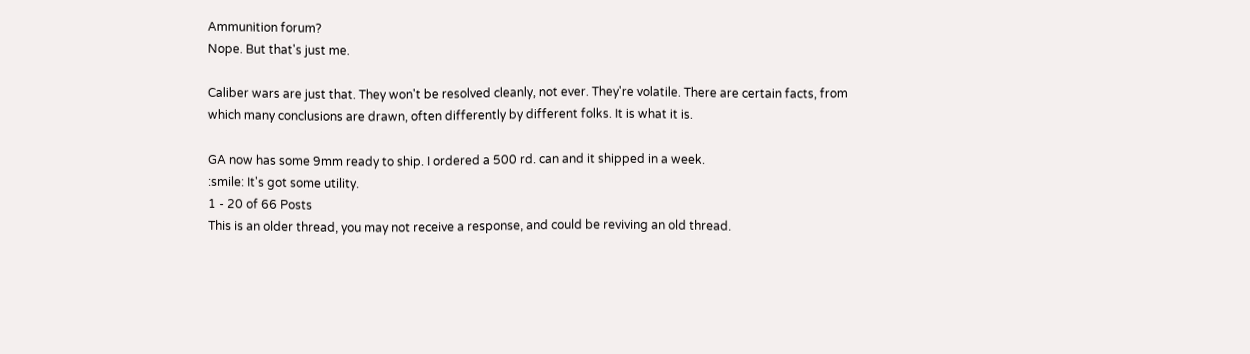Ammunition forum?
Nope. But that's just me.

Caliber wars are just that. They won't be resolved cleanly, not ever. They're volatile. There are certain facts, from which many conclusions are drawn, often differently by different folks. It is what it is.

GA now has some 9mm ready to ship. I ordered a 500 rd. can and it shipped in a week.
:smile: It's got some utility.
1 - 20 of 66 Posts
This is an older thread, you may not receive a response, and could be reviving an old thread.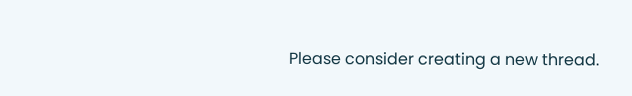Please consider creating a new thread.